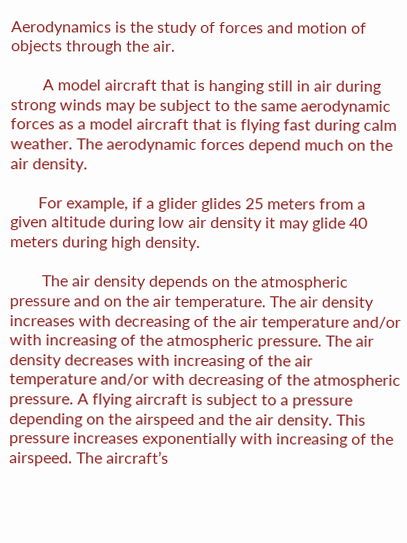Aerodynamics is the study of forces and motion of objects through the air.

        A model aircraft that is hanging still in air during strong winds may be subject to the same aerodynamic forces as a model aircraft that is flying fast during calm weather. The aerodynamic forces depend much on the air density.

       For example, if a glider glides 25 meters from a given altitude during low air density it may glide 40 meters during high density.

        The air density depends on the atmospheric pressure and on the air temperature. The air density increases with decreasing of the air temperature and/or with increasing of the atmospheric pressure. The air density decreases with increasing of the air temperature and/or with decreasing of the atmospheric pressure. A flying aircraft is subject to a pressure depending on the airspeed and the air density. This pressure increases exponentially with increasing of the airspeed. The aircraft’s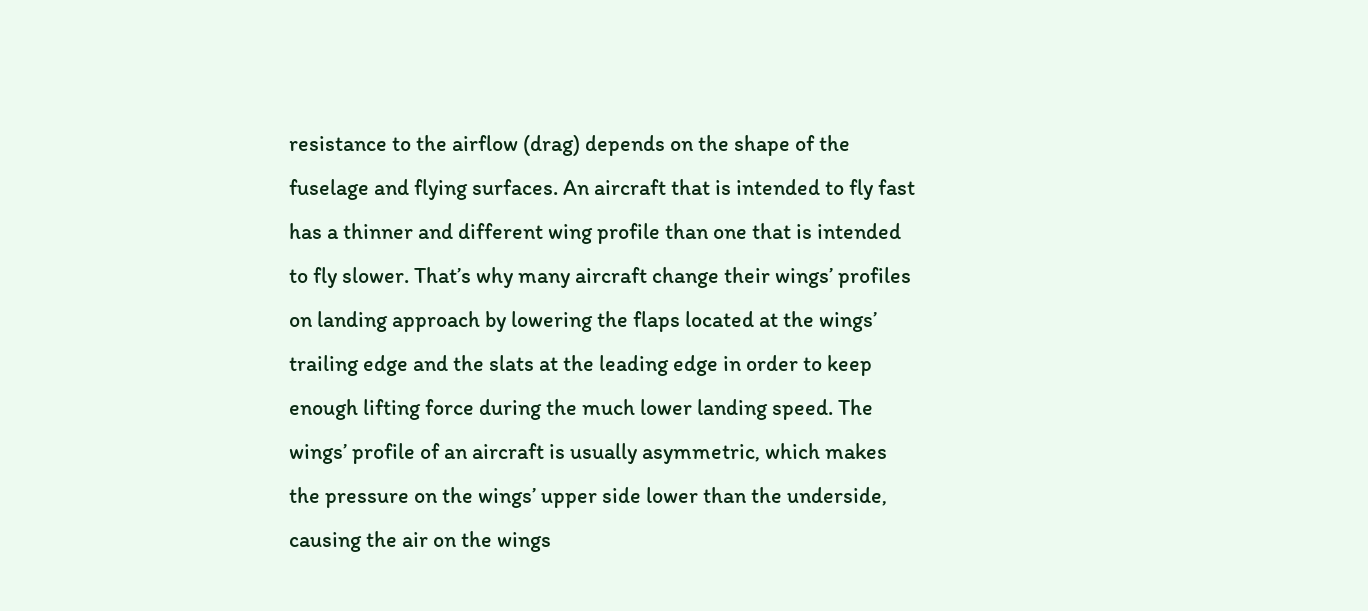resistance to the airflow (drag) depends on the shape of the fuselage and flying surfaces. An aircraft that is intended to fly fast has a thinner and different wing profile than one that is intended to fly slower. That’s why many aircraft change their wings’ profiles on landing approach by lowering the flaps located at the wings’ trailing edge and the slats at the leading edge in order to keep enough lifting force during the much lower landing speed. The wings’ profile of an aircraft is usually asymmetric, which makes the pressure on the wings’ upper side lower than the underside, causing the air on the wings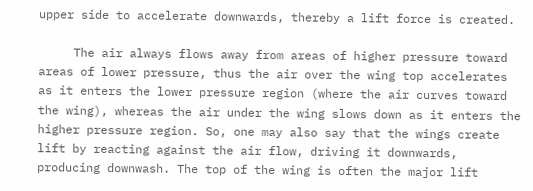upper side to accelerate downwards, thereby a lift force is created.

     The air always flows away from areas of higher pressure toward areas of lower pressure, thus the air over the wing top accelerates as it enters the lower pressure region (where the air curves toward the wing), whereas the air under the wing slows down as it enters the higher pressure region. So, one may also say that the wings create lift by reacting against the air flow, driving it downwards, producing downwash. The top of the wing is often the major lift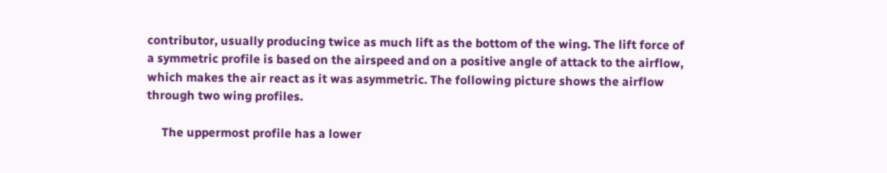contributor, usually producing twice as much lift as the bottom of the wing. The lift force of a symmetric profile is based on the airspeed and on a positive angle of attack to the airflow, which makes the air react as it was asymmetric. The following picture shows the airflow through two wing profiles.

     The uppermost profile has a lower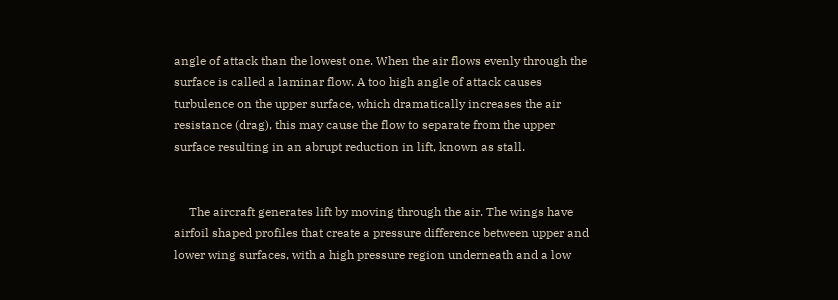angle of attack than the lowest one. When the air flows evenly through the surface is called a laminar flow. A too high angle of attack causes turbulence on the upper surface, which dramatically increases the air resistance (drag), this may cause the flow to separate from the upper surface resulting in an abrupt reduction in lift, known as stall.


     The aircraft generates lift by moving through the air. The wings have airfoil shaped profiles that create a pressure difference between upper and lower wing surfaces, with a high pressure region underneath and a low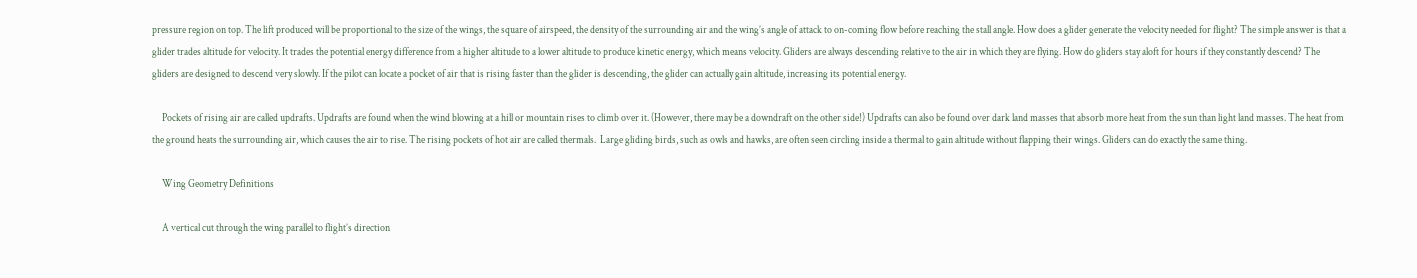pressure region on top. The lift produced will be proportional to the size of the wings, the square of airspeed, the density of the surrounding air and the wing’s angle of attack to on-coming flow before reaching the stall angle. How does a glider generate the velocity needed for flight? The simple answer is that a glider trades altitude for velocity. It trades the potential energy difference from a higher altitude to a lower altitude to produce kinetic energy, which means velocity. Gliders are always descending relative to the air in which they are flying. How do gliders stay aloft for hours if they constantly descend? The gliders are designed to descend very slowly. If the pilot can locate a pocket of air that is rising faster than the glider is descending, the glider can actually gain altitude, increasing its potential energy.

     Pockets of rising air are called updrafts. Updrafts are found when the wind blowing at a hill or mountain rises to climb over it. (However, there may be a downdraft on the other side!) Updrafts can also be found over dark land masses that absorb more heat from the sun than light land masses. The heat from the ground heats the surrounding air, which causes the air to rise. The rising pockets of hot air are called thermals.  Large gliding birds, such as owls and hawks, are often seen circling inside a thermal to gain altitude without flapping their wings. Gliders can do exactly the same thing.

     Wing Geometry Definitions

     A vertical cut through the wing parallel to flight’s direction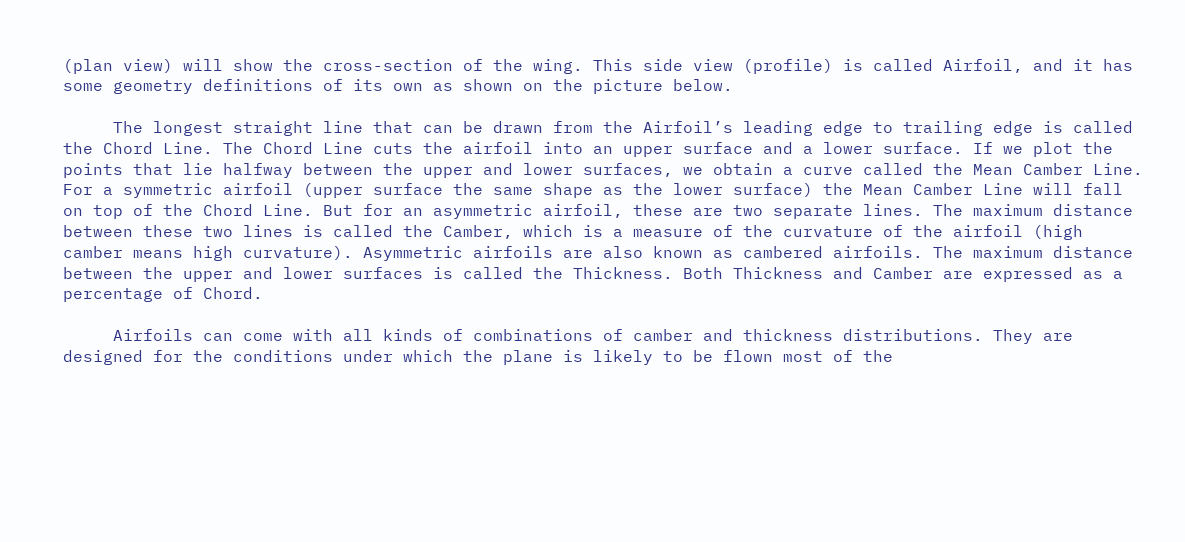(plan view) will show the cross-section of the wing. This side view (profile) is called Airfoil, and it has some geometry definitions of its own as shown on the picture below.

     The longest straight line that can be drawn from the Airfoil’s leading edge to trailing edge is called the Chord Line. The Chord Line cuts the airfoil into an upper surface and a lower surface. If we plot the points that lie halfway between the upper and lower surfaces, we obtain a curve called the Mean Camber Line. For a symmetric airfoil (upper surface the same shape as the lower surface) the Mean Camber Line will fall on top of the Chord Line. But for an asymmetric airfoil, these are two separate lines. The maximum distance between these two lines is called the Camber, which is a measure of the curvature of the airfoil (high camber means high curvature). Asymmetric airfoils are also known as cambered airfoils. The maximum distance between the upper and lower surfaces is called the Thickness. Both Thickness and Camber are expressed as a percentage of Chord.

     Airfoils can come with all kinds of combinations of camber and thickness distributions. They are designed for the conditions under which the plane is likely to be flown most of the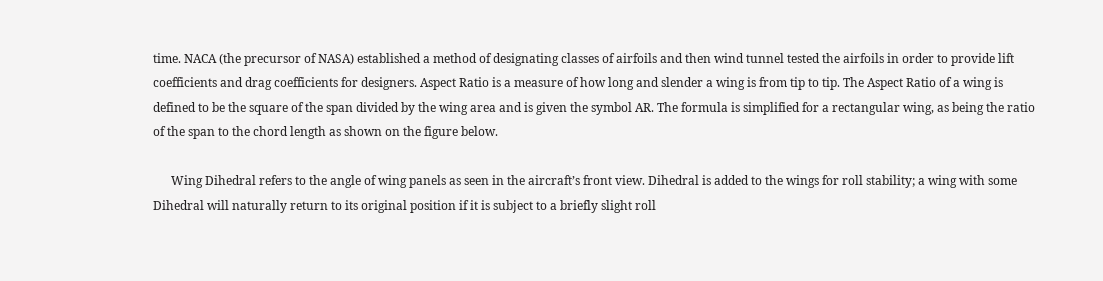time. NACA (the precursor of NASA) established a method of designating classes of airfoils and then wind tunnel tested the airfoils in order to provide lift coefficients and drag coefficients for designers. Aspect Ratio is a measure of how long and slender a wing is from tip to tip. The Aspect Ratio of a wing is defined to be the square of the span divided by the wing area and is given the symbol AR. The formula is simplified for a rectangular wing, as being the ratio of the span to the chord length as shown on the figure below.

      Wing Dihedral refers to the angle of wing panels as seen in the aircraft’s front view. Dihedral is added to the wings for roll stability; a wing with some Dihedral will naturally return to its original position if it is subject to a briefly slight roll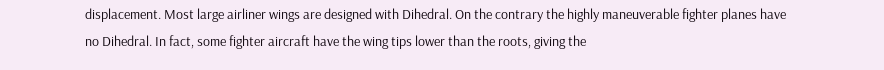displacement. Most large airliner wings are designed with Dihedral. On the contrary the highly maneuverable fighter planes have no Dihedral. In fact, some fighter aircraft have the wing tips lower than the roots, giving the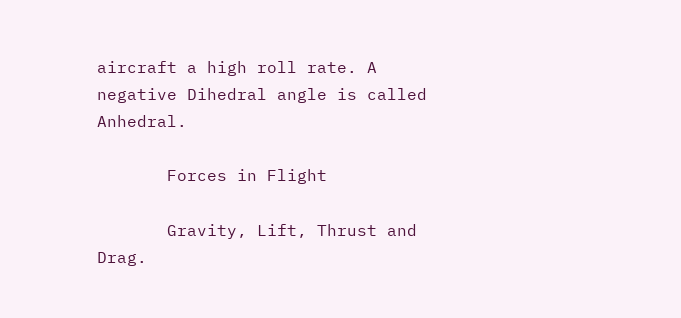aircraft a high roll rate. A negative Dihedral angle is called Anhedral.

       Forces in Flight

       Gravity, Lift, Thrust and Drag.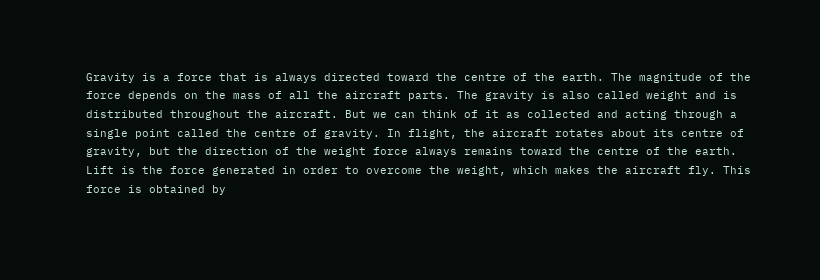Gravity is a force that is always directed toward the centre of the earth. The magnitude of the force depends on the mass of all the aircraft parts. The gravity is also called weight and is distributed throughout the aircraft. But we can think of it as collected and acting through a single point called the centre of gravity. In flight, the aircraft rotates about its centre of gravity, but the direction of the weight force always remains toward the centre of the earth. Lift is the force generated in order to overcome the weight, which makes the aircraft fly. This force is obtained by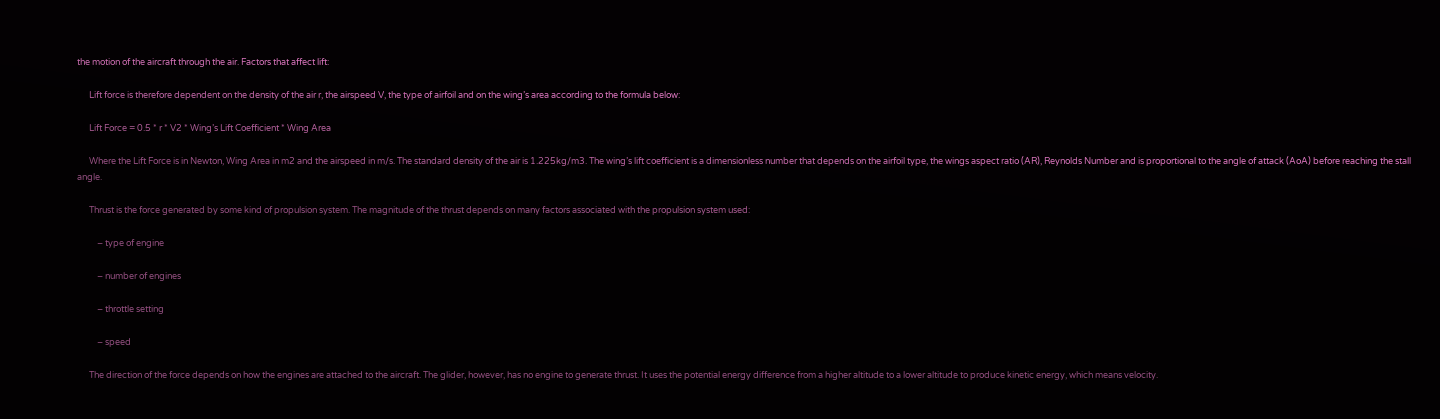the motion of the aircraft through the air. Factors that affect lift:

      Lift force is therefore dependent on the density of the air r, the airspeed V, the type of airfoil and on the wing’s area according to the formula below:

      Lift Force = 0.5 * r * V2 * Wing’s Lift Coefficient * Wing Area

      Where the Lift Force is in Newton, Wing Area in m2 and the airspeed in m/s. The standard density of the air is 1.225kg/m3. The wing’s lift coefficient is a dimensionless number that depends on the airfoil type, the wings aspect ratio (AR), Reynolds Number and is proportional to the angle of attack (AoA) before reaching the stall angle.

      Thrust is the force generated by some kind of propulsion system. The magnitude of the thrust depends on many factors associated with the propulsion system used:

          – type of engine

          – number of engines

          – throttle setting

          – speed

      The direction of the force depends on how the engines are attached to the aircraft. The glider, however, has no engine to generate thrust. It uses the potential energy difference from a higher altitude to a lower altitude to produce kinetic energy, which means velocity.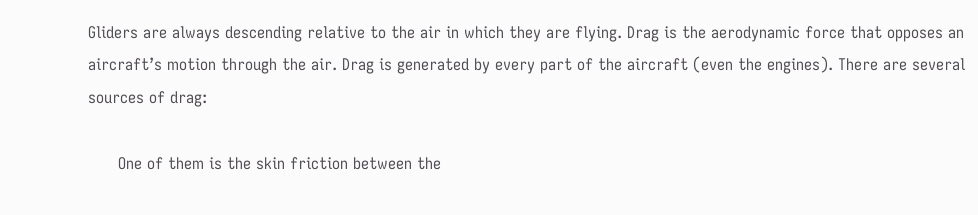Gliders are always descending relative to the air in which they are flying. Drag is the aerodynamic force that opposes an aircraft’s motion through the air. Drag is generated by every part of the aircraft (even the engines). There are several sources of drag:

      One of them is the skin friction between the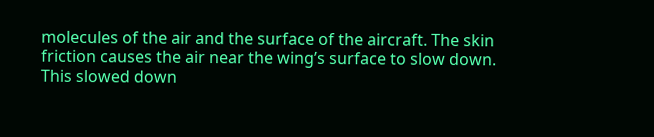molecules of the air and the surface of the aircraft. The skin friction causes the air near the wing’s surface to slow down. This slowed down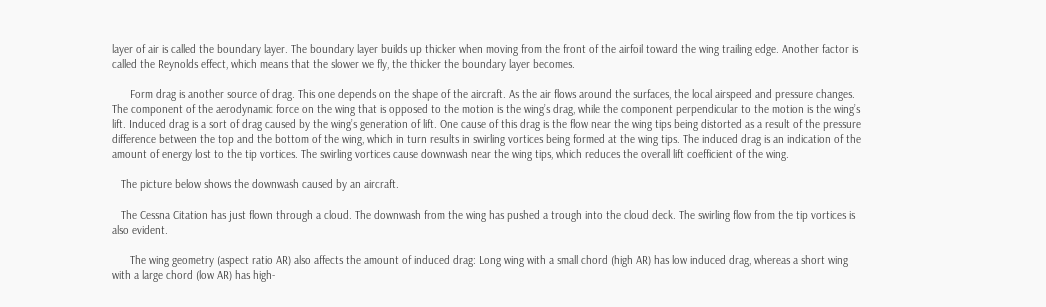layer of air is called the boundary layer. The boundary layer builds up thicker when moving from the front of the airfoil toward the wing trailing edge. Another factor is called the Reynolds effect, which means that the slower we fly, the thicker the boundary layer becomes.

      Form drag is another source of drag. This one depends on the shape of the aircraft. As the air flows around the surfaces, the local airspeed and pressure changes. The component of the aerodynamic force on the wing that is opposed to the motion is the wing’s drag, while the component perpendicular to the motion is the wing’s lift. Induced drag is a sort of drag caused by the wing’s generation of lift. One cause of this drag is the flow near the wing tips being distorted as a result of the pressure difference between the top and the bottom of the wing, which in turn results in swirling vortices being formed at the wing tips. The induced drag is an indication of the amount of energy lost to the tip vortices. The swirling vortices cause downwash near the wing tips, which reduces the overall lift coefficient of the wing.

   The picture below shows the downwash caused by an aircraft.

   The Cessna Citation has just flown through a cloud. The downwash from the wing has pushed a trough into the cloud deck. The swirling flow from the tip vortices is also evident.

      The wing geometry (aspect ratio AR) also affects the amount of induced drag: Long wing with a small chord (high AR) has low induced drag, whereas a short wing with a large chord (low AR) has high-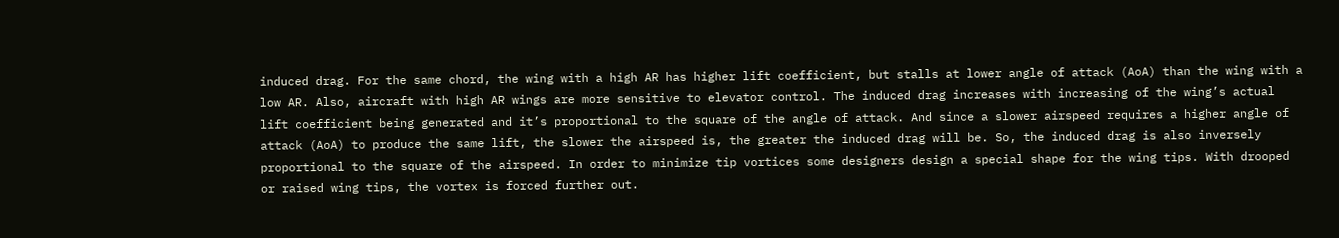induced drag. For the same chord, the wing with a high AR has higher lift coefficient, but stalls at lower angle of attack (AoA) than the wing with a low AR. Also, aircraft with high AR wings are more sensitive to elevator control. The induced drag increases with increasing of the wing’s actual lift coefficient being generated and it’s proportional to the square of the angle of attack. And since a slower airspeed requires a higher angle of attack (AoA) to produce the same lift, the slower the airspeed is, the greater the induced drag will be. So, the induced drag is also inversely proportional to the square of the airspeed. In order to minimize tip vortices some designers design a special shape for the wing tips. With drooped or raised wing tips, the vortex is forced further out.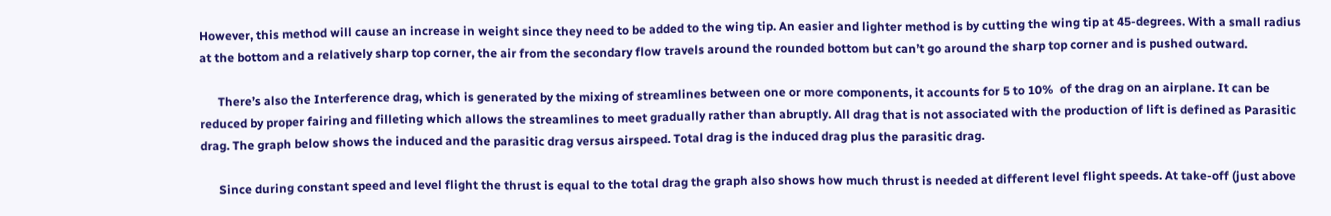However, this method will cause an increase in weight since they need to be added to the wing tip. An easier and lighter method is by cutting the wing tip at 45-degrees. With a small radius at the bottom and a relatively sharp top corner, the air from the secondary flow travels around the rounded bottom but can’t go around the sharp top corner and is pushed outward.

      There’s also the Interference drag, which is generated by the mixing of streamlines between one or more components, it accounts for 5 to 10%  of the drag on an airplane. It can be reduced by proper fairing and filleting which allows the streamlines to meet gradually rather than abruptly. All drag that is not associated with the production of lift is defined as Parasitic drag. The graph below shows the induced and the parasitic drag versus airspeed. Total drag is the induced drag plus the parasitic drag.

      Since during constant speed and level flight the thrust is equal to the total drag the graph also shows how much thrust is needed at different level flight speeds. At take-off (just above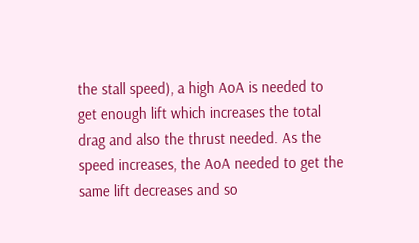the stall speed), a high AoA is needed to get enough lift which increases the total drag and also the thrust needed. As the speed increases, the AoA needed to get the same lift decreases and so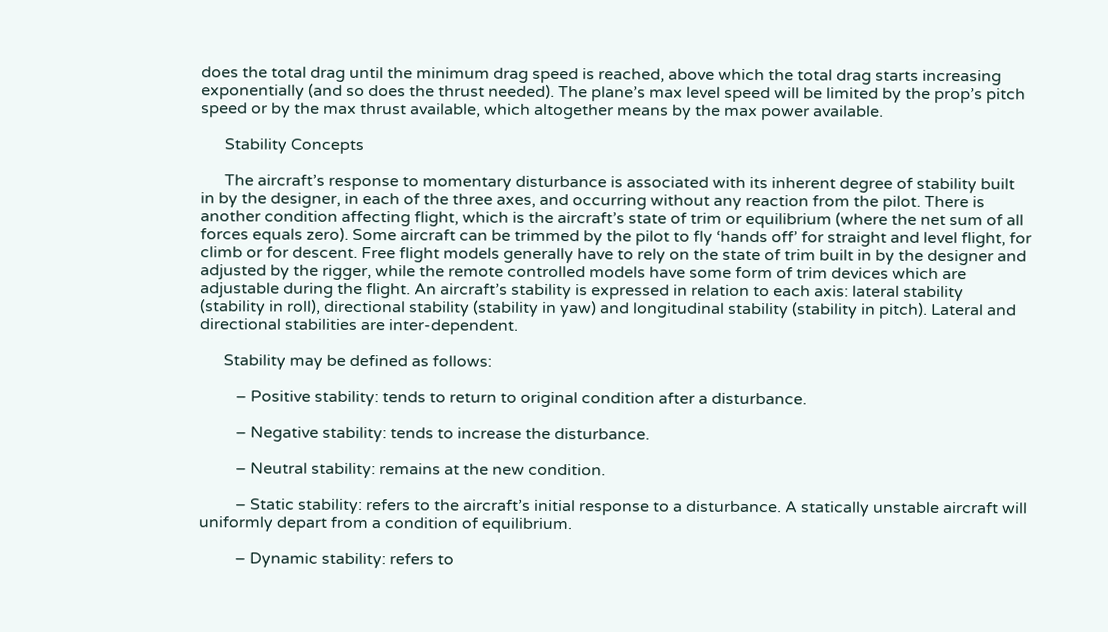does the total drag until the minimum drag speed is reached, above which the total drag starts increasing exponentially (and so does the thrust needed). The plane’s max level speed will be limited by the prop’s pitch speed or by the max thrust available, which altogether means by the max power available.

      Stability Concepts

      The aircraft’s response to momentary disturbance is associated with its inherent degree of stability built in by the designer, in each of the three axes, and occurring without any reaction from the pilot. There is another condition affecting flight, which is the aircraft’s state of trim or equilibrium (where the net sum of all forces equals zero). Some aircraft can be trimmed by the pilot to fly ‘hands off’ for straight and level flight, for climb or for descent. Free flight models generally have to rely on the state of trim built in by the designer and adjusted by the rigger, while the remote controlled models have some form of trim devices which are adjustable during the flight. An aircraft’s stability is expressed in relation to each axis: lateral stability (stability in roll), directional stability (stability in yaw) and longitudinal stability (stability in pitch). Lateral and directional stabilities are inter-dependent.

      Stability may be defined as follows:

         – Positive stability: tends to return to original condition after a disturbance.

         – Negative stability: tends to increase the disturbance.

         – Neutral stability: remains at the new condition.

         – Static stability: refers to the aircraft’s initial response to a disturbance. A statically unstable aircraft will uniformly depart from a condition of equilibrium.

         – Dynamic stability: refers to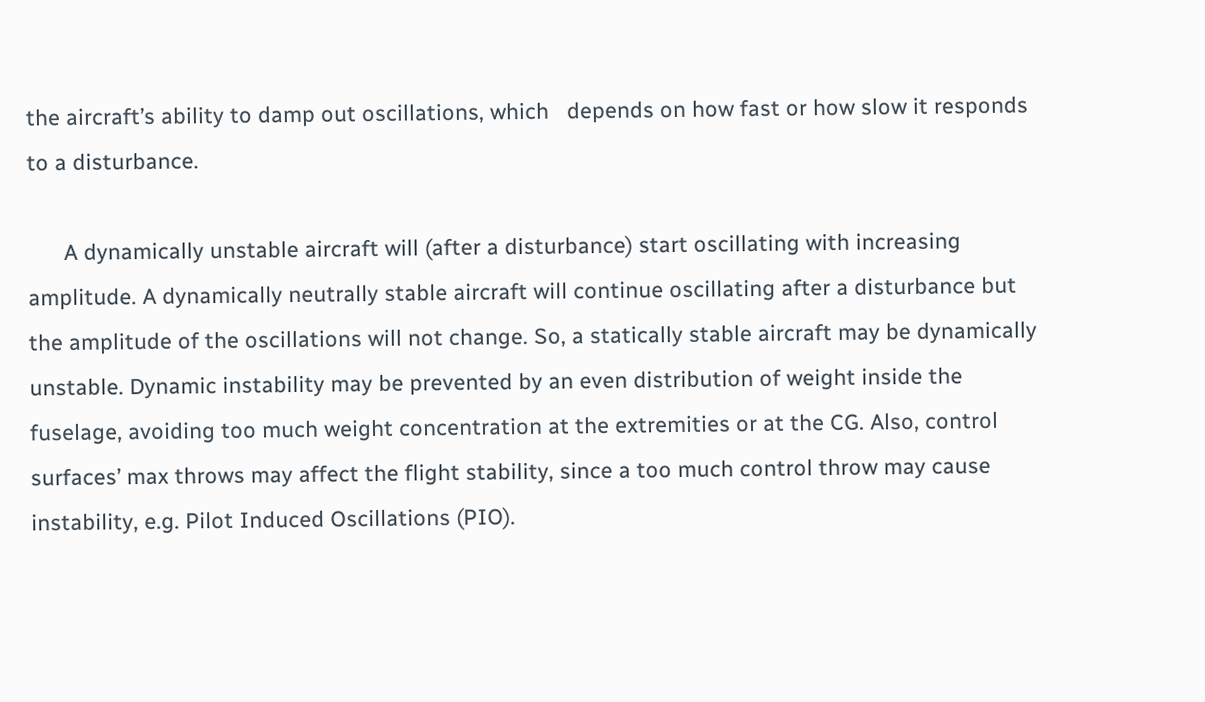the aircraft’s ability to damp out oscillations, which   depends on how fast or how slow it responds to a disturbance.

      A dynamically unstable aircraft will (after a disturbance) start oscillating with increasing amplitude. A dynamically neutrally stable aircraft will continue oscillating after a disturbance but the amplitude of the oscillations will not change. So, a statically stable aircraft may be dynamically unstable. Dynamic instability may be prevented by an even distribution of weight inside the fuselage, avoiding too much weight concentration at the extremities or at the CG. Also, control surfaces’ max throws may affect the flight stability, since a too much control throw may cause instability, e.g. Pilot Induced Oscillations (PIO).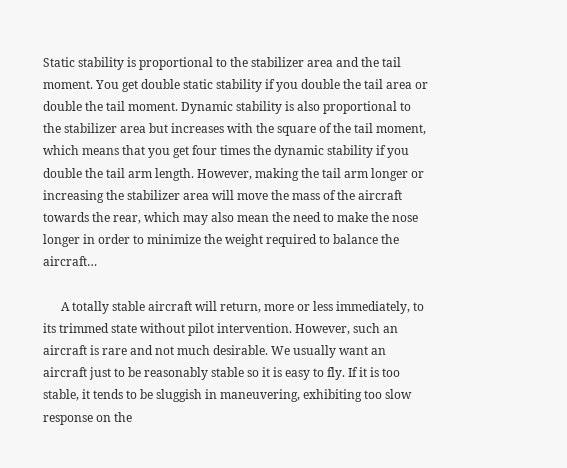Static stability is proportional to the stabilizer area and the tail moment. You get double static stability if you double the tail area or double the tail moment. Dynamic stability is also proportional to the stabilizer area but increases with the square of the tail moment, which means that you get four times the dynamic stability if you double the tail arm length. However, making the tail arm longer or increasing the stabilizer area will move the mass of the aircraft towards the rear, which may also mean the need to make the nose longer in order to minimize the weight required to balance the aircraft…

      A totally stable aircraft will return, more or less immediately, to its trimmed state without pilot intervention. However, such an aircraft is rare and not much desirable. We usually want an aircraft just to be reasonably stable so it is easy to fly. If it is too stable, it tends to be sluggish in maneuvering, exhibiting too slow response on the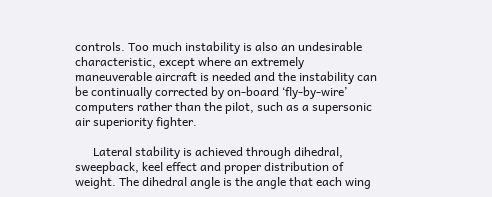controls. Too much instability is also an undesirable characteristic, except where an extremely maneuverable aircraft is needed and the instability can be continually corrected by on-board ‘fly-by-wire’ computers rather than the pilot, such as a supersonic air superiority fighter.

      Lateral stability is achieved through dihedral, sweepback, keel effect and proper distribution of weight. The dihedral angle is the angle that each wing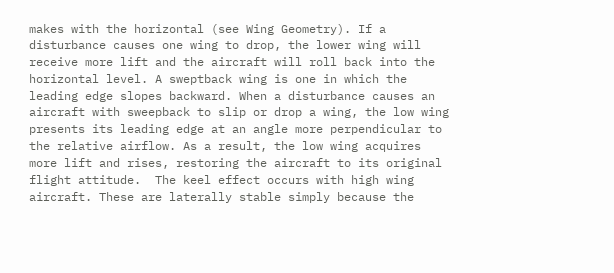makes with the horizontal (see Wing Geometry). If a disturbance causes one wing to drop, the lower wing will receive more lift and the aircraft will roll back into the horizontal level. A sweptback wing is one in which the leading edge slopes backward. When a disturbance causes an aircraft with sweepback to slip or drop a wing, the low wing presents its leading edge at an angle more perpendicular to the relative airflow. As a result, the low wing acquires more lift and rises, restoring the aircraft to its original flight attitude.  The keel effect occurs with high wing aircraft. These are laterally stable simply because the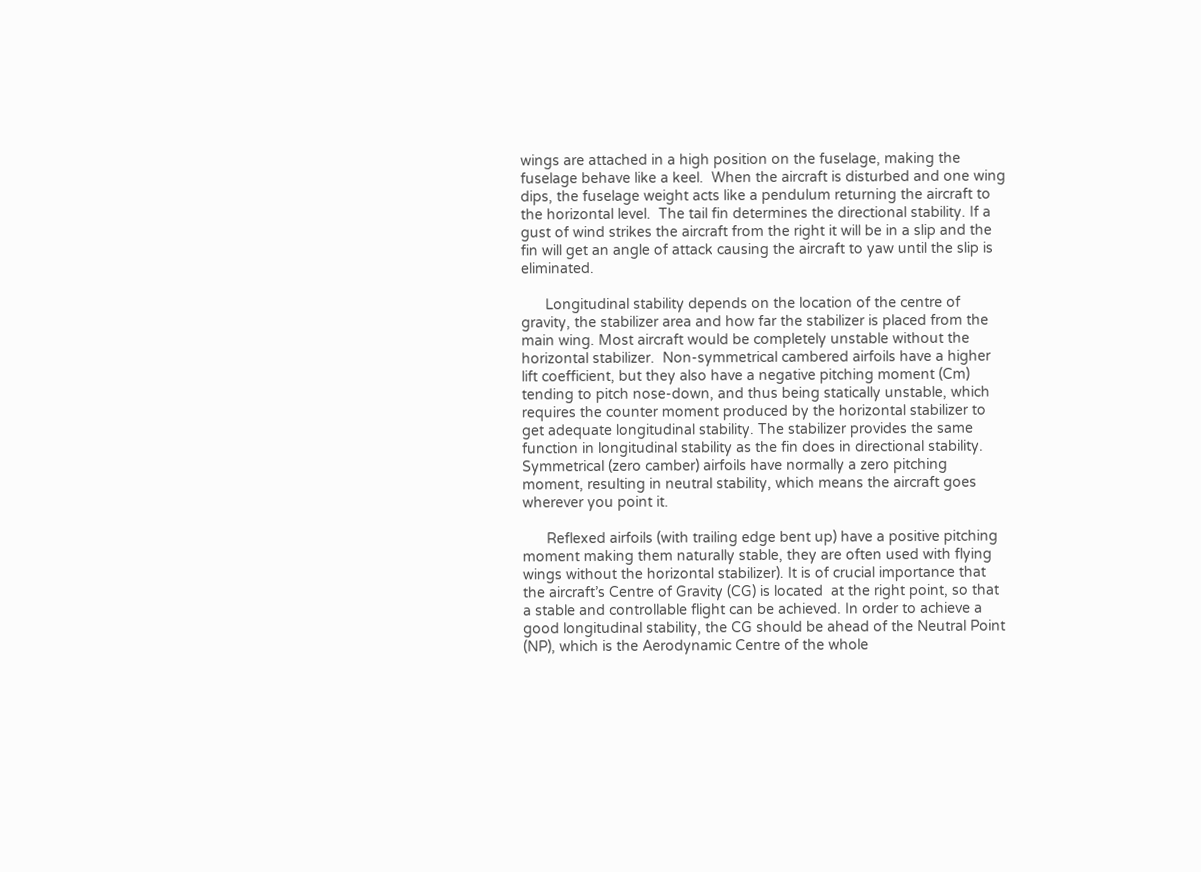wings are attached in a high position on the fuselage, making the fuselage behave like a keel.  When the aircraft is disturbed and one wing dips, the fuselage weight acts like a pendulum returning the aircraft to the horizontal level.  The tail fin determines the directional stability. If a gust of wind strikes the aircraft from the right it will be in a slip and the fin will get an angle of attack causing the aircraft to yaw until the slip is eliminated.

      Longitudinal stability depends on the location of the centre of gravity, the stabilizer area and how far the stabilizer is placed from the main wing. Most aircraft would be completely unstable without the horizontal stabilizer.  Non-symmetrical cambered airfoils have a higher lift coefficient, but they also have a negative pitching moment (Cm) tending to pitch nose-down, and thus being statically unstable, which requires the counter moment produced by the horizontal stabilizer to get adequate longitudinal stability. The stabilizer provides the same function in longitudinal stability as the fin does in directional stability.  Symmetrical (zero camber) airfoils have normally a zero pitching moment, resulting in neutral stability, which means the aircraft goes wherever you point it.

      Reflexed airfoils (with trailing edge bent up) have a positive pitching moment making them naturally stable, they are often used with flying wings without the horizontal stabilizer). It is of crucial importance that the aircraft’s Centre of Gravity (CG) is located  at the right point, so that a stable and controllable flight can be achieved. In order to achieve a good longitudinal stability, the CG should be ahead of the Neutral Point (NP), which is the Aerodynamic Centre of the whole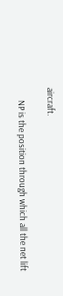aircraft.

      NP is the position through which all the net lift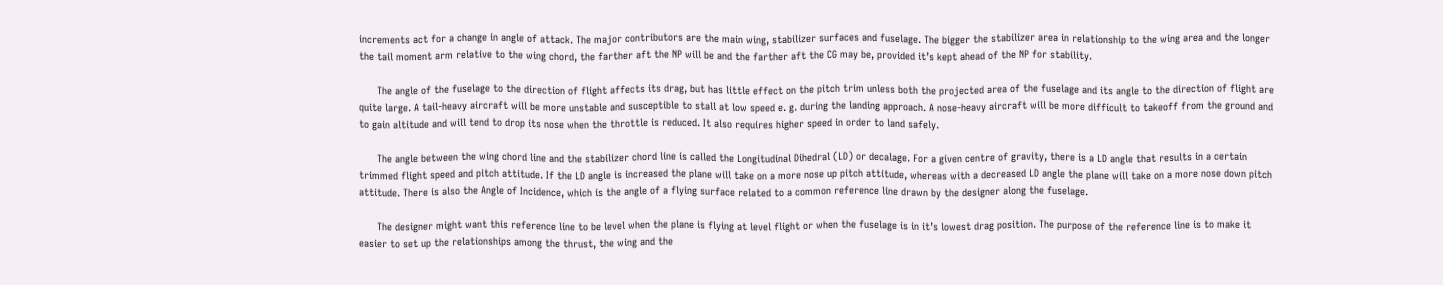increments act for a change in angle of attack. The major contributors are the main wing, stabilizer surfaces and fuselage. The bigger the stabilizer area in relationship to the wing area and the longer the tail moment arm relative to the wing chord, the farther aft the NP will be and the farther aft the CG may be, provided it’s kept ahead of the NP for stability.

      The angle of the fuselage to the direction of flight affects its drag, but has little effect on the pitch trim unless both the projected area of the fuselage and its angle to the direction of flight are quite large. A tail-heavy aircraft will be more unstable and susceptible to stall at low speed e. g. during the landing approach. A nose-heavy aircraft will be more difficult to takeoff from the ground and to gain altitude and will tend to drop its nose when the throttle is reduced. It also requires higher speed in order to land safely.

      The angle between the wing chord line and the stabilizer chord line is called the Longitudinal Dihedral (LD) or decalage. For a given centre of gravity, there is a LD angle that results in a certain trimmed flight speed and pitch attitude. If the LD angle is increased the plane will take on a more nose up pitch attitude, whereas with a decreased LD angle the plane will take on a more nose down pitch attitude. There is also the Angle of Incidence, which is the angle of a flying surface related to a common reference line drawn by the designer along the fuselage.

      The designer might want this reference line to be level when the plane is flying at level flight or when the fuselage is in it’s lowest drag position. The purpose of the reference line is to make it easier to set up the relationships among the thrust, the wing and the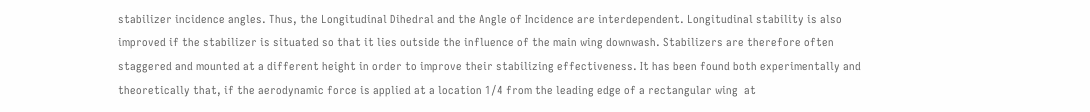stabilizer incidence angles. Thus, the Longitudinal Dihedral and the Angle of Incidence are interdependent. Longitudinal stability is also improved if the stabilizer is situated so that it lies outside the influence of the main wing downwash. Stabilizers are therefore often staggered and mounted at a different height in order to improve their stabilizing effectiveness. It has been found both experimentally and theoretically that, if the aerodynamic force is applied at a location 1/4 from the leading edge of a rectangular wing  at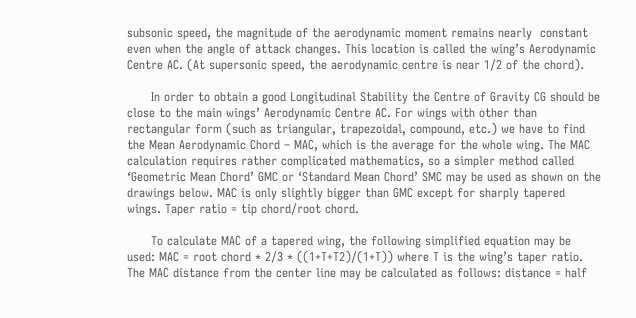subsonic speed, the magnitude of the aerodynamic moment remains nearly  constant even when the angle of attack changes. This location is called the wing’s Aerodynamic Centre AC. (At supersonic speed, the aerodynamic centre is near 1/2 of the chord).

      In order to obtain a good Longitudinal Stability the Centre of Gravity CG should be close to the main wings’ Aerodynamic Centre AC. For wings with other than rectangular form (such as triangular, trapezoidal, compound, etc.) we have to find the Mean Aerodynamic Chord – MAC, which is the average for the whole wing. The MAC calculation requires rather complicated mathematics, so a simpler method called ‘Geometric Mean Chord’ GMC or ‘Standard Mean Chord’ SMC may be used as shown on the drawings below. MAC is only slightly bigger than GMC except for sharply tapered wings. Taper ratio = tip chord/root chord.

      To calculate MAC of a tapered wing, the following simplified equation may be used: MAC = root chord * 2/3 * ((1+T+T2)/(1+T)) where T is the wing’s taper ratio. The MAC distance from the center line may be calculated as follows: distance = half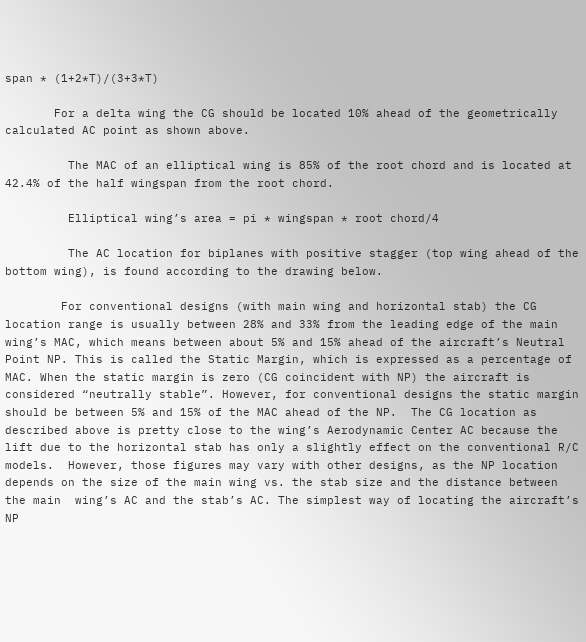span * (1+2*T)/(3+3*T)

       For a delta wing the CG should be located 10% ahead of the geometrically calculated AC point as shown above.

         The MAC of an elliptical wing is 85% of the root chord and is located at 42.4% of the half wingspan from the root chord.

         Elliptical wing’s area = pi * wingspan * root chord/4

         The AC location for biplanes with positive stagger (top wing ahead of the bottom wing), is found according to the drawing below.

        For conventional designs (with main wing and horizontal stab) the CG location range is usually between 28% and 33% from the leading edge of the main wing’s MAC, which means between about 5% and 15% ahead of the aircraft’s Neutral Point NP. This is called the Static Margin, which is expressed as a percentage of MAC. When the static margin is zero (CG coincident with NP) the aircraft is considered “neutrally stable”. However, for conventional designs the static margin should be between 5% and 15% of the MAC ahead of the NP.  The CG location as described above is pretty close to the wing’s Aerodynamic Center AC because the lift due to the horizontal stab has only a slightly effect on the conventional R/C models.  However, those figures may vary with other designs, as the NP location depends on the size of the main wing vs. the stab size and the distance between the main  wing’s AC and the stab’s AC. The simplest way of locating the aircraft’s NP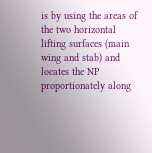is by using the areas of the two horizontal lifting surfaces (main wing and stab) and locates the NP proportionately along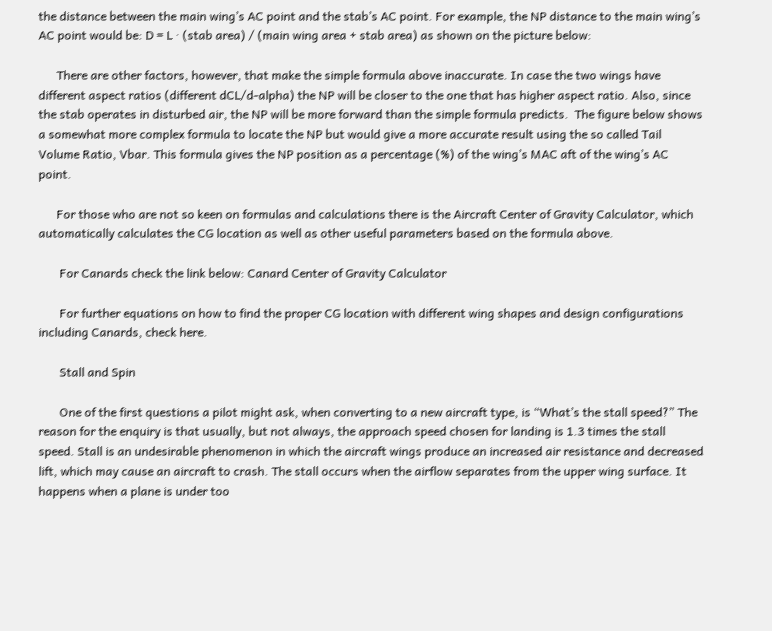the distance between the main wing’s AC point and the stab’s AC point. For example, the NP distance to the main wing’s AC point would be: D = L · (stab area) / (main wing area + stab area) as shown on the picture below:

      There are other factors, however, that make the simple formula above inaccurate. In case the two wings have different aspect ratios (different dCL/d-alpha) the NP will be closer to the one that has higher aspect ratio. Also, since the stab operates in disturbed air, the NP will be more forward than the simple formula predicts.  The figure below shows a somewhat more complex formula to locate the NP but would give a more accurate result using the so called Tail Volume Ratio, Vbar. This formula gives the NP position as a percentage (%) of the wing’s MAC aft of the wing’s AC point.

      For those who are not so keen on formulas and calculations there is the Aircraft Center of Gravity Calculator, which automatically calculates the CG location as well as other useful parameters based on the formula above.

       For Canards check the link below: Canard Center of Gravity Calculator

       For further equations on how to find the proper CG location with different wing shapes and design configurations including Canards, check here.

       Stall and Spin

       One of the first questions a pilot might ask, when converting to a new aircraft type, is “What’s the stall speed?” The reason for the enquiry is that usually, but not always, the approach speed chosen for landing is 1.3 times the stall speed. Stall is an undesirable phenomenon in which the aircraft wings produce an increased air resistance and decreased lift, which may cause an aircraft to crash. The stall occurs when the airflow separates from the upper wing surface. It happens when a plane is under too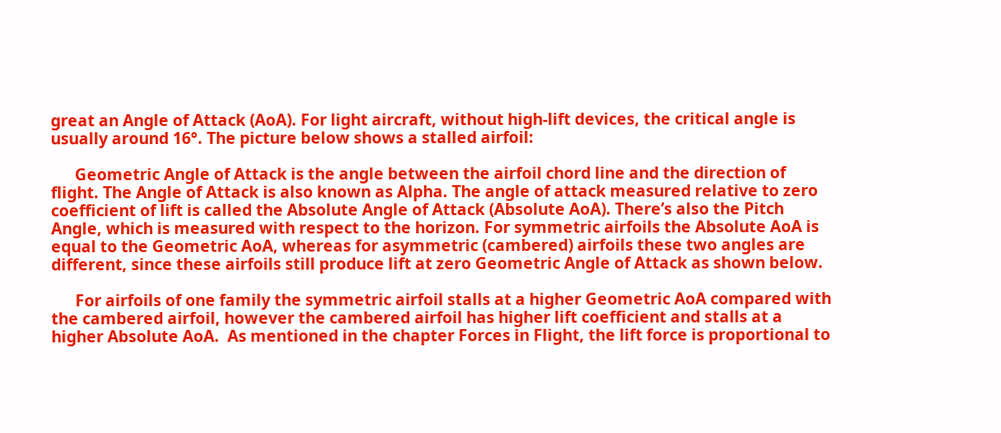great an Angle of Attack (AoA). For light aircraft, without high-lift devices, the critical angle is usually around 16°. The picture below shows a stalled airfoil:

      Geometric Angle of Attack is the angle between the airfoil chord line and the direction of flight. The Angle of Attack is also known as Alpha. The angle of attack measured relative to zero coefficient of lift is called the Absolute Angle of Attack (Absolute AoA). There’s also the Pitch Angle, which is measured with respect to the horizon. For symmetric airfoils the Absolute AoA is equal to the Geometric AoA, whereas for asymmetric (cambered) airfoils these two angles are different, since these airfoils still produce lift at zero Geometric Angle of Attack as shown below.

      For airfoils of one family the symmetric airfoil stalls at a higher Geometric AoA compared with the cambered airfoil, however the cambered airfoil has higher lift coefficient and stalls at a higher Absolute AoA.  As mentioned in the chapter Forces in Flight, the lift force is proportional to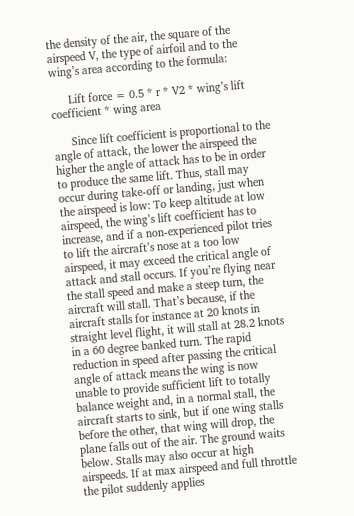the density of the air, the square of the airspeed V, the type of airfoil and to the wing’s area according to the formula:

      Lift force = 0.5 * r * V2 * wing’s lift coefficient * wing area

      Since lift coefficient is proportional to the angle of attack, the lower the airspeed the higher the angle of attack has to be in order to produce the same lift. Thus, stall may occur during take-off or landing, just when the airspeed is low: To keep altitude at low airspeed, the wing’s lift coefficient has to increase, and if a non-experienced pilot tries to lift the aircraft’s nose at a too low airspeed, it may exceed the critical angle of attack and stall occurs. If you’re flying near the stall speed and make a steep turn, the aircraft will stall. That’s because, if the aircraft stalls for instance at 20 knots in straight level flight, it will stall at 28.2 knots in a 60 degree banked turn. The rapid reduction in speed after passing the critical angle of attack means the wing is now unable to provide sufficient lift to totally balance weight and, in a normal stall, the aircraft starts to sink, but if one wing stalls before the other, that wing will drop, the plane falls out of the air. The ground waits below. Stalls may also occur at high airspeeds. If at max airspeed and full throttle the pilot suddenly applies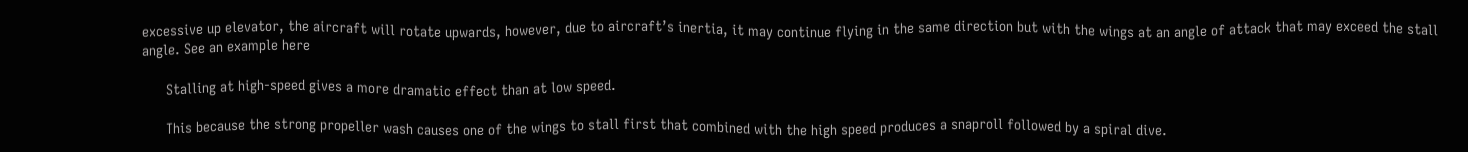excessive up elevator, the aircraft will rotate upwards, however, due to aircraft’s inertia, it may continue flying in the same direction but with the wings at an angle of attack that may exceed the stall angle. See an example here

      Stalling at high-speed gives a more dramatic effect than at low speed.

      This because the strong propeller wash causes one of the wings to stall first that combined with the high speed produces a snaproll followed by a spiral dive.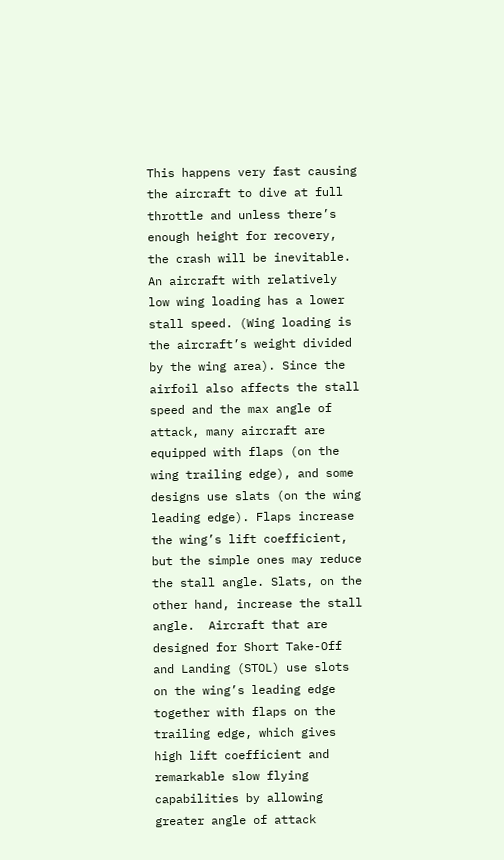This happens very fast causing the aircraft to dive at full throttle and unless there’s enough height for recovery, the crash will be inevitable. An aircraft with relatively low wing loading has a lower stall speed. (Wing loading is the aircraft’s weight divided by the wing area). Since the airfoil also affects the stall speed and the max angle of attack, many aircraft are equipped with flaps (on the wing trailing edge), and some designs use slats (on the wing leading edge). Flaps increase the wing’s lift coefficient, but the simple ones may reduce the stall angle. Slats, on the other hand, increase the stall angle.  Aircraft that are designed for Short Take-Off and Landing (STOL) use slots on the wing’s leading edge together with flaps on the trailing edge, which gives high lift coefficient and remarkable slow flying capabilities by allowing greater angle of attack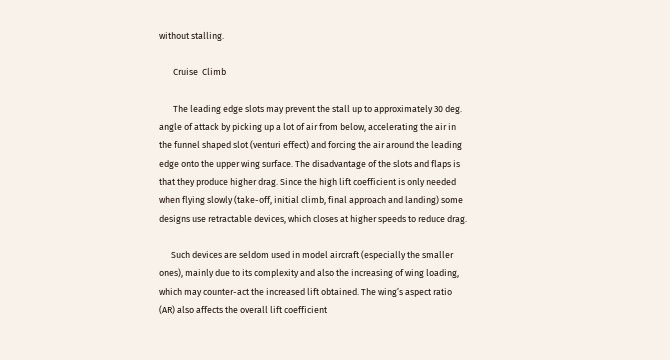without stalling.

       Cruise  Climb

       The leading edge slots may prevent the stall up to approximately 30 deg. angle of attack by picking up a lot of air from below, accelerating the air in the funnel shaped slot (venturi effect) and forcing the air around the leading edge onto the upper wing surface. The disadvantage of the slots and flaps is that they produce higher drag. Since the high lift coefficient is only needed when flying slowly (take-off, initial climb, final approach and landing) some designs use retractable devices, which closes at higher speeds to reduce drag.

      Such devices are seldom used in model aircraft (especially the smaller ones), mainly due to its complexity and also the increasing of wing loading, which may counter-act the increased lift obtained. The wing’s aspect ratio (AR) also affects the overall lift coefficient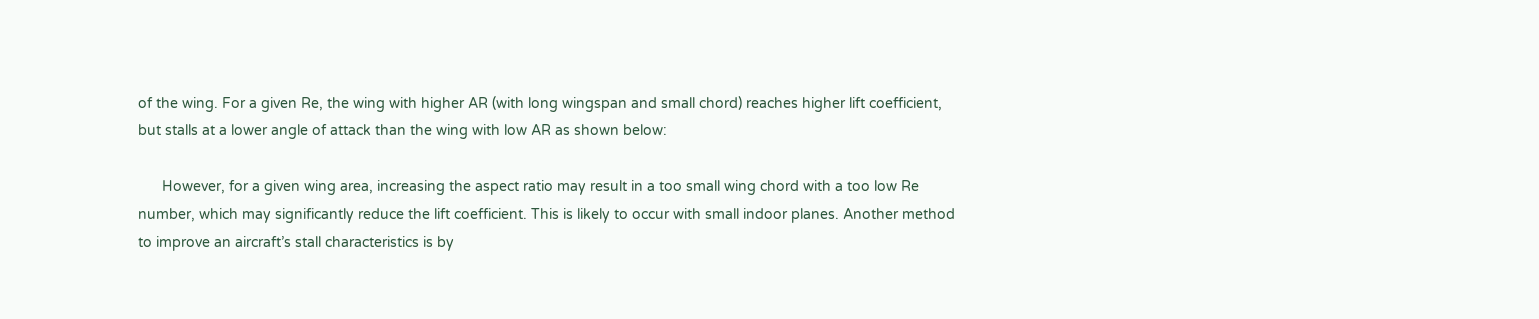of the wing. For a given Re, the wing with higher AR (with long wingspan and small chord) reaches higher lift coefficient, but stalls at a lower angle of attack than the wing with low AR as shown below:

      However, for a given wing area, increasing the aspect ratio may result in a too small wing chord with a too low Re number, which may significantly reduce the lift coefficient. This is likely to occur with small indoor planes. Another method to improve an aircraft’s stall characteristics is by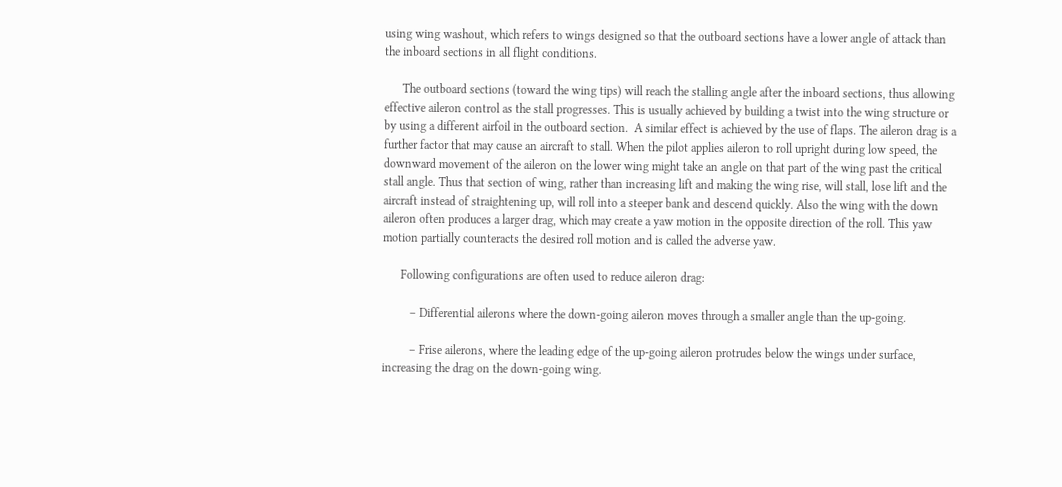using wing washout, which refers to wings designed so that the outboard sections have a lower angle of attack than the inboard sections in all flight conditions.

      The outboard sections (toward the wing tips) will reach the stalling angle after the inboard sections, thus allowing effective aileron control as the stall progresses. This is usually achieved by building a twist into the wing structure or by using a different airfoil in the outboard section.  A similar effect is achieved by the use of flaps. The aileron drag is a further factor that may cause an aircraft to stall. When the pilot applies aileron to roll upright during low speed, the downward movement of the aileron on the lower wing might take an angle on that part of the wing past the critical stall angle. Thus that section of wing, rather than increasing lift and making the wing rise, will stall, lose lift and the aircraft instead of straightening up, will roll into a steeper bank and descend quickly. Also the wing with the down aileron often produces a larger drag, which may create a yaw motion in the opposite direction of the roll. This yaw motion partially counteracts the desired roll motion and is called the adverse yaw.

      Following configurations are often used to reduce aileron drag:

         – Differential ailerons where the down-going aileron moves through a smaller angle than the up-going.

         – Frise ailerons, where the leading edge of the up-going aileron protrudes below the wings under surface, increasing the drag on the down-going wing.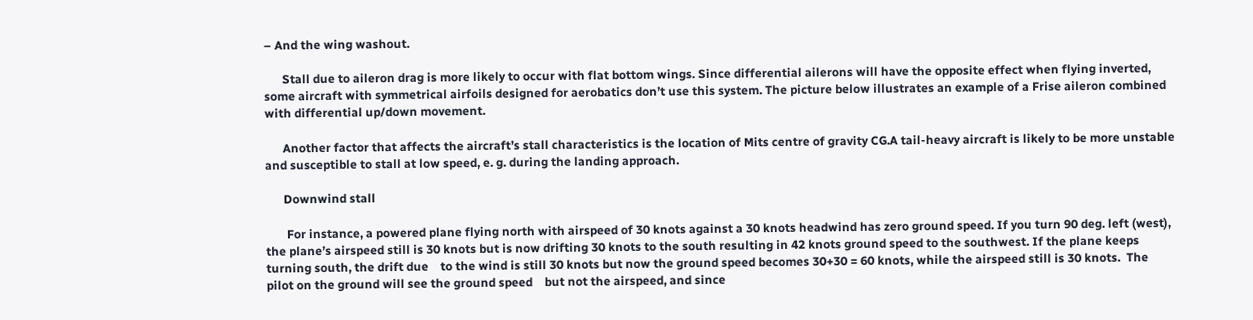– And the wing washout.

      Stall due to aileron drag is more likely to occur with flat bottom wings. Since differential ailerons will have the opposite effect when flying inverted, some aircraft with symmetrical airfoils designed for aerobatics don’t use this system. The picture below illustrates an example of a Frise aileron combined with differential up/down movement.

      Another factor that affects the aircraft’s stall characteristics is the location of Mits centre of gravity CG.A tail-heavy aircraft is likely to be more unstable and susceptible to stall at low speed, e. g. during the landing approach.

      Downwind stall

       For instance, a powered plane flying north with airspeed of 30 knots against a 30 knots headwind has zero ground speed. If you turn 90 deg. left (west), the plane’s airspeed still is 30 knots but is now drifting 30 knots to the south resulting in 42 knots ground speed to the southwest. If the plane keeps turning south, the drift due    to the wind is still 30 knots but now the ground speed becomes 30+30 = 60 knots, while the airspeed still is 30 knots.  The pilot on the ground will see the ground speed    but not the airspeed, and since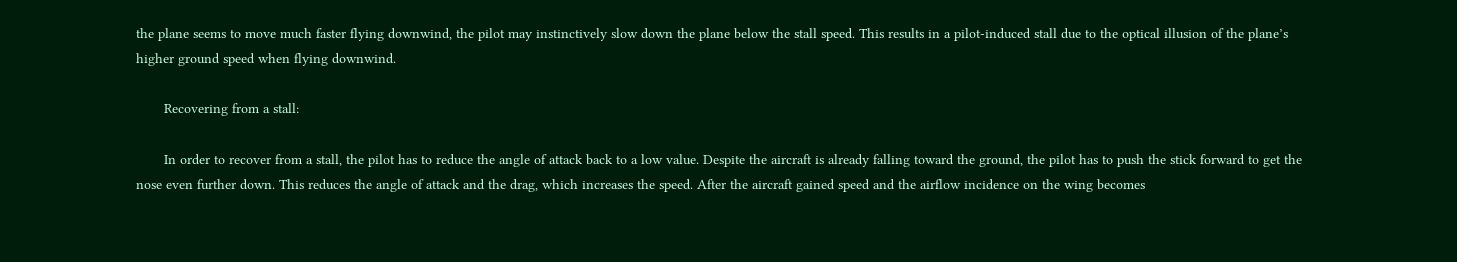the plane seems to move much faster flying downwind, the pilot may instinctively slow down the plane below the stall speed. This results in a pilot-induced stall due to the optical illusion of the plane’s higher ground speed when flying downwind.

       Recovering from a stall:

       In order to recover from a stall, the pilot has to reduce the angle of attack back to a low value. Despite the aircraft is already falling toward the ground, the pilot has to push the stick forward to get the nose even further down. This reduces the angle of attack and the drag, which increases the speed. After the aircraft gained speed and the airflow incidence on the wing becomes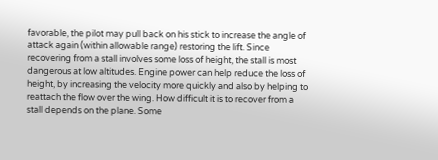favorable, the pilot may pull back on his stick to increase the angle of attack again (within allowable range) restoring the lift. Since recovering from a stall involves some loss of height, the stall is most dangerous at low altitudes. Engine power can help reduce the loss of height, by increasing the velocity more quickly and also by helping to reattach the flow over the wing. How difficult it is to recover from a stall depends on the plane. Some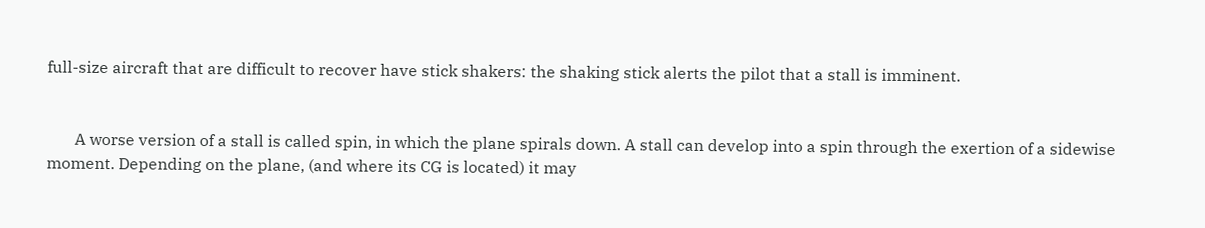full-size aircraft that are difficult to recover have stick shakers: the shaking stick alerts the pilot that a stall is imminent.


       A worse version of a stall is called spin, in which the plane spirals down. A stall can develop into a spin through the exertion of a sidewise moment. Depending on the plane, (and where its CG is located) it may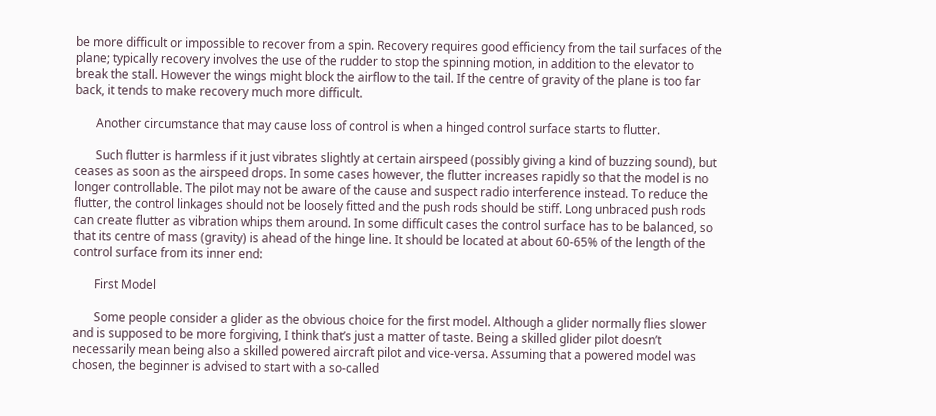be more difficult or impossible to recover from a spin. Recovery requires good efficiency from the tail surfaces of the plane; typically recovery involves the use of the rudder to stop the spinning motion, in addition to the elevator to break the stall. However the wings might block the airflow to the tail. If the centre of gravity of the plane is too far back, it tends to make recovery much more difficult.

       Another circumstance that may cause loss of control is when a hinged control surface starts to flutter.

       Such flutter is harmless if it just vibrates slightly at certain airspeed (possibly giving a kind of buzzing sound), but ceases as soon as the airspeed drops. In some cases however, the flutter increases rapidly so that the model is no longer controllable. The pilot may not be aware of the cause and suspect radio interference instead. To reduce the flutter, the control linkages should not be loosely fitted and the push rods should be stiff. Long unbraced push rods can create flutter as vibration whips them around. In some difficult cases the control surface has to be balanced, so that its centre of mass (gravity) is ahead of the hinge line. It should be located at about 60-65% of the length of the control surface from its inner end:

       First Model

       Some people consider a glider as the obvious choice for the first model. Although a glider normally flies slower and is supposed to be more forgiving, I think that’s just a matter of taste. Being a skilled glider pilot doesn’t necessarily mean being also a skilled powered aircraft pilot and vice-versa. Assuming that a powered model was chosen, the beginner is advised to start with a so-called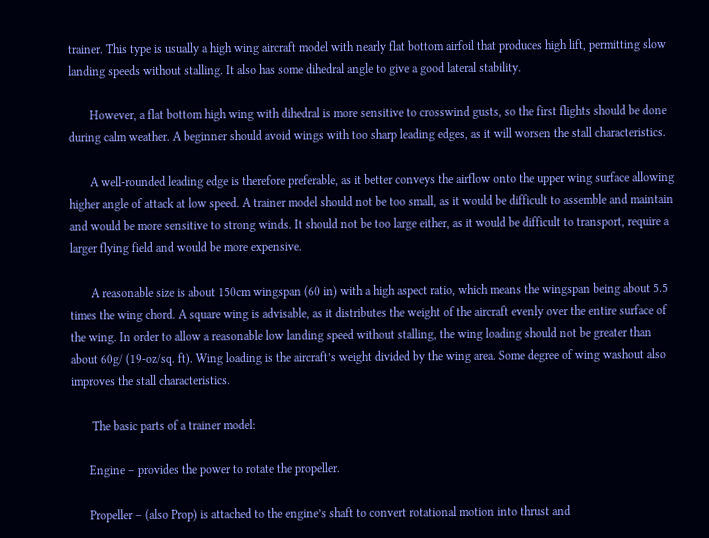trainer. This type is usually a high wing aircraft model with nearly flat bottom airfoil that produces high lift, permitting slow landing speeds without stalling. It also has some dihedral angle to give a good lateral stability.

       However, a flat bottom high wing with dihedral is more sensitive to crosswind gusts, so the first flights should be done during calm weather. A beginner should avoid wings with too sharp leading edges, as it will worsen the stall characteristics.

       A well-rounded leading edge is therefore preferable, as it better conveys the airflow onto the upper wing surface allowing higher angle of attack at low speed. A trainer model should not be too small, as it would be difficult to assemble and maintain and would be more sensitive to strong winds. It should not be too large either, as it would be difficult to transport, require a larger flying field and would be more expensive.

       A reasonable size is about 150cm wingspan (60 in) with a high aspect ratio, which means the wingspan being about 5.5 times the wing chord. A square wing is advisable, as it distributes the weight of the aircraft evenly over the entire surface of the wing. In order to allow a reasonable low landing speed without stalling, the wing loading should not be greater than about 60g/ (19-oz/sq. ft). Wing loading is the aircraft’s weight divided by the wing area. Some degree of wing washout also improves the stall characteristics.

       The basic parts of a trainer model:

      Engine – provides the power to rotate the propeller.

      Propeller – (also Prop) is attached to the engine’s shaft to convert rotational motion into thrust and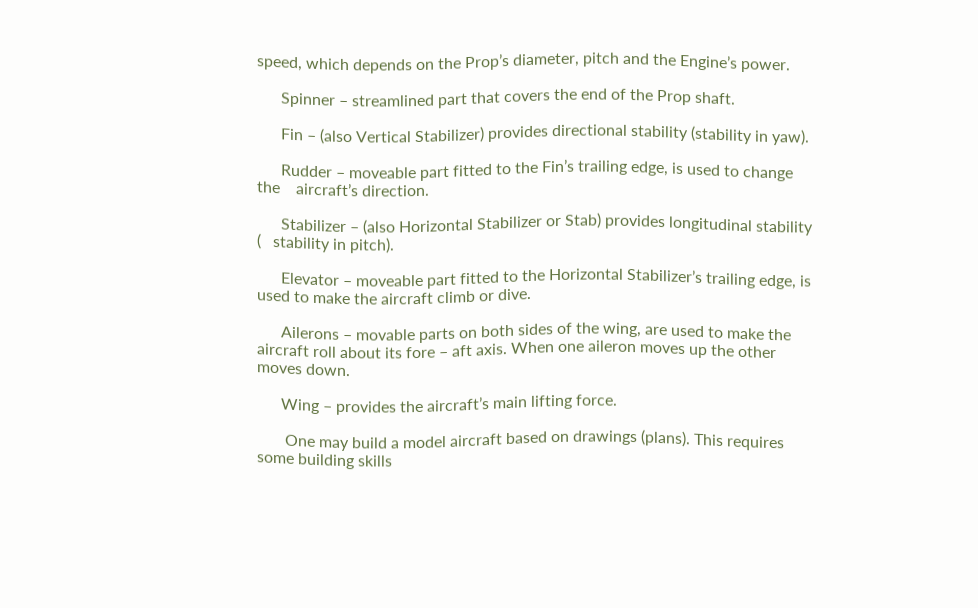speed, which depends on the Prop’s diameter, pitch and the Engine’s power.

      Spinner – streamlined part that covers the end of the Prop shaft.

      Fin – (also Vertical Stabilizer) provides directional stability (stability in yaw).

      Rudder – moveable part fitted to the Fin’s trailing edge, is used to change the    aircraft’s direction.

      Stabilizer – (also Horizontal Stabilizer or Stab) provides longitudinal stability (   stability in pitch).

      Elevator – moveable part fitted to the Horizontal Stabilizer’s trailing edge, is used to make the aircraft climb or dive.

      Ailerons – movable parts on both sides of the wing, are used to make the aircraft roll about its fore – aft axis. When one aileron moves up the other moves down.

      Wing – provides the aircraft’s main lifting force.

       One may build a model aircraft based on drawings (plans). This requires some building skills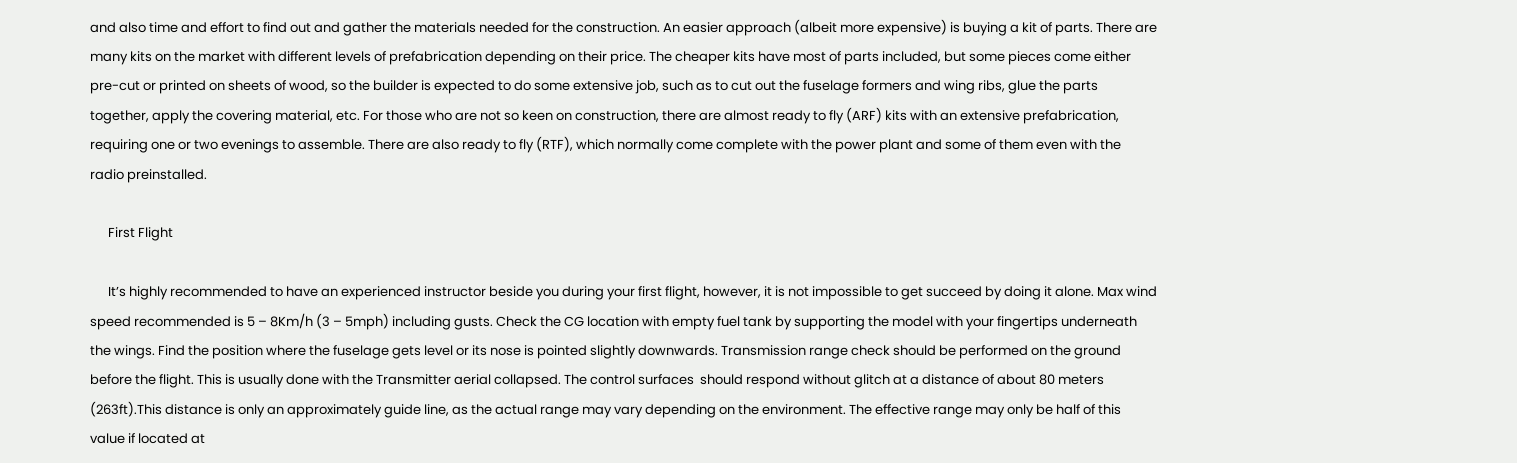and also time and effort to find out and gather the materials needed for the construction. An easier approach (albeit more expensive) is buying a kit of parts. There are many kits on the market with different levels of prefabrication depending on their price. The cheaper kits have most of parts included, but some pieces come either pre-cut or printed on sheets of wood, so the builder is expected to do some extensive job, such as to cut out the fuselage formers and wing ribs, glue the parts together, apply the covering material, etc. For those who are not so keen on construction, there are almost ready to fly (ARF) kits with an extensive prefabrication, requiring one or two evenings to assemble. There are also ready to fly (RTF), which normally come complete with the power plant and some of them even with the radio preinstalled.

      First Flight

      It’s highly recommended to have an experienced instructor beside you during your first flight, however, it is not impossible to get succeed by doing it alone. Max wind speed recommended is 5 – 8Km/h (3 – 5mph) including gusts. Check the CG location with empty fuel tank by supporting the model with your fingertips underneath the wings. Find the position where the fuselage gets level or its nose is pointed slightly downwards. Transmission range check should be performed on the ground before the flight. This is usually done with the Transmitter aerial collapsed. The control surfaces  should respond without glitch at a distance of about 80 meters (263ft).This distance is only an approximately guide line, as the actual range may vary depending on the environment. The effective range may only be half of this value if located at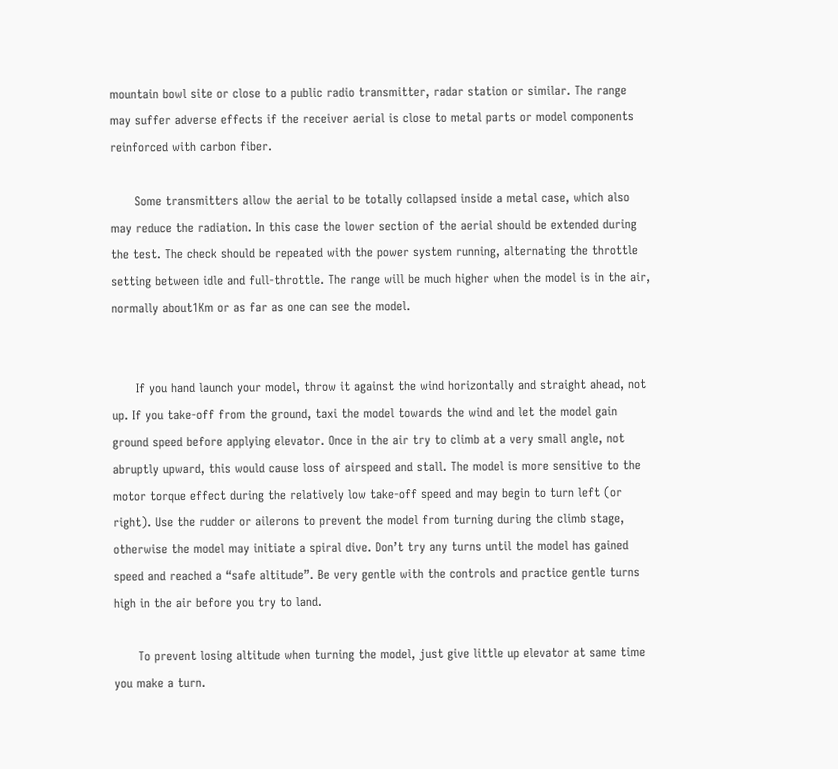mountain bowl site or close to a public radio transmitter, radar station or similar. The range may suffer adverse effects if the receiver aerial is close to metal parts or model components reinforced with carbon fiber.

      Some transmitters allow the aerial to be totally collapsed inside a metal case, which also may reduce the radiation. In this case the lower section of the aerial should be extended during the test. The check should be repeated with the power system running, alternating the throttle setting between idle and full-throttle. The range will be much higher when the model is in the air, normally about1Km or as far as one can see the model.


      If you hand launch your model, throw it against the wind horizontally and straight ahead, not up. If you take-off from the ground, taxi the model towards the wind and let the model gain ground speed before applying elevator. Once in the air try to climb at a very small angle, not abruptly upward, this would cause loss of airspeed and stall. The model is more sensitive to the motor torque effect during the relatively low take-off speed and may begin to turn left (or right). Use the rudder or ailerons to prevent the model from turning during the climb stage, otherwise the model may initiate a spiral dive. Don’t try any turns until the model has gained speed and reached a “safe altitude”. Be very gentle with the controls and practice gentle turns high in the air before you try to land.

      To prevent losing altitude when turning the model, just give little up elevator at same time you make a turn.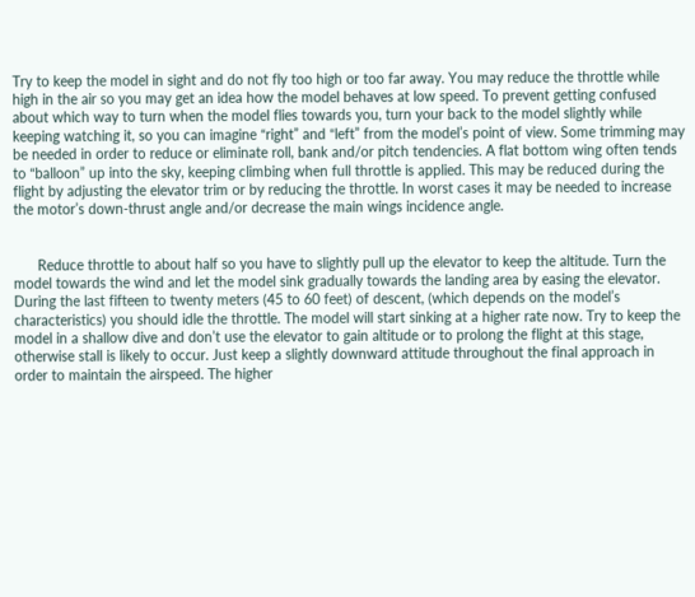Try to keep the model in sight and do not fly too high or too far away. You may reduce the throttle while high in the air so you may get an idea how the model behaves at low speed. To prevent getting confused about which way to turn when the model flies towards you, turn your back to the model slightly while keeping watching it, so you can imagine “right” and “left” from the model’s point of view. Some trimming may be needed in order to reduce or eliminate roll, bank and/or pitch tendencies. A flat bottom wing often tends to “balloon” up into the sky, keeping climbing when full throttle is applied. This may be reduced during the flight by adjusting the elevator trim or by reducing the throttle. In worst cases it may be needed to increase the motor’s down-thrust angle and/or decrease the main wings incidence angle.


      Reduce throttle to about half so you have to slightly pull up the elevator to keep the altitude. Turn the model towards the wind and let the model sink gradually towards the landing area by easing the elevator. During the last fifteen to twenty meters (45 to 60 feet) of descent, (which depends on the model’s characteristics) you should idle the throttle. The model will start sinking at a higher rate now. Try to keep the model in a shallow dive and don’t use the elevator to gain altitude or to prolong the flight at this stage, otherwise stall is likely to occur. Just keep a slightly downward attitude throughout the final approach in order to maintain the airspeed. The higher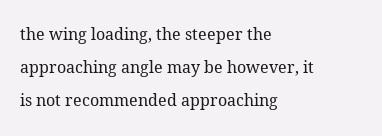the wing loading, the steeper the approaching angle may be however, it is not recommended approaching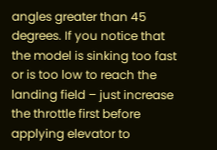angles greater than 45 degrees. If you notice that the model is sinking too fast or is too low to reach the landing field – just increase the throttle first before applying elevator to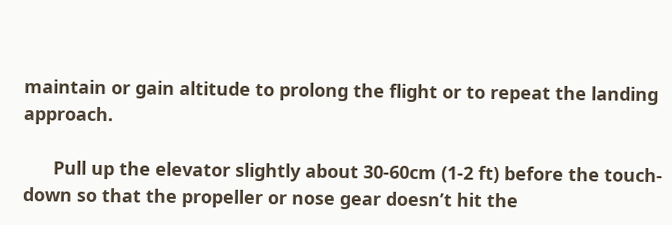maintain or gain altitude to prolong the flight or to repeat the landing approach.

      Pull up the elevator slightly about 30-60cm (1-2 ft) before the touch-down so that the propeller or nose gear doesn’t hit the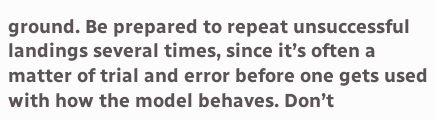ground. Be prepared to repeat unsuccessful landings several times, since it’s often a matter of trial and error before one gets used with how the model behaves. Don’t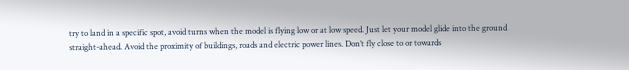try to land in a specific spot, avoid turns when the model is flying low or at low speed. Just let your model glide into the ground straight-ahead. Avoid the proximity of buildings, roads and electric power lines. Don’t fly close to or towards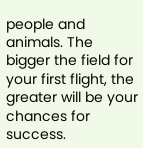people and animals. The bigger the field for your first flight, the greater will be your chances for success.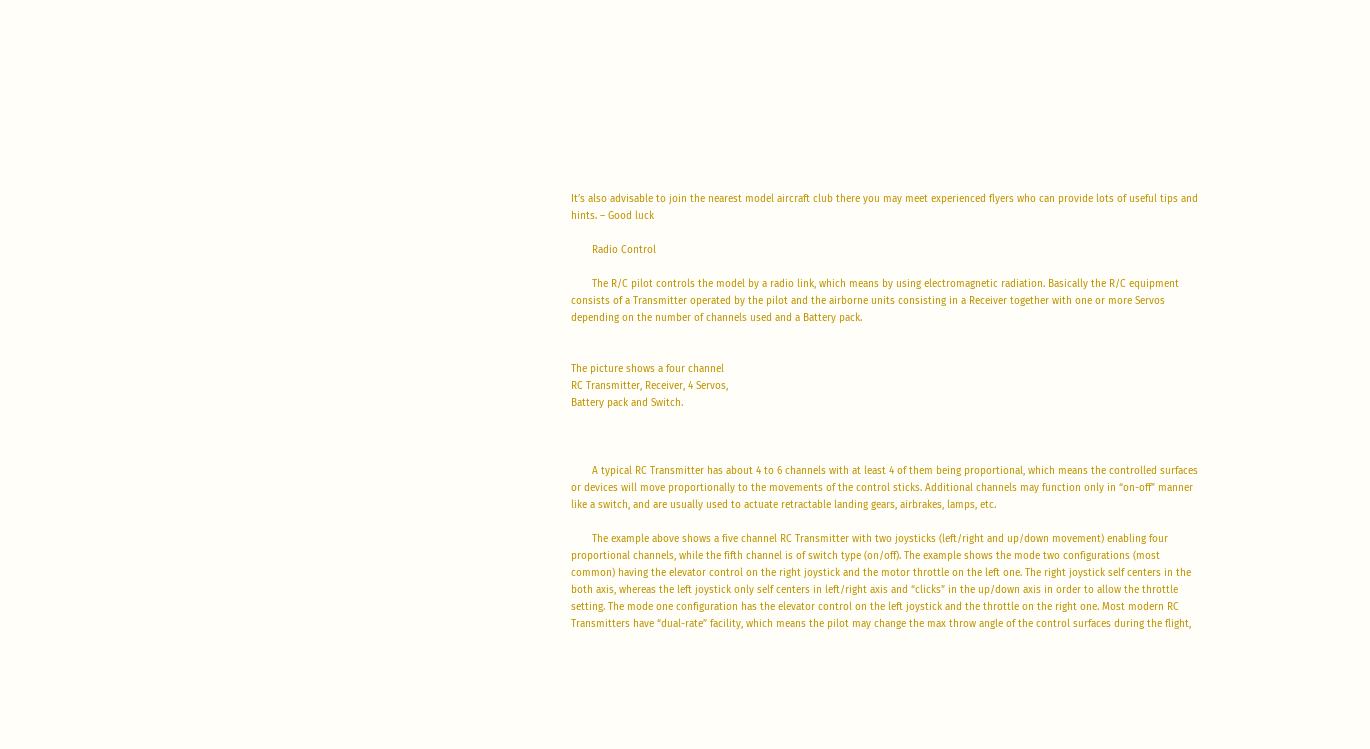It’s also advisable to join the nearest model aircraft club there you may meet experienced flyers who can provide lots of useful tips and hints. – Good luck

       Radio Control

       The R/C pilot controls the model by a radio link, which means by using electromagnetic radiation. Basically the R/C equipment consists of a Transmitter operated by the pilot and the airborne units consisting in a Receiver together with one or more Servos depending on the number of channels used and a Battery pack.


The picture shows a four channel
RC Transmitter, Receiver, 4 Servos,
Battery pack and Switch.



       A typical RC Transmitter has about 4 to 6 channels with at least 4 of them being proportional, which means the controlled surfaces or devices will move proportionally to the movements of the control sticks. Additional channels may function only in “on-off” manner like a switch, and are usually used to actuate retractable landing gears, airbrakes, lamps, etc.

       The example above shows a five channel RC Transmitter with two joysticks (left/right and up/down movement) enabling four proportional channels, while the fifth channel is of switch type (on/off). The example shows the mode two configurations (most common) having the elevator control on the right joystick and the motor throttle on the left one. The right joystick self centers in the both axis, whereas the left joystick only self centers in left/right axis and “clicks” in the up/down axis in order to allow the throttle setting. The mode one configuration has the elevator control on the left joystick and the throttle on the right one. Most modern RC Transmitters have “dual-rate” facility, which means the pilot may change the max throw angle of the control surfaces during the flight,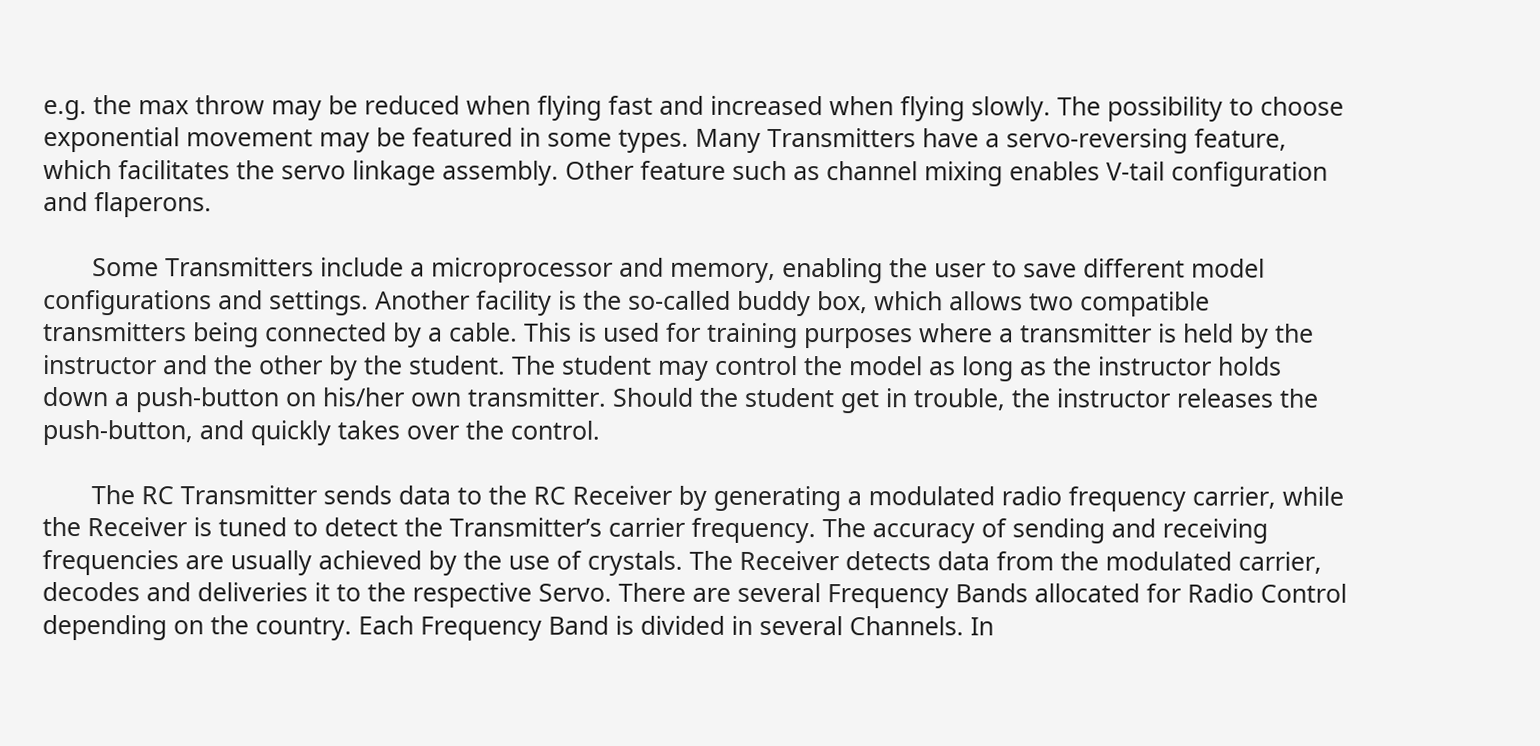e.g. the max throw may be reduced when flying fast and increased when flying slowly. The possibility to choose exponential movement may be featured in some types. Many Transmitters have a servo-reversing feature, which facilitates the servo linkage assembly. Other feature such as channel mixing enables V-tail configuration and flaperons.

       Some Transmitters include a microprocessor and memory, enabling the user to save different model configurations and settings. Another facility is the so-called buddy box, which allows two compatible transmitters being connected by a cable. This is used for training purposes where a transmitter is held by the instructor and the other by the student. The student may control the model as long as the instructor holds down a push-button on his/her own transmitter. Should the student get in trouble, the instructor releases the push-button, and quickly takes over the control.

       The RC Transmitter sends data to the RC Receiver by generating a modulated radio frequency carrier, while the Receiver is tuned to detect the Transmitter’s carrier frequency. The accuracy of sending and receiving frequencies are usually achieved by the use of crystals. The Receiver detects data from the modulated carrier, decodes and deliveries it to the respective Servo. There are several Frequency Bands allocated for Radio Control depending on the country. Each Frequency Band is divided in several Channels. In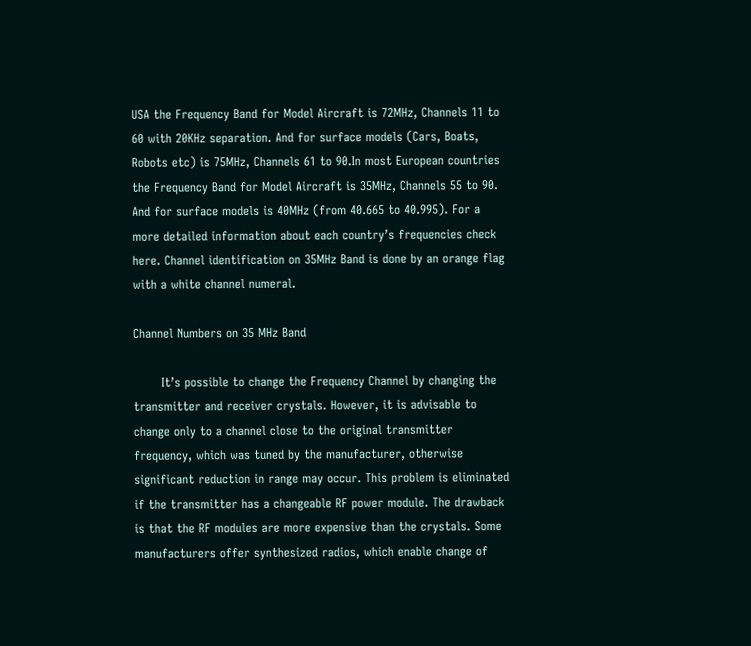USA the Frequency Band for Model Aircraft is 72MHz, Channels 11 to 60 with 20KHz separation. And for surface models (Cars, Boats, Robots etc) is 75MHz, Channels 61 to 90.In most European countries the Frequency Band for Model Aircraft is 35MHz, Channels 55 to 90. And for surface models is 40MHz (from 40.665 to 40.995). For a more detailed information about each country’s frequencies check here. Channel identification on 35MHz Band is done by an orange flag with a white channel numeral.

Channel Numbers on 35 MHz Band

       It’s possible to change the Frequency Channel by changing the transmitter and receiver crystals. However, it is advisable to change only to a channel close to the original transmitter frequency, which was tuned by the manufacturer, otherwise significant reduction in range may occur. This problem is eliminated if the transmitter has a changeable RF power module. The drawback is that the RF modules are more expensive than the crystals. Some manufacturers offer synthesized radios, which enable change of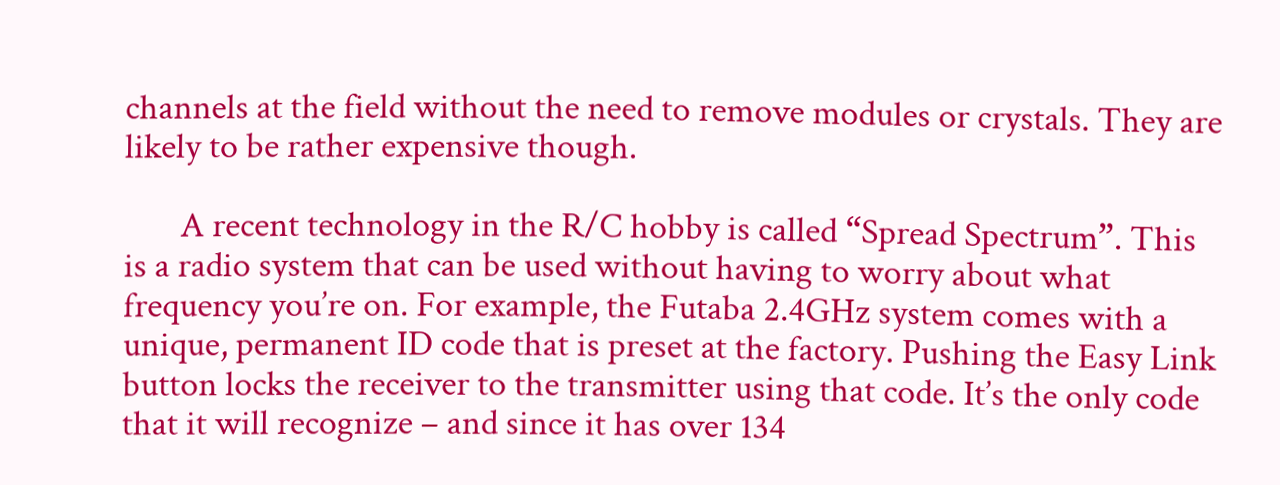channels at the field without the need to remove modules or crystals. They are likely to be rather expensive though.

       A recent technology in the R/C hobby is called “Spread Spectrum”. This is a radio system that can be used without having to worry about what frequency you’re on. For example, the Futaba 2.4GHz system comes with a unique, permanent ID code that is preset at the factory. Pushing the Easy Link button locks the receiver to the transmitter using that code. It’s the only code that it will recognize – and since it has over 134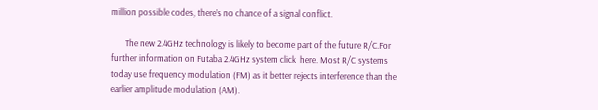million possible codes, there’s no chance of a signal conflict.

       The new 2.4GHz technology is likely to become part of the future R/C.For further information on Futaba 2.4GHz system click  here. Most R/C systems today use frequency modulation (FM) as it better rejects interference than the earlier amplitude modulation (AM).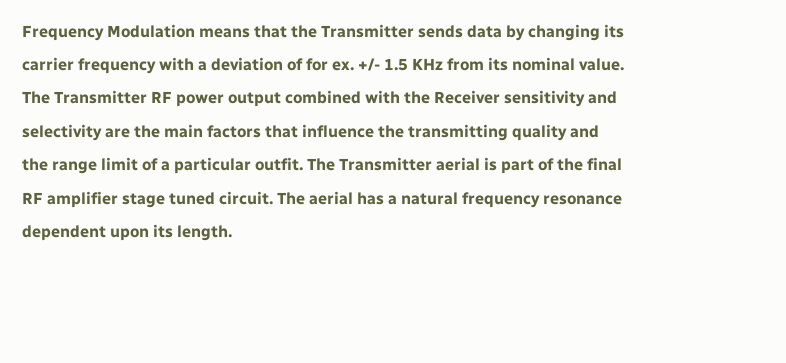Frequency Modulation means that the Transmitter sends data by changing its carrier frequency with a deviation of for ex. +/- 1.5 KHz from its nominal value. The Transmitter RF power output combined with the Receiver sensitivity and selectivity are the main factors that influence the transmitting quality and the range limit of a particular outfit. The Transmitter aerial is part of the final RF amplifier stage tuned circuit. The aerial has a natural frequency resonance dependent upon its length.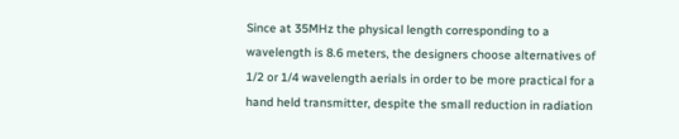Since at 35MHz the physical length corresponding to a wavelength is 8.6 meters, the designers choose alternatives of 1/2 or 1/4 wavelength aerials in order to be more practical for a hand held transmitter, despite the small reduction in radiation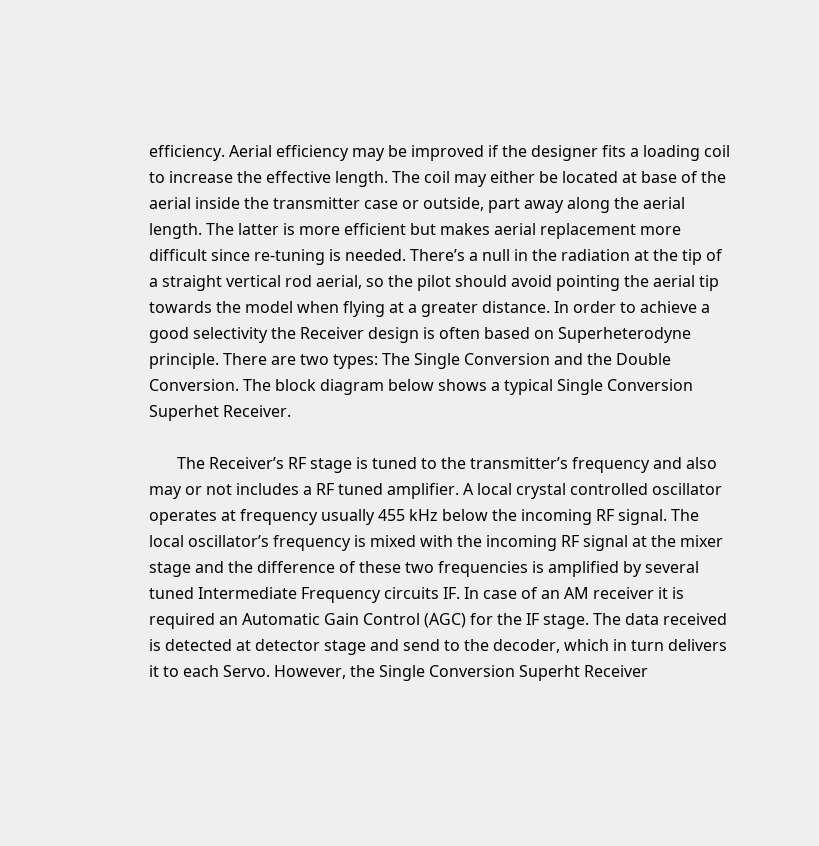efficiency. Aerial efficiency may be improved if the designer fits a loading coil to increase the effective length. The coil may either be located at base of the aerial inside the transmitter case or outside, part away along the aerial length. The latter is more efficient but makes aerial replacement more difficult since re-tuning is needed. There’s a null in the radiation at the tip of a straight vertical rod aerial, so the pilot should avoid pointing the aerial tip towards the model when flying at a greater distance. In order to achieve a good selectivity the Receiver design is often based on Superheterodyne principle. There are two types: The Single Conversion and the Double Conversion. The block diagram below shows a typical Single Conversion Superhet Receiver.

       The Receiver’s RF stage is tuned to the transmitter’s frequency and also may or not includes a RF tuned amplifier. A local crystal controlled oscillator operates at frequency usually 455 kHz below the incoming RF signal. The local oscillator’s frequency is mixed with the incoming RF signal at the mixer stage and the difference of these two frequencies is amplified by several tuned Intermediate Frequency circuits IF. In case of an AM receiver it is required an Automatic Gain Control (AGC) for the IF stage. The data received is detected at detector stage and send to the decoder, which in turn delivers it to each Servo. However, the Single Conversion Superht Receiver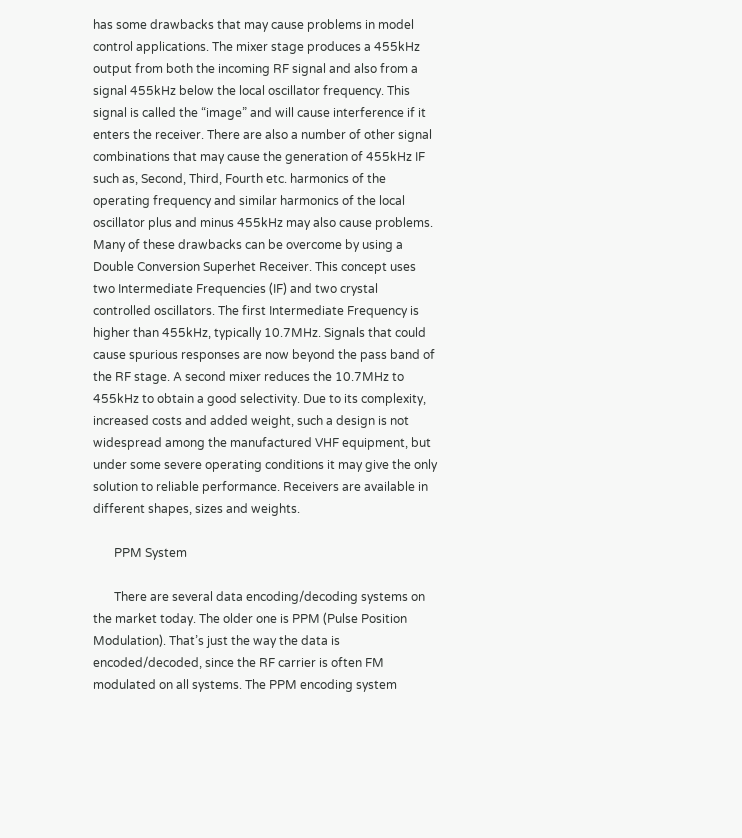has some drawbacks that may cause problems in model control applications. The mixer stage produces a 455kHz output from both the incoming RF signal and also from a signal 455kHz below the local oscillator frequency. This signal is called the “image” and will cause interference if it enters the receiver. There are also a number of other signal combinations that may cause the generation of 455kHz IF such as, Second, Third, Fourth etc. harmonics of the operating frequency and similar harmonics of the local oscillator plus and minus 455kHz may also cause problems. Many of these drawbacks can be overcome by using a Double Conversion Superhet Receiver. This concept uses two Intermediate Frequencies (IF) and two crystal controlled oscillators. The first Intermediate Frequency is higher than 455kHz, typically 10.7MHz. Signals that could cause spurious responses are now beyond the pass band of the RF stage. A second mixer reduces the 10.7MHz to 455kHz to obtain a good selectivity. Due to its complexity, increased costs and added weight, such a design is not widespread among the manufactured VHF equipment, but under some severe operating conditions it may give the only solution to reliable performance. Receivers are available in different shapes, sizes and weights.

       PPM System

       There are several data encoding/decoding systems on the market today. The older one is PPM (Pulse Position Modulation). That’s just the way the data is encoded/decoded, since the RF carrier is often FM modulated on all systems. The PPM encoding system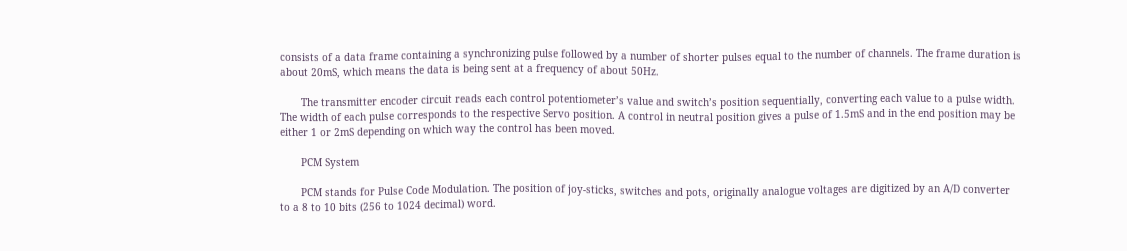consists of a data frame containing a synchronizing pulse followed by a number of shorter pulses equal to the number of channels. The frame duration is about 20mS, which means the data is being sent at a frequency of about 50Hz.

       The transmitter encoder circuit reads each control potentiometer’s value and switch’s position sequentially, converting each value to a pulse width. The width of each pulse corresponds to the respective Servo position. A control in neutral position gives a pulse of 1.5mS and in the end position may be either 1 or 2mS depending on which way the control has been moved.

       PCM System

       PCM stands for Pulse Code Modulation. The position of joy-sticks, switches and pots, originally analogue voltages are digitized by an A/D converter to a 8 to 10 bits (256 to 1024 decimal) word.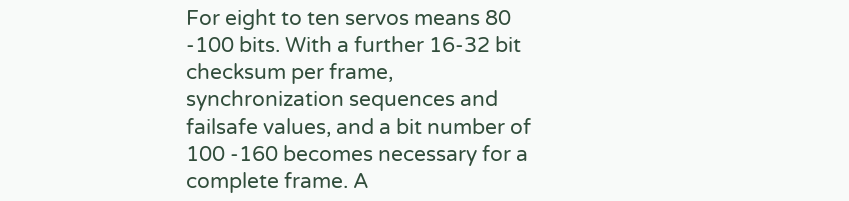For eight to ten servos means 80 -100 bits. With a further 16-32 bit checksum per frame, synchronization sequences and failsafe values, and a bit number of 100 -160 becomes necessary for a complete frame. A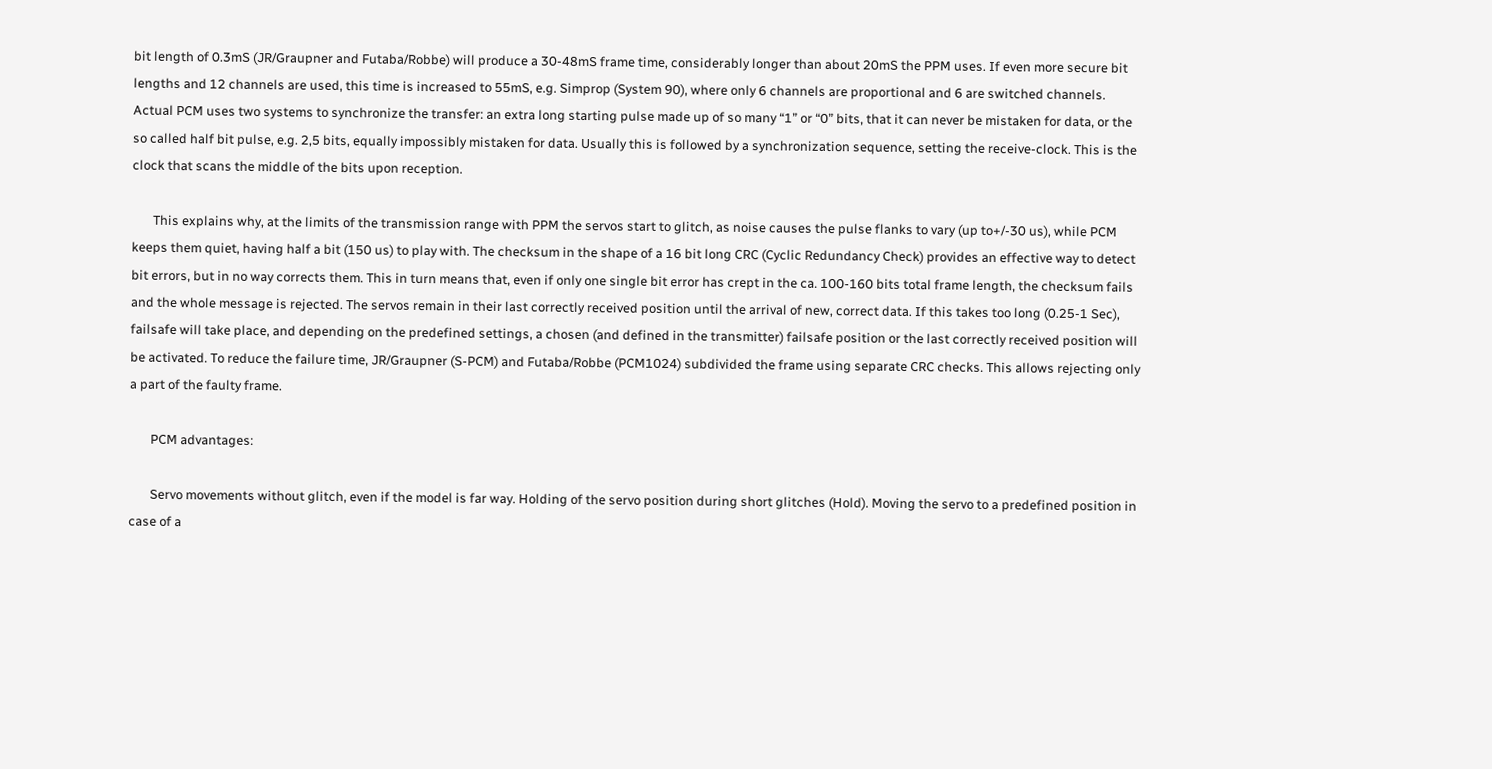bit length of 0.3mS (JR/Graupner and Futaba/Robbe) will produce a 30-48mS frame time, considerably longer than about 20mS the PPM uses. If even more secure bit lengths and 12 channels are used, this time is increased to 55mS, e.g. Simprop (System 90), where only 6 channels are proportional and 6 are switched channels. Actual PCM uses two systems to synchronize the transfer: an extra long starting pulse made up of so many “1” or “0” bits, that it can never be mistaken for data, or the so called half bit pulse, e.g. 2,5 bits, equally impossibly mistaken for data. Usually this is followed by a synchronization sequence, setting the receive-clock. This is the clock that scans the middle of the bits upon reception.

       This explains why, at the limits of the transmission range with PPM the servos start to glitch, as noise causes the pulse flanks to vary (up to+/-30 us), while PCM keeps them quiet, having half a bit (150 us) to play with. The checksum in the shape of a 16 bit long CRC (Cyclic Redundancy Check) provides an effective way to detect bit errors, but in no way corrects them. This in turn means that, even if only one single bit error has crept in the ca. 100-160 bits total frame length, the checksum fails and the whole message is rejected. The servos remain in their last correctly received position until the arrival of new, correct data. If this takes too long (0.25-1 Sec), failsafe will take place, and depending on the predefined settings, a chosen (and defined in the transmitter) failsafe position or the last correctly received position will be activated. To reduce the failure time, JR/Graupner (S-PCM) and Futaba/Robbe (PCM1024) subdivided the frame using separate CRC checks. This allows rejecting only a part of the faulty frame.

       PCM advantages:

       Servo movements without glitch, even if the model is far way. Holding of the servo position during short glitches (Hold). Moving the servo to a predefined position in case of a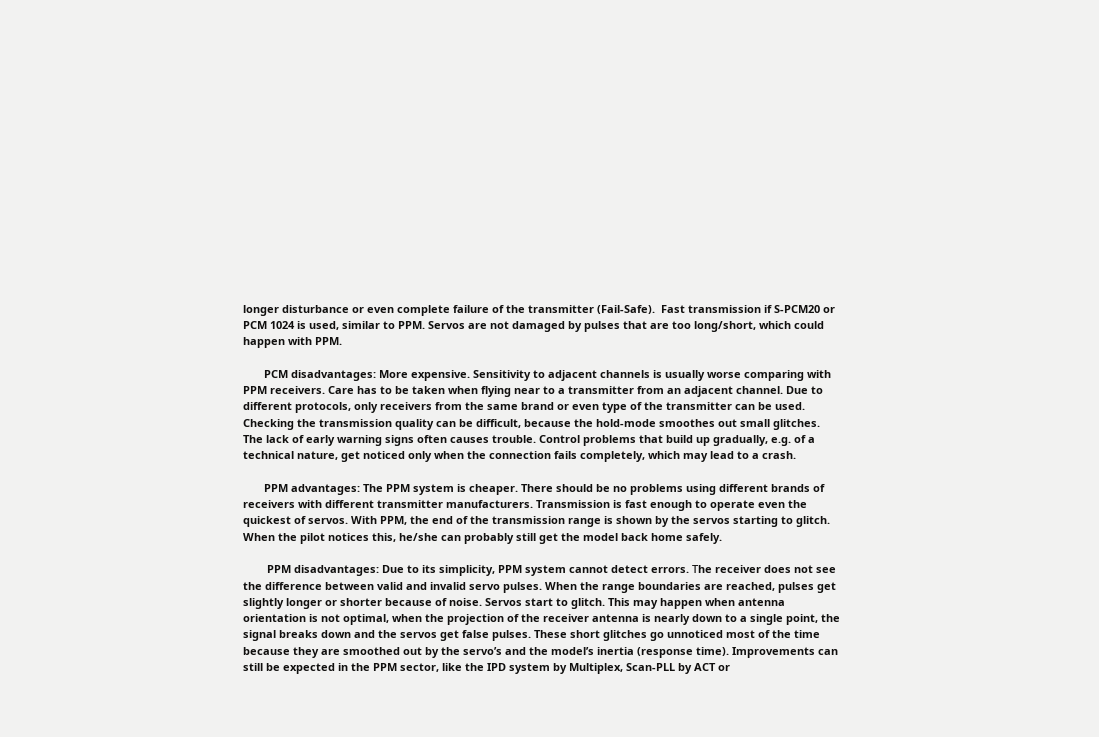longer disturbance or even complete failure of the transmitter (Fail-Safe).  Fast transmission if S-PCM20 or PCM 1024 is used, similar to PPM. Servos are not damaged by pulses that are too long/short, which could happen with PPM.

       PCM disadvantages: More expensive. Sensitivity to adjacent channels is usually worse comparing with PPM receivers. Care has to be taken when flying near to a transmitter from an adjacent channel. Due to different protocols, only receivers from the same brand or even type of the transmitter can be used. Checking the transmission quality can be difficult, because the hold-mode smoothes out small glitches. The lack of early warning signs often causes trouble. Control problems that build up gradually, e.g. of a technical nature, get noticed only when the connection fails completely, which may lead to a crash.

       PPM advantages: The PPM system is cheaper. There should be no problems using different brands of receivers with different transmitter manufacturers. Transmission is fast enough to operate even the quickest of servos. With PPM, the end of the transmission range is shown by the servos starting to glitch. When the pilot notices this, he/she can probably still get the model back home safely.

        PPM disadvantages: Due to its simplicity, PPM system cannot detect errors. Τhe receiver does not see the difference between valid and invalid servo pulses. When the range boundaries are reached, pulses get slightly longer or shorter because of noise. Servos start to glitch. This may happen when antenna orientation is not optimal, when the projection of the receiver antenna is nearly down to a single point, the signal breaks down and the servos get false pulses. These short glitches go unnoticed most of the time because they are smoothed out by the servo’s and the model’s inertia (response time). Improvements can still be expected in the PPM sector, like the IPD system by Multiplex, Scan-PLL by ACT or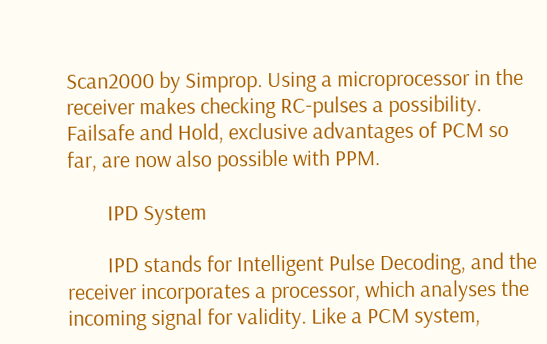Scan2000 by Simprop. Using a microprocessor in the receiver makes checking RC-pulses a possibility. Failsafe and Hold, exclusive advantages of PCM so far, are now also possible with PPM.

        IPD System

        IPD stands for Intelligent Pulse Decoding, and the receiver incorporates a processor, which analyses the incoming signal for validity. Like a PCM system,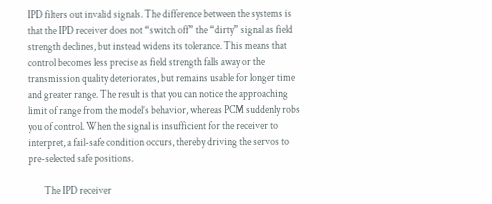IPD filters out invalid signals. The difference between the systems is that the IPD receiver does not “switch off” the “dirty” signal as field strength declines, but instead widens its tolerance. This means that control becomes less precise as field strength falls away or the transmission quality deteriorates, but remains usable for longer time and greater range. The result is that you can notice the approaching limit of range from the model’s behavior, whereas PCM suddenly robs you of control. When the signal is insufficient for the receiver to interpret, a fail-safe condition occurs, thereby driving the servos to pre-selected safe positions.

        The IPD receiver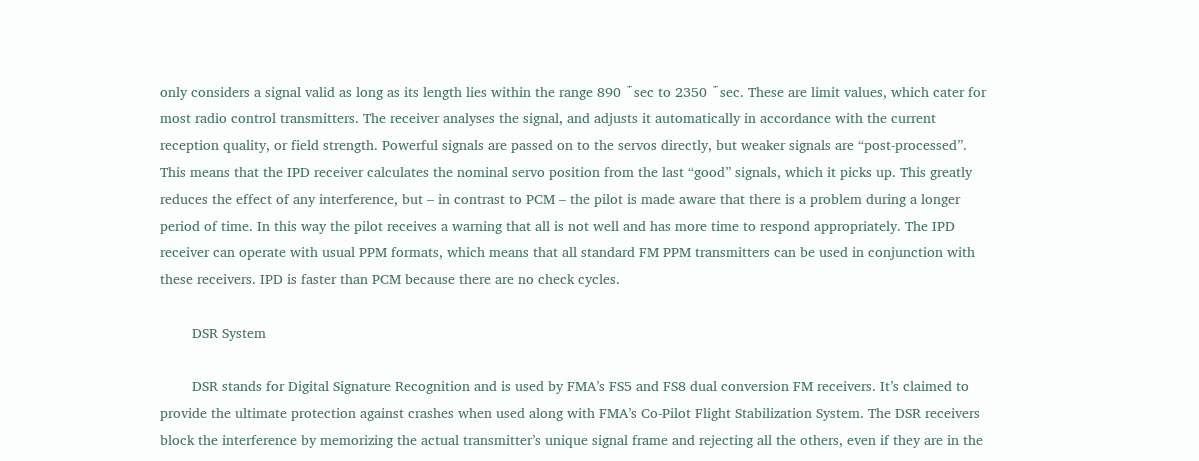only considers a signal valid as long as its length lies within the range 890 ΅sec to 2350 ΅sec. These are limit values, which cater for most radio control transmitters. The receiver analyses the signal, and adjusts it automatically in accordance with the current reception quality, or field strength. Powerful signals are passed on to the servos directly, but weaker signals are “post-processed”. This means that the IPD receiver calculates the nominal servo position from the last “good” signals, which it picks up. This greatly reduces the effect of any interference, but – in contrast to PCM – the pilot is made aware that there is a problem during a longer period of time. In this way the pilot receives a warning that all is not well and has more time to respond appropriately. The IPD receiver can operate with usual PPM formats, which means that all standard FM PPM transmitters can be used in conjunction with these receivers. IPD is faster than PCM because there are no check cycles.

        DSR System

        DSR stands for Digital Signature Recognition and is used by FMA’s FS5 and FS8 dual conversion FM receivers. It’s claimed to provide the ultimate protection against crashes when used along with FMA’s Co-Pilot Flight Stabilization System. The DSR receivers block the interference by memorizing the actual transmitter’s unique signal frame and rejecting all the others, even if they are in the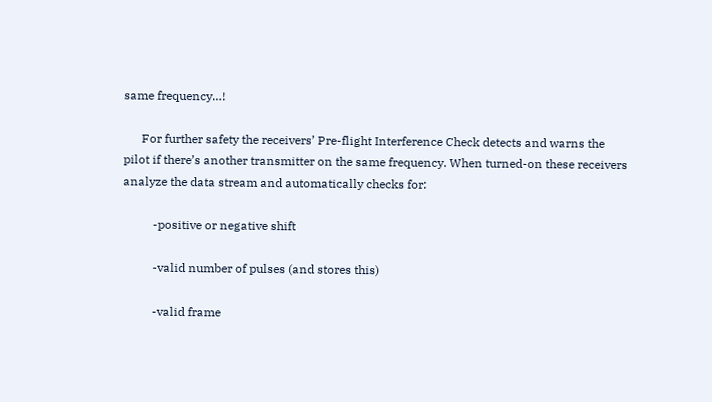same frequency…!

      For further safety the receivers’ Pre-flight Interference Check detects and warns the pilot if there’s another transmitter on the same frequency. When turned-on these receivers analyze the data stream and automatically checks for:

          -positive or negative shift

          -valid number of pulses (and stores this)

          -valid frame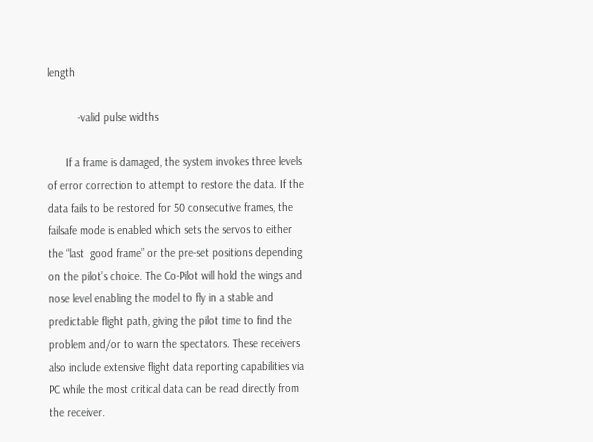length

          -valid pulse widths

      If a frame is damaged, the system invokes three levels of error correction to attempt to restore the data. If the data fails to be restored for 50 consecutive frames, the failsafe mode is enabled which sets the servos to either the “last  good frame” or the pre-set positions depending on the pilot’s choice. The Co-Pilot will hold the wings and nose level enabling the model to fly in a stable and predictable flight path, giving the pilot time to find the problem and/or to warn the spectators. These receivers also include extensive flight data reporting capabilities via PC while the most critical data can be read directly from the receiver.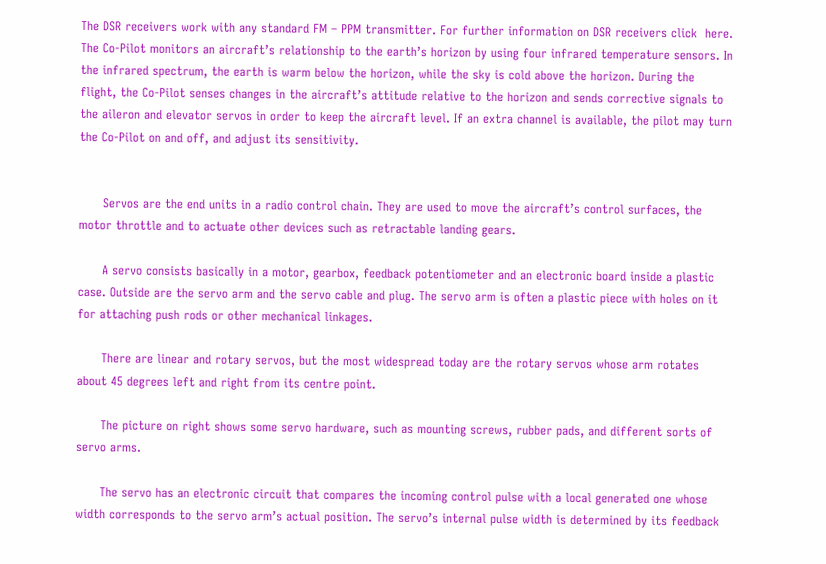The DSR receivers work with any standard FM – PPM transmitter. For further information on DSR receivers click  here.  The Co-Pilot monitors an aircraft’s relationship to the earth’s horizon by using four infrared temperature sensors. In the infrared spectrum, the earth is warm below the horizon, while the sky is cold above the horizon. During the flight, the Co-Pilot senses changes in the aircraft’s attitude relative to the horizon and sends corrective signals to the aileron and elevator servos in order to keep the aircraft level. If an extra channel is available, the pilot may turn the Co-Pilot on and off, and adjust its sensitivity.


      Servos are the end units in a radio control chain. They are used to move the aircraft’s control surfaces, the motor throttle and to actuate other devices such as retractable landing gears.

      A servo consists basically in a motor, gearbox, feedback potentiometer and an electronic board inside a plastic case. Outside are the servo arm and the servo cable and plug. The servo arm is often a plastic piece with holes on it for attaching push rods or other mechanical linkages.

      There are linear and rotary servos, but the most widespread today are the rotary servos whose arm rotates about 45 degrees left and right from its centre point.

      The picture on right shows some servo hardware, such as mounting screws, rubber pads, and different sorts of servo arms.

      The servo has an electronic circuit that compares the incoming control pulse with a local generated one whose width corresponds to the servo arm’s actual position. The servo’s internal pulse width is determined by its feedback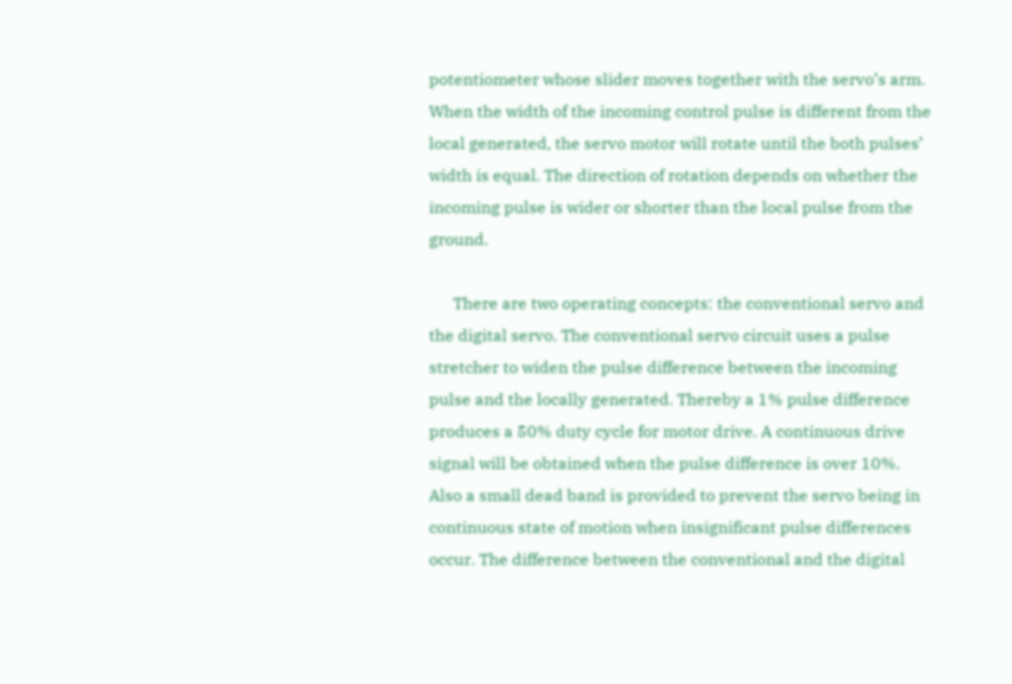potentiometer whose slider moves together with the servo’s arm. When the width of the incoming control pulse is different from the local generated, the servo motor will rotate until the both pulses’ width is equal. The direction of rotation depends on whether the incoming pulse is wider or shorter than the local pulse from the ground.

      There are two operating concepts: the conventional servo and the digital servo. The conventional servo circuit uses a pulse stretcher to widen the pulse difference between the incoming pulse and the locally generated. Thereby a 1% pulse difference produces a 50% duty cycle for motor drive. A continuous drive signal will be obtained when the pulse difference is over 10%. Also a small dead band is provided to prevent the servo being in continuous state of motion when insignificant pulse differences occur. The difference between the conventional and the digital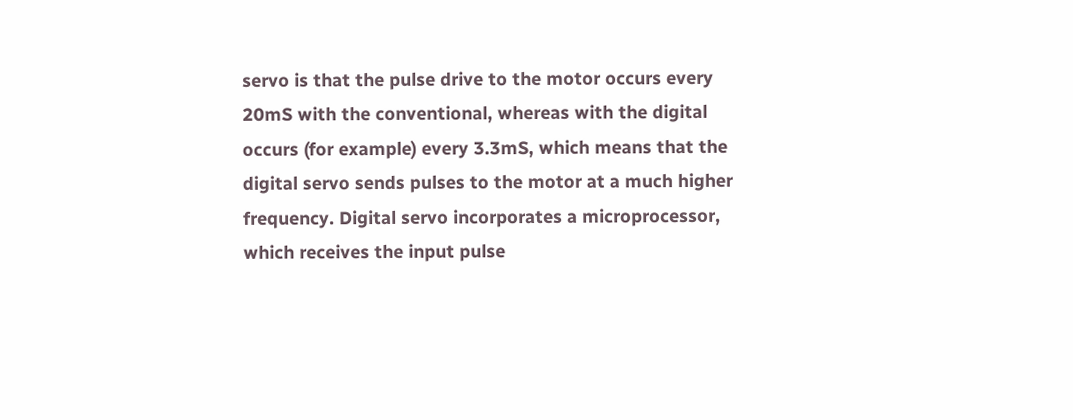servo is that the pulse drive to the motor occurs every 20mS with the conventional, whereas with the digital occurs (for example) every 3.3mS, which means that the digital servo sends pulses to the motor at a much higher frequency. Digital servo incorporates a microprocessor, which receives the input pulse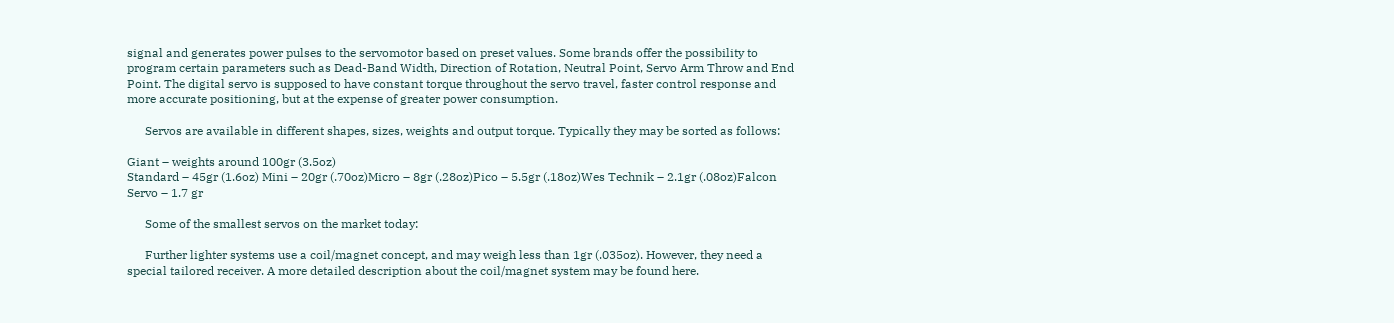signal and generates power pulses to the servomotor based on preset values. Some brands offer the possibility to program certain parameters such as Dead-Band Width, Direction of Rotation, Neutral Point, Servo Arm Throw and End Point. The digital servo is supposed to have constant torque throughout the servo travel, faster control response and more accurate positioning, but at the expense of greater power consumption.

      Servos are available in different shapes, sizes, weights and output torque. Typically they may be sorted as follows:

Giant – weights around 100gr (3.5oz)
Standard – 45gr (1.6oz) Mini – 20gr (.70oz)Micro – 8gr (.28oz)Pico – 5.5gr (.18oz)Wes Technik – 2.1gr (.08oz)Falcon Servo – 1.7 gr

      Some of the smallest servos on the market today:

      Further lighter systems use a coil/magnet concept, and may weigh less than 1gr (.035oz). However, they need a special tailored receiver. A more detailed description about the coil/magnet system may be found here.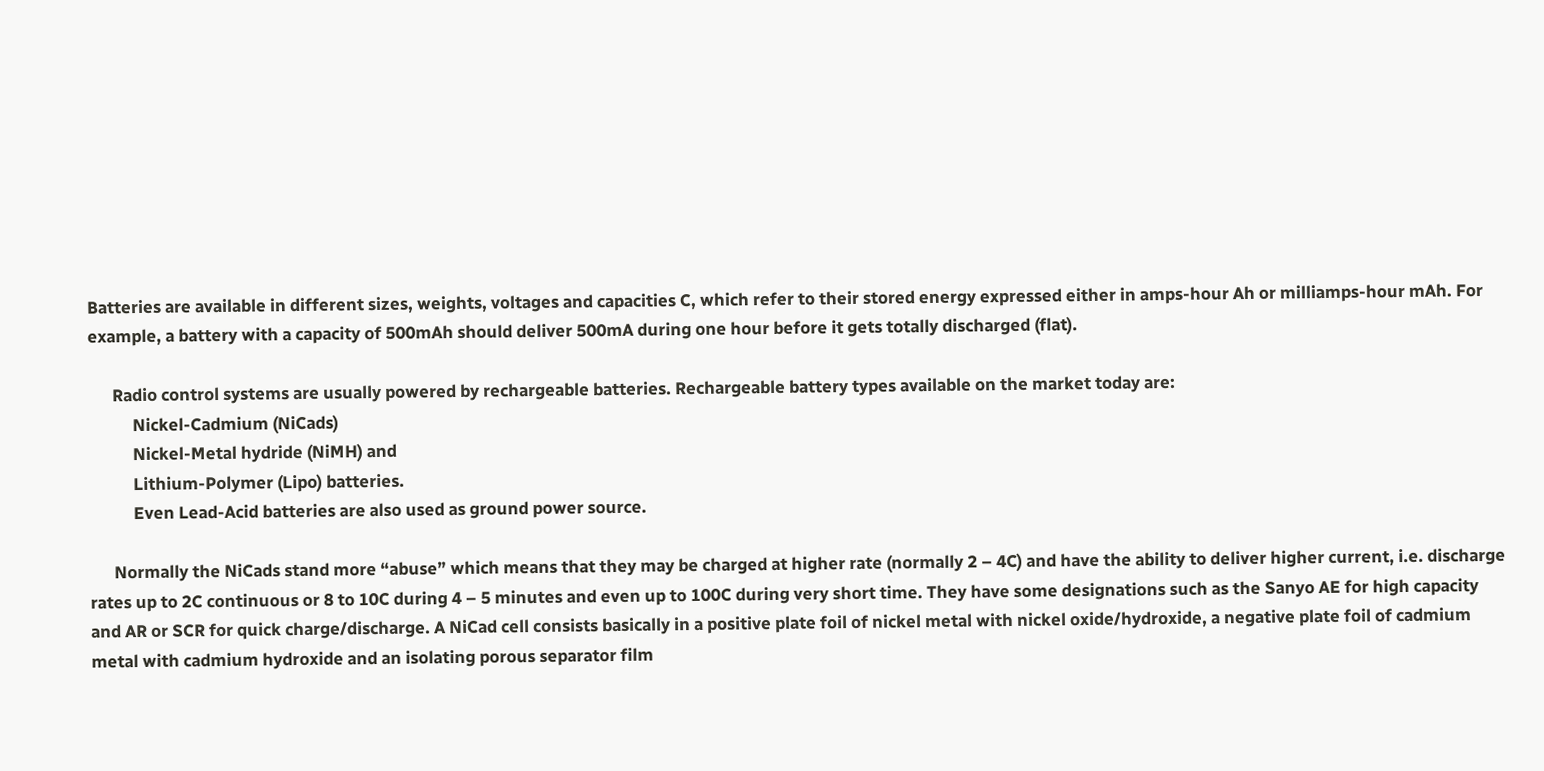Batteries are available in different sizes, weights, voltages and capacities C, which refer to their stored energy expressed either in amps-hour Ah or milliamps-hour mAh. For example, a battery with a capacity of 500mAh should deliver 500mA during one hour before it gets totally discharged (flat).

      Radio control systems are usually powered by rechargeable batteries. Rechargeable battery types available on the market today are:
           Nickel-Cadmium (NiCads)
           Nickel-Metal hydride (NiMH) and
           Lithium-Polymer (Lipo) batteries.
           Even Lead-Acid batteries are also used as ground power source.

      Normally the NiCads stand more “abuse” which means that they may be charged at higher rate (normally 2 – 4C) and have the ability to deliver higher current, i.e. discharge rates up to 2C continuous or 8 to 10C during 4 – 5 minutes and even up to 100C during very short time. They have some designations such as the Sanyo AE for high capacity and AR or SCR for quick charge/discharge. A NiCad cell consists basically in a positive plate foil of nickel metal with nickel oxide/hydroxide, a negative plate foil of cadmium metal with cadmium hydroxide and an isolating porous separator film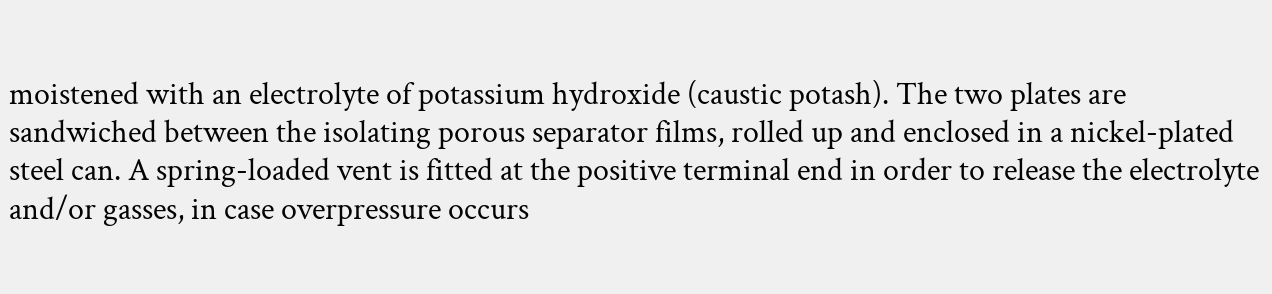moistened with an electrolyte of potassium hydroxide (caustic potash). The two plates are sandwiched between the isolating porous separator films, rolled up and enclosed in a nickel-plated steel can. A spring-loaded vent is fitted at the positive terminal end in order to release the electrolyte and/or gasses, in case overpressure occurs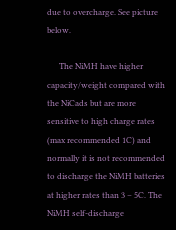due to overcharge. See picture below.

      The NiMH have higher capacity/weight compared with the NiCads but are more sensitive to high charge rates (max recommended 1C) and normally it is not recommended to discharge the NiMH batteries at higher rates than 3 – 5C. The NiMH self-discharge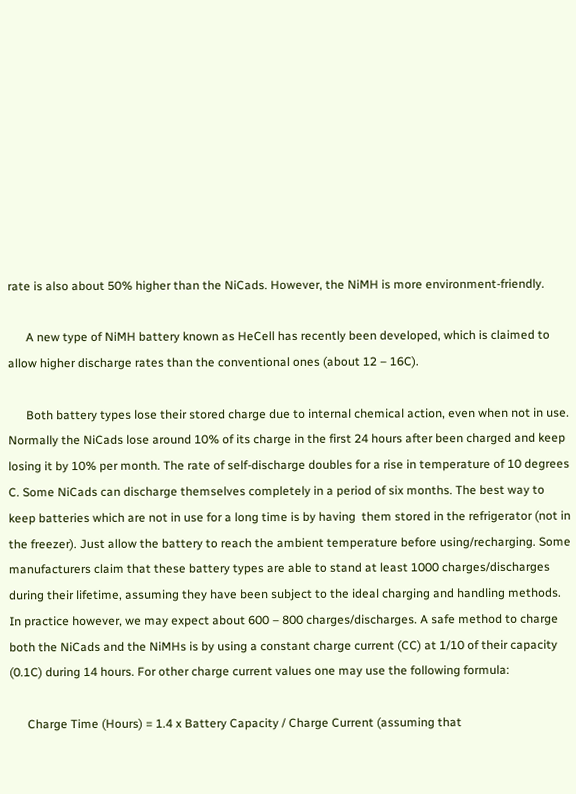rate is also about 50% higher than the NiCads. However, the NiMH is more environment-friendly.

      A new type of NiMH battery known as HeCell has recently been developed, which is claimed to allow higher discharge rates than the conventional ones (about 12 – 16C).

      Both battery types lose their stored charge due to internal chemical action, even when not in use. Normally the NiCads lose around 10% of its charge in the first 24 hours after been charged and keep losing it by 10% per month. The rate of self-discharge doubles for a rise in temperature of 10 degrees C. Some NiCads can discharge themselves completely in a period of six months. The best way to keep batteries which are not in use for a long time is by having  them stored in the refrigerator (not in the freezer). Just allow the battery to reach the ambient temperature before using/recharging. Some manufacturers claim that these battery types are able to stand at least 1000 charges/discharges during their lifetime, assuming they have been subject to the ideal charging and handling methods. In practice however, we may expect about 600 – 800 charges/discharges. A safe method to charge both the NiCads and the NiMHs is by using a constant charge current (CC) at 1/10 of their capacity (0.1C) during 14 hours. For other charge current values one may use the following formula:

      Charge Time (Hours) = 1.4 x Battery Capacity / Charge Current (assuming that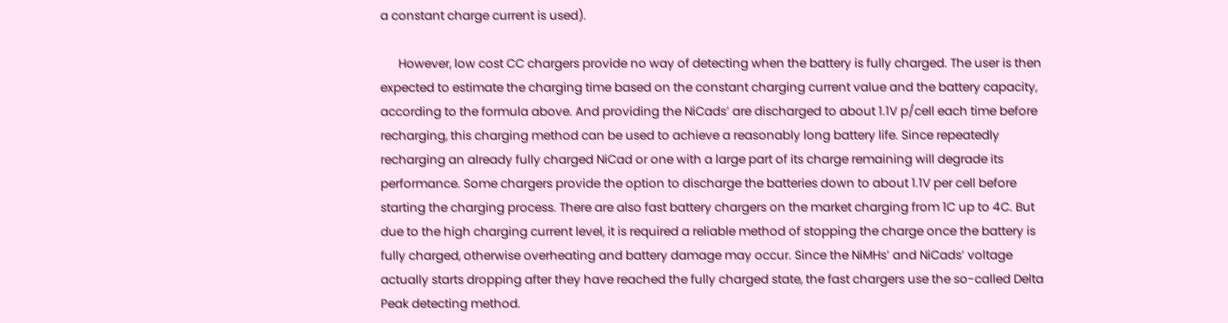a constant charge current is used).

      However, low cost CC chargers provide no way of detecting when the battery is fully charged. The user is then expected to estimate the charging time based on the constant charging current value and the battery capacity, according to the formula above. And providing the NiCads’ are discharged to about 1.1V p/cell each time before recharging, this charging method can be used to achieve a reasonably long battery life. Since repeatedly recharging an already fully charged NiCad or one with a large part of its charge remaining will degrade its performance. Some chargers provide the option to discharge the batteries down to about 1.1V per cell before starting the charging process. There are also fast battery chargers on the market charging from 1C up to 4C. But due to the high charging current level, it is required a reliable method of stopping the charge once the battery is fully charged, otherwise overheating and battery damage may occur. Since the NiMHs’ and NiCads’ voltage actually starts dropping after they have reached the fully charged state, the fast chargers use the so-called Delta Peak detecting method.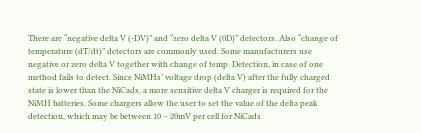There are “negative delta V (-DV)” and “zero delta V (0D)” detectors. Also “change of temperature (dT/dt)” detectors are commonly used. Some manufacturers use negative or zero delta V together with change of temp. Detection, in case of one method fails to detect. Since NiMHs’ voltage drop (delta V) after the fully charged state is lower than the NiCads, a more sensitive delta V charger is required for the NiMH batteries. Some chargers allow the user to set the value of the delta peak detection, which may be between 10 – 20mV per cell for NiCads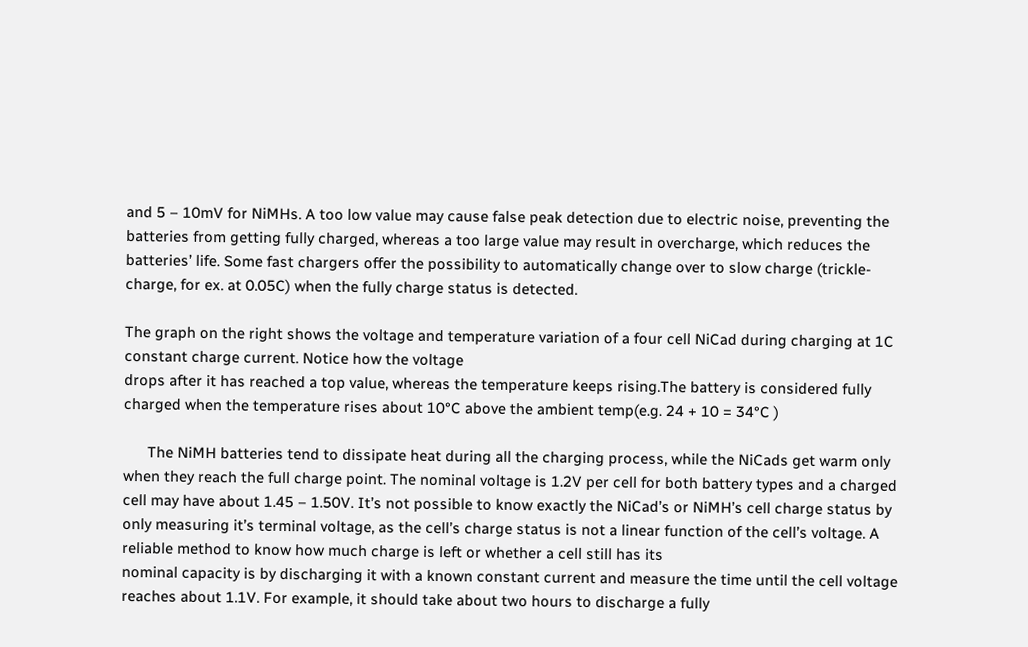and 5 – 10mV for NiMHs. A too low value may cause false peak detection due to electric noise, preventing the batteries from getting fully charged, whereas a too large value may result in overcharge, which reduces the batteries’ life. Some fast chargers offer the possibility to automatically change over to slow charge (trickle-charge, for ex. at 0.05C) when the fully charge status is detected.

The graph on the right shows the voltage and temperature variation of a four cell NiCad during charging at 1C constant charge current. Notice how the voltage
drops after it has reached a top value, whereas the temperature keeps rising.The battery is considered fully charged when the temperature rises about 10°C above the ambient temp(e.g. 24 + 10 = 34°C )

      The NiMH batteries tend to dissipate heat during all the charging process, while the NiCads get warm only when they reach the full charge point. The nominal voltage is 1.2V per cell for both battery types and a charged cell may have about 1.45 – 1.50V. It’s not possible to know exactly the NiCad’s or NiMH’s cell charge status by only measuring it’s terminal voltage, as the cell’s charge status is not a linear function of the cell’s voltage. A reliable method to know how much charge is left or whether a cell still has its
nominal capacity is by discharging it with a known constant current and measure the time until the cell voltage reaches about 1.1V. For example, it should take about two hours to discharge a fully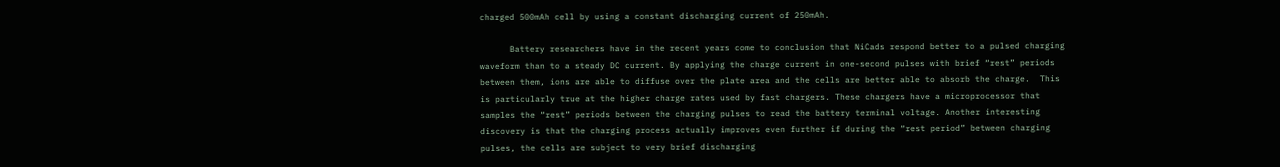charged 500mAh cell by using a constant discharging current of 250mAh.

      Battery researchers have in the recent years come to conclusion that NiCads respond better to a pulsed charging waveform than to a steady DC current. By applying the charge current in one-second pulses with brief “rest” periods between them, ions are able to diffuse over the plate area and the cells are better able to absorb the charge.  This is particularly true at the higher charge rates used by fast chargers. These chargers have a microprocessor that samples the “rest” periods between the charging pulses to read the battery terminal voltage. Another interesting discovery is that the charging process actually improves even further if during the “rest period” between charging pulses, the cells are subject to very brief discharging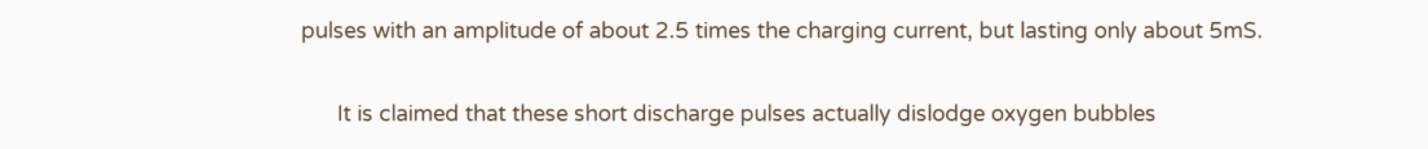pulses with an amplitude of about 2.5 times the charging current, but lasting only about 5mS.

      It is claimed that these short discharge pulses actually dislodge oxygen bubbles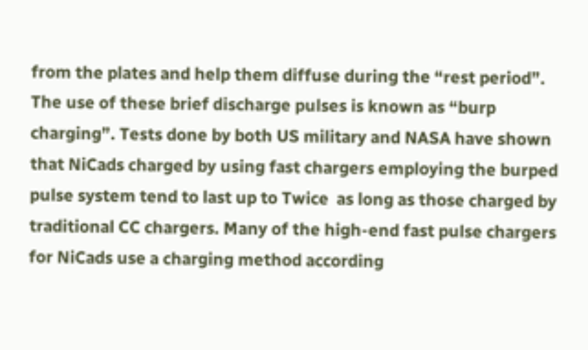from the plates and help them diffuse during the “rest period”. The use of these brief discharge pulses is known as “burp charging”. Tests done by both US military and NASA have shown that NiCads charged by using fast chargers employing the burped pulse system tend to last up to Twice  as long as those charged by traditional CC chargers. Many of the high-end fast pulse chargers for NiCads use a charging method according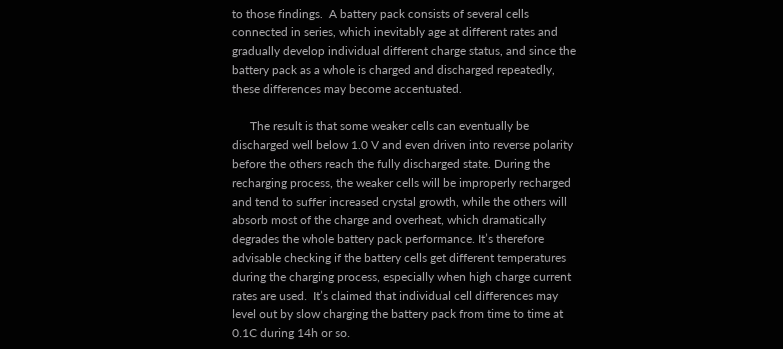to those findings.  A battery pack consists of several cells connected in series, which inevitably age at different rates and gradually develop individual different charge status, and since the battery pack as a whole is charged and discharged repeatedly, these differences may become accentuated.

      The result is that some weaker cells can eventually be discharged well below 1.0 V and even driven into reverse polarity before the others reach the fully discharged state. During the recharging process, the weaker cells will be improperly recharged and tend to suffer increased crystal growth, while the others will absorb most of the charge and overheat, which dramatically degrades the whole battery pack performance. It’s therefore advisable checking if the battery cells get different temperatures during the charging process, especially when high charge current rates are used.  It’s claimed that individual cell differences may level out by slow charging the battery pack from time to time at 0.1C during 14h or so.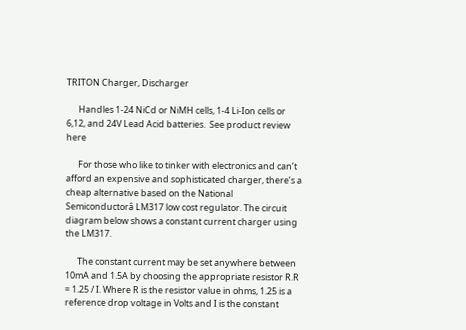TRITON Charger, Discharger

      Handles 1-24 NiCd or NiMH cells, 1-4 Li-Ion cells or 6,12, and 24V Lead Acid batteries.  See product review here

      For those who like to tinker with electronics and can’t afford an expensive and sophisticated charger, there’s a cheap alternative based on the National Semiconductorâ LM317 low cost regulator. The circuit diagram below shows a constant current charger using the LM317.

      The constant current may be set anywhere between 10mA and 1.5A by choosing the appropriate resistor R.R = 1.25 / I. Where R is the resistor value in ohms, 1.25 is a reference drop voltage in Volts and I is the constant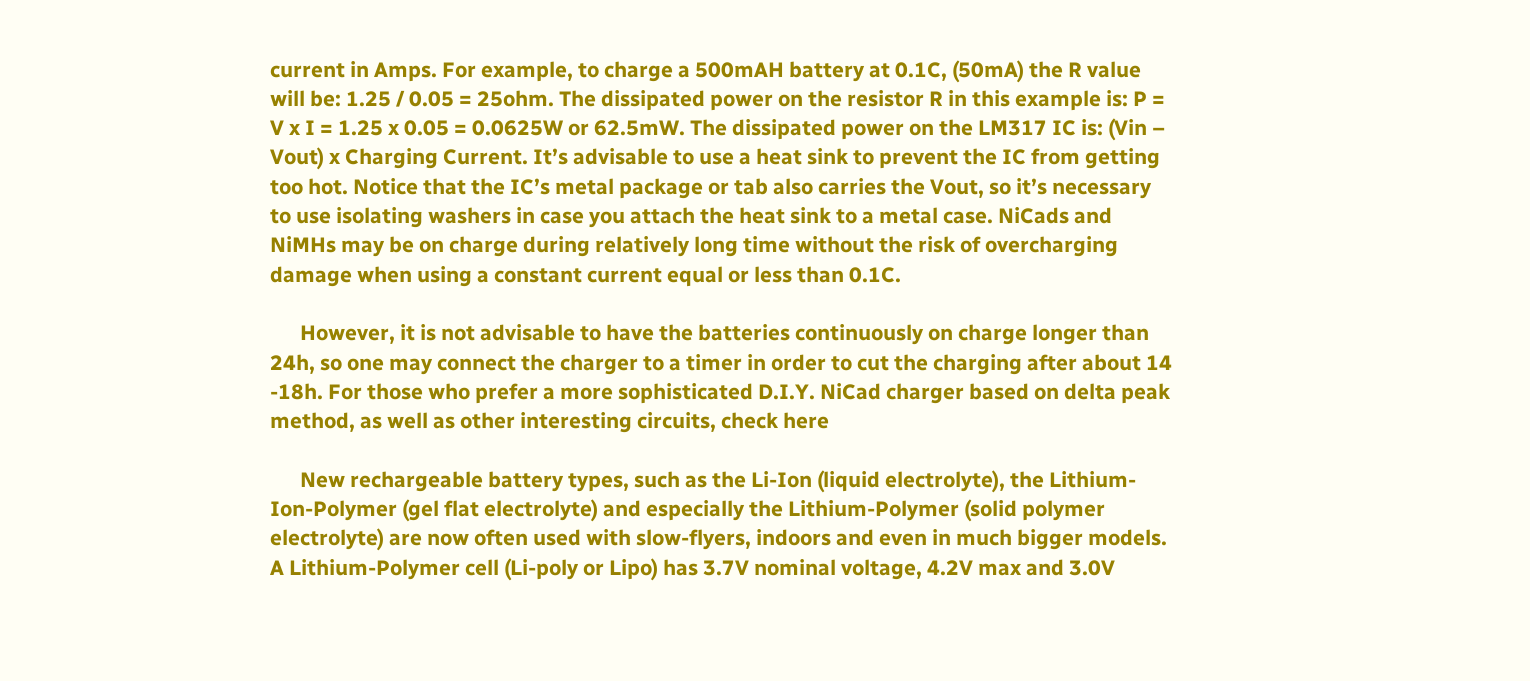current in Amps. For example, to charge a 500mAH battery at 0.1C, (50mA) the R value will be: 1.25 / 0.05 = 25ohm. The dissipated power on the resistor R in this example is: P = V x I = 1.25 x 0.05 = 0.0625W or 62.5mW. The dissipated power on the LM317 IC is: (Vin – Vout) x Charging Current. It’s advisable to use a heat sink to prevent the IC from getting too hot. Notice that the IC’s metal package or tab also carries the Vout, so it’s necessary to use isolating washers in case you attach the heat sink to a metal case. NiCads and NiMHs may be on charge during relatively long time without the risk of overcharging damage when using a constant current equal or less than 0.1C.

      However, it is not advisable to have the batteries continuously on charge longer than 24h, so one may connect the charger to a timer in order to cut the charging after about 14 -18h. For those who prefer a more sophisticated D.I.Y. NiCad charger based on delta peak method, as well as other interesting circuits, check here

      New rechargeable battery types, such as the Li-Ion (liquid electrolyte), the Lithium-Ion-Polymer (gel flat electrolyte) and especially the Lithium-Polymer (solid polymer electrolyte) are now often used with slow-flyers, indoors and even in much bigger models. A Lithium-Polymer cell (Li-poly or Lipo) has 3.7V nominal voltage, 4.2V max and 3.0V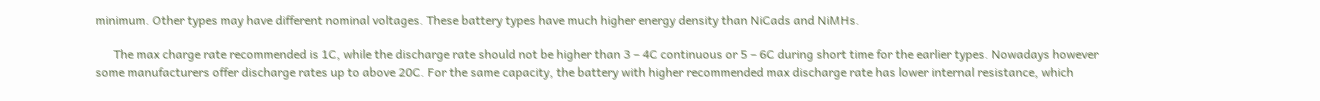minimum. Other types may have different nominal voltages. These battery types have much higher energy density than NiCads and NiMHs.

      The max charge rate recommended is 1C, while the discharge rate should not be higher than 3 – 4C continuous or 5 – 6C during short time for the earlier types. Nowadays however some manufacturers offer discharge rates up to above 20C. For the same capacity, the battery with higher recommended max discharge rate has lower internal resistance, which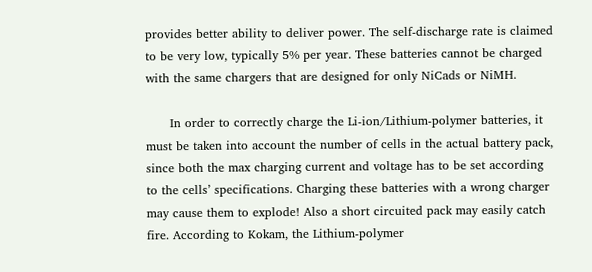provides better ability to deliver power. The self-discharge rate is claimed to be very low, typically 5% per year. These batteries cannot be charged with the same chargers that are designed for only NiCads or NiMH.

      In order to correctly charge the Li-ion/Lithium-polymer batteries, it must be taken into account the number of cells in the actual battery pack, since both the max charging current and voltage has to be set according to the cells’ specifications. Charging these batteries with a wrong charger may cause them to explode! Also a short circuited pack may easily catch fire. According to Kokam, the Lithium-polymer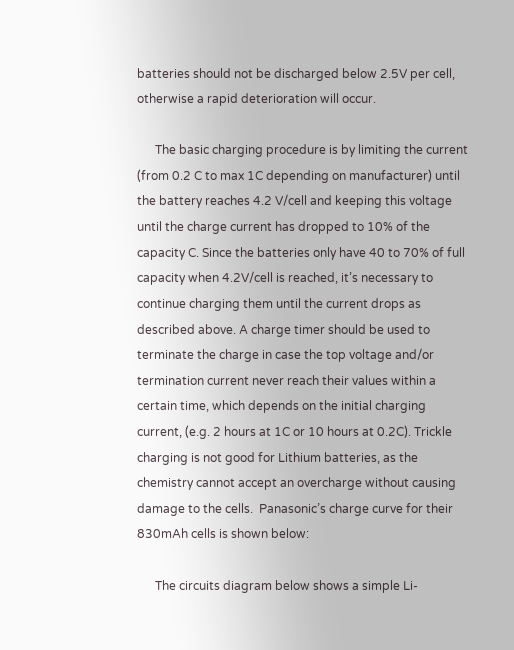batteries should not be discharged below 2.5V per cell, otherwise a rapid deterioration will occur.

      The basic charging procedure is by limiting the current (from 0.2 C to max 1C depending on manufacturer) until the battery reaches 4.2 V/cell and keeping this voltage until the charge current has dropped to 10% of the capacity C. Since the batteries only have 40 to 70% of full capacity when 4.2V/cell is reached, it’s necessary to continue charging them until the current drops as described above. A charge timer should be used to terminate the charge in case the top voltage and/or termination current never reach their values within a certain time, which depends on the initial charging current, (e.g. 2 hours at 1C or 10 hours at 0.2C). Trickle charging is not good for Lithium batteries, as the chemistry cannot accept an overcharge without causing damage to the cells.  Panasonic’s charge curve for their 830mAh cells is shown below:

      The circuits diagram below shows a simple Li-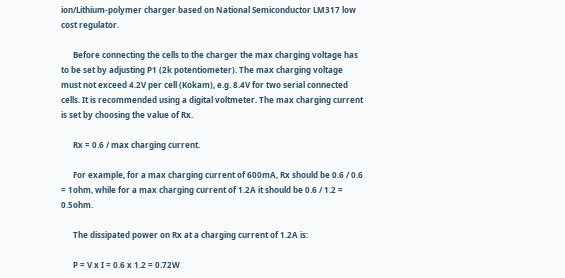ion/Lithium-polymer charger based on National Semiconductor LM317 low cost regulator.

      Before connecting the cells to the charger the max charging voltage has to be set by adjusting P1 (2k potentiometer). The max charging voltage must not exceed 4.2V per cell (Kokam), e.g. 8.4V for two serial connected cells. It is recommended using a digital voltmeter. The max charging current is set by choosing the value of Rx.

      Rx = 0.6 / max charging current.

      For example, for a max charging current of 600mA, Rx should be 0.6 / 0.6 = 1ohm, while for a max charging current of 1.2A it should be 0.6 / 1.2 = 0.5ohm.

      The dissipated power on Rx at a charging current of 1.2A is:

      P = V x I = 0.6 x 1.2 = 0.72W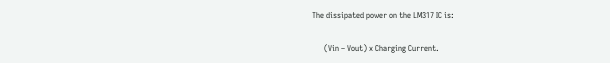The dissipated power on the LM317 IC is:

      (Vin – Vout) x Charging Current.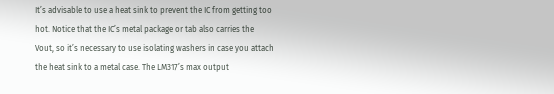It’s advisable to use a heat sink to prevent the IC from getting too hot. Notice that the IC’s metal package or tab also carries the Vout, so it’s necessary to use isolating washers in case you attach the heat sink to a metal case. The LM317’s max output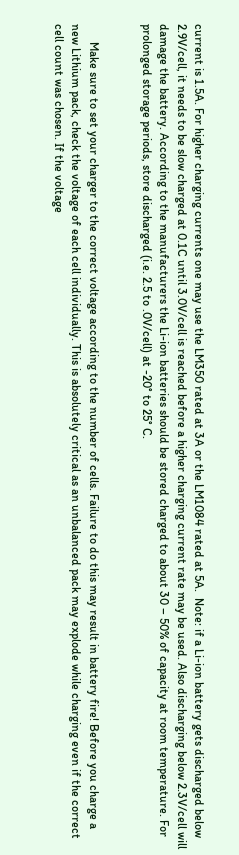current is 1.5A. For higher charging currents one may use the LM350 rated at 3A or the LM1084 rated at 5A.  Note: if a Li-ion battery gets discharged below 2.9V/cell, it needs to be slow charged at 0.1C until 3.0V/cell is reached before a higher charging current rate may be used. Also discharging below 2.3V/cell will damage the battery. According to the manufacturers the Li-ion batteries should be stored charged to about 30 – 50% of capacity at room temperature. For prolonged storage periods, store discharged (i.e. 2.5 to .0V/cell) at -20° to 25° C.


      Make sure to set your charger to the correct voltage according to the number of cells. Failure to do this may result in battery fire! Before you charge a new Lithium pack, check the voltage of each cell individually. This is absolutely critical as an unbalanced pack may explode while charging even if the correct cell count was chosen. If the voltage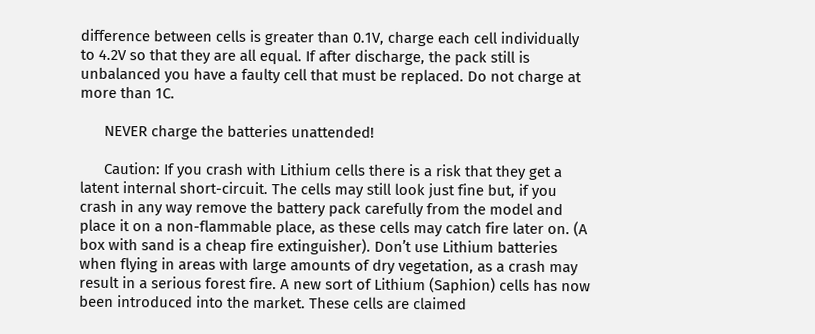difference between cells is greater than 0.1V, charge each cell individually to 4.2V so that they are all equal. If after discharge, the pack still is unbalanced you have a faulty cell that must be replaced. Do not charge at more than 1C.

      NEVER charge the batteries unattended!

      Caution: If you crash with Lithium cells there is a risk that they get a latent internal short-circuit. The cells may still look just fine but, if you crash in any way remove the battery pack carefully from the model and place it on a non-flammable place, as these cells may catch fire later on. (A box with sand is a cheap fire extinguisher). Don’t use Lithium batteries when flying in areas with large amounts of dry vegetation, as a crash may result in a serious forest fire. A new sort of Lithium (Saphion) cells has now been introduced into the market. These cells are claimed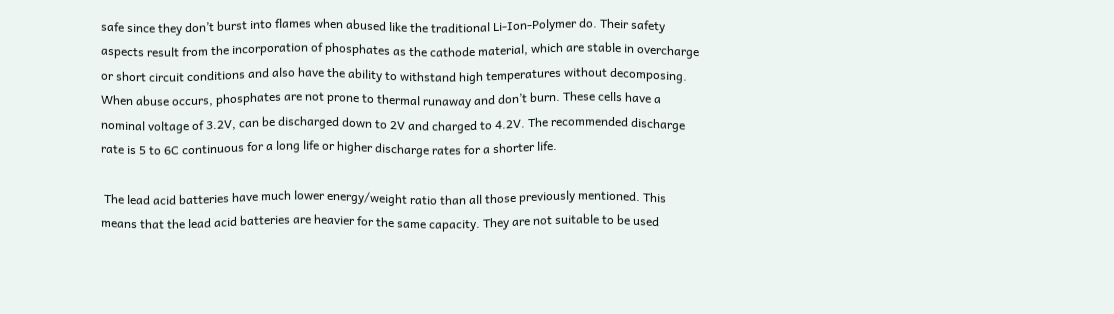safe since they don’t burst into flames when abused like the traditional Li-Ion-Polymer do. Their safety aspects result from the incorporation of phosphates as the cathode material, which are stable in overcharge or short circuit conditions and also have the ability to withstand high temperatures without decomposing. When abuse occurs, phosphates are not prone to thermal runaway and don’t burn. These cells have a nominal voltage of 3.2V, can be discharged down to 2V and charged to 4.2V. The recommended discharge rate is 5 to 6C continuous for a long life or higher discharge rates for a shorter life.

 The lead acid batteries have much lower energy/weight ratio than all those previously mentioned. This means that the lead acid batteries are heavier for the same capacity. They are not suitable to be used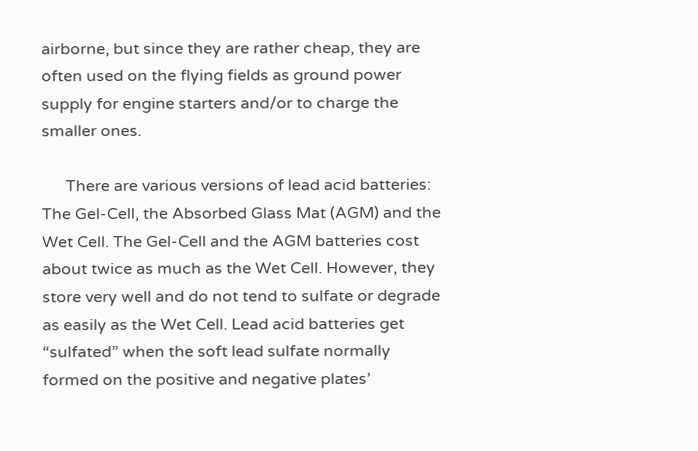airborne, but since they are rather cheap, they are often used on the flying fields as ground power supply for engine starters and/or to charge the smaller ones.

      There are various versions of lead acid batteries: The Gel-Cell, the Absorbed Glass Mat (AGM) and the Wet Cell. The Gel-Cell and the AGM batteries cost about twice as much as the Wet Cell. However, they store very well and do not tend to sulfate or degrade as easily as the Wet Cell. Lead acid batteries get “sulfated” when the soft lead sulfate normally formed on the positive and negative plates’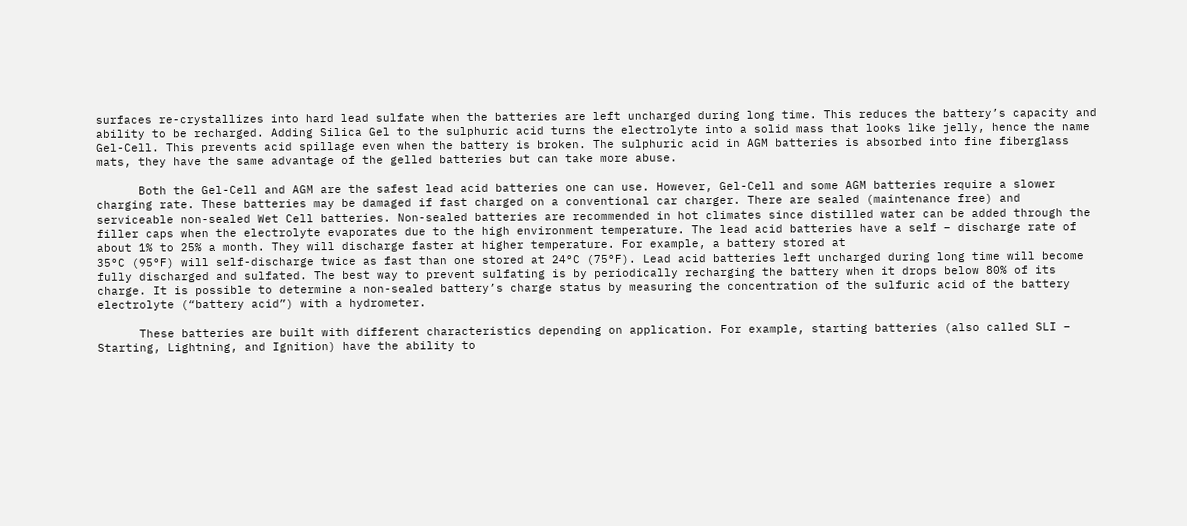surfaces re-crystallizes into hard lead sulfate when the batteries are left uncharged during long time. This reduces the battery’s capacity and ability to be recharged. Adding Silica Gel to the sulphuric acid turns the electrolyte into a solid mass that looks like jelly, hence the name Gel-Cell. This prevents acid spillage even when the battery is broken. The sulphuric acid in AGM batteries is absorbed into fine fiberglass mats, they have the same advantage of the gelled batteries but can take more abuse.

      Both the Gel-Cell and AGM are the safest lead acid batteries one can use. However, Gel-Cell and some AGM batteries require a slower charging rate. These batteries may be damaged if fast charged on a conventional car charger. There are sealed (maintenance free) and serviceable non-sealed Wet Cell batteries. Non-sealed batteries are recommended in hot climates since distilled water can be added through the filler caps when the electrolyte evaporates due to the high environment temperature. The lead acid batteries have a self – discharge rate of about 1% to 25% a month. They will discharge faster at higher temperature. For example, a battery stored at
35°C (95°F) will self-discharge twice as fast than one stored at 24°C (75°F). Lead acid batteries left uncharged during long time will become fully discharged and sulfated. The best way to prevent sulfating is by periodically recharging the battery when it drops below 80% of its charge. It is possible to determine a non-sealed battery’s charge status by measuring the concentration of the sulfuric acid of the battery electrolyte (“battery acid”) with a hydrometer.

      These batteries are built with different characteristics depending on application. For example, starting batteries (also called SLI – Starting, Lightning, and Ignition) have the ability to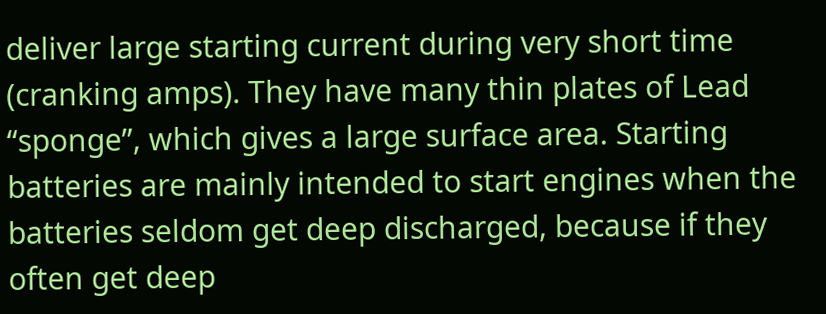deliver large starting current during very short time (cranking amps). They have many thin plates of Lead “sponge”, which gives a large surface area. Starting batteries are mainly intended to start engines when the batteries seldom get deep discharged, because if they often get deep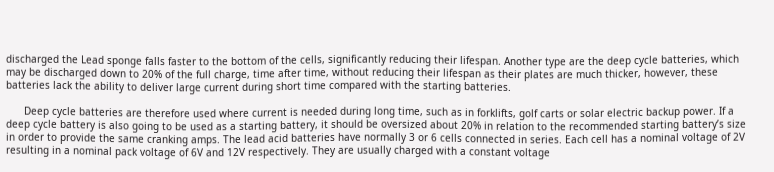discharged the Lead sponge falls faster to the bottom of the cells, significantly reducing their lifespan. Another type are the deep cycle batteries, which may be discharged down to 20% of the full charge, time after time, without reducing their lifespan as their plates are much thicker, however, these batteries lack the ability to deliver large current during short time compared with the starting batteries.

      Deep cycle batteries are therefore used where current is needed during long time, such as in forklifts, golf carts or solar electric backup power. If a deep cycle battery is also going to be used as a starting battery, it should be oversized about 20% in relation to the recommended starting battery’s size in order to provide the same cranking amps. The lead acid batteries have normally 3 or 6 cells connected in series. Each cell has a nominal voltage of 2V resulting in a nominal pack voltage of 6V and 12V respectively. They are usually charged with a constant voltage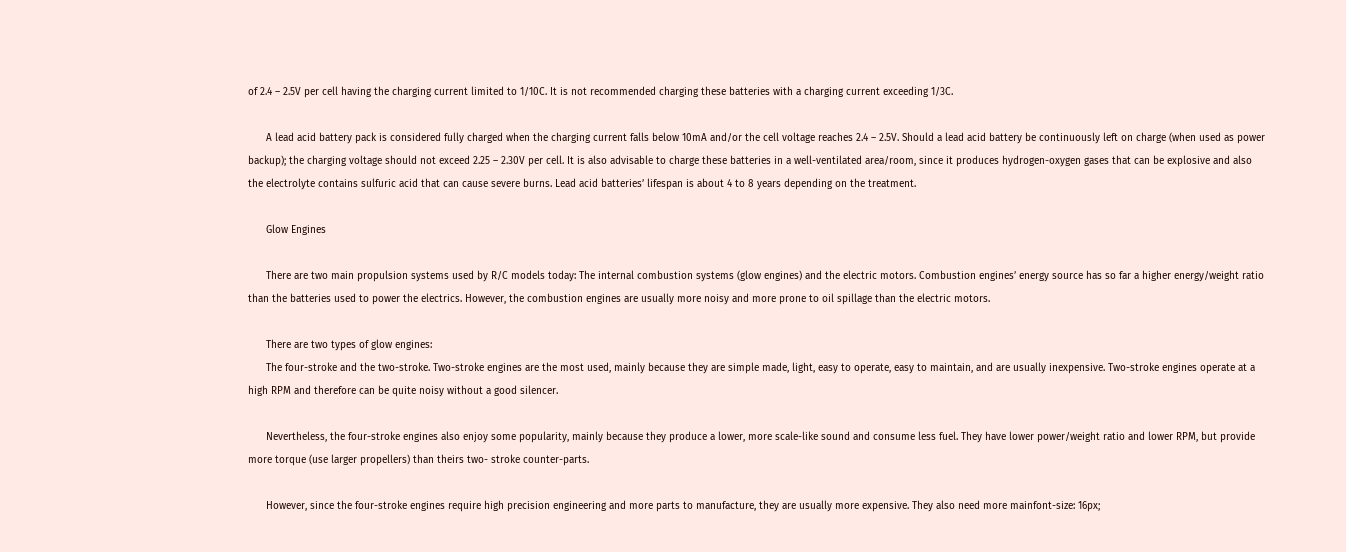of 2.4 – 2.5V per cell having the charging current limited to 1/10C. It is not recommended charging these batteries with a charging current exceeding 1/3C.

      A lead acid battery pack is considered fully charged when the charging current falls below 10mA and/or the cell voltage reaches 2.4 – 2.5V. Should a lead acid battery be continuously left on charge (when used as power backup); the charging voltage should not exceed 2.25 – 2.30V per cell. It is also advisable to charge these batteries in a well-ventilated area/room, since it produces hydrogen-oxygen gases that can be explosive and also the electrolyte contains sulfuric acid that can cause severe burns. Lead acid batteries’ lifespan is about 4 to 8 years depending on the treatment.

      Glow Engines

      There are two main propulsion systems used by R/C models today: The internal combustion systems (glow engines) and the electric motors. Combustion engines’ energy source has so far a higher energy/weight ratio than the batteries used to power the electrics. However, the combustion engines are usually more noisy and more prone to oil spillage than the electric motors.

      There are two types of glow engines:
      The four-stroke and the two-stroke. Two-stroke engines are the most used, mainly because they are simple made, light, easy to operate, easy to maintain, and are usually inexpensive. Two-stroke engines operate at a high RPM and therefore can be quite noisy without a good silencer.

      Nevertheless, the four-stroke engines also enjoy some popularity, mainly because they produce a lower, more scale-like sound and consume less fuel. They have lower power/weight ratio and lower RPM, but provide more torque (use larger propellers) than theirs two- stroke counter-parts.

      However, since the four-stroke engines require high precision engineering and more parts to manufacture, they are usually more expensive. They also need more mainfont-size: 16px;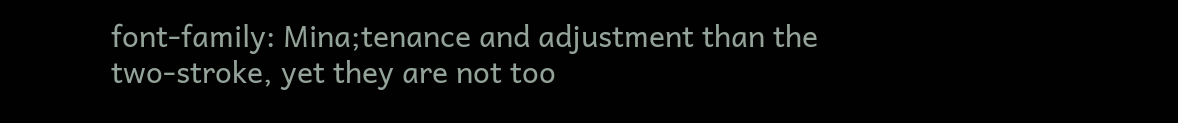font-family: Mina;tenance and adjustment than the two-stroke, yet they are not too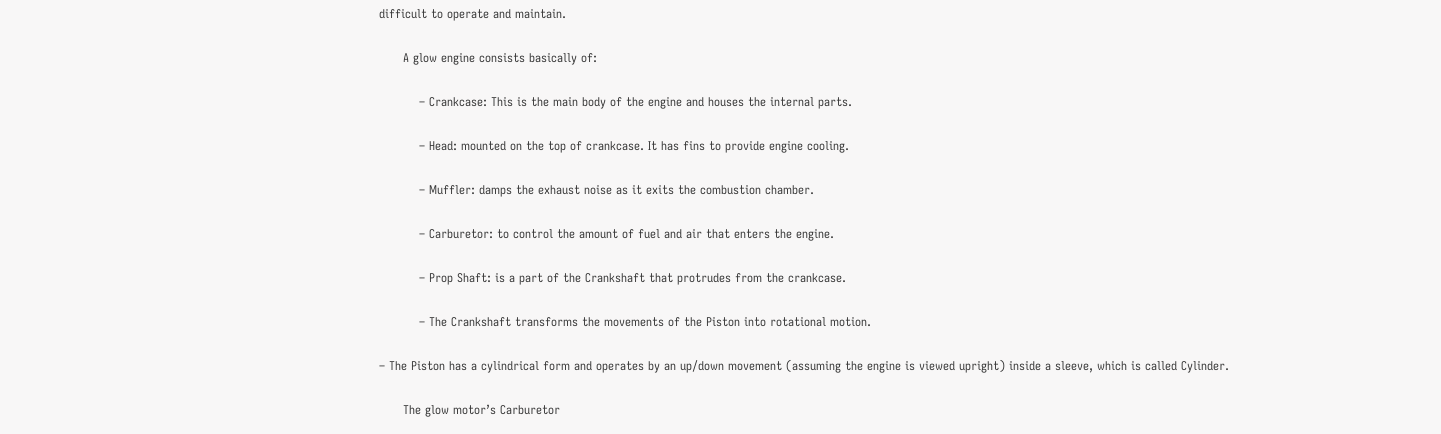difficult to operate and maintain.

      A glow engine consists basically of:

          – Crankcase: This is the main body of the engine and houses the internal parts.

          – Head: mounted on the top of crankcase. It has fins to provide engine cooling.

          – Muffler: damps the exhaust noise as it exits the combustion chamber.

          – Carburetor: to control the amount of fuel and air that enters the engine.

          – Prop Shaft: is a part of the Crankshaft that protrudes from the crankcase.

          – The Crankshaft transforms the movements of the Piston into rotational motion.

– The Piston has a cylindrical form and operates by an up/down movement (assuming the engine is viewed upright) inside a sleeve, which is called Cylinder.

      The glow motor’s Carburetor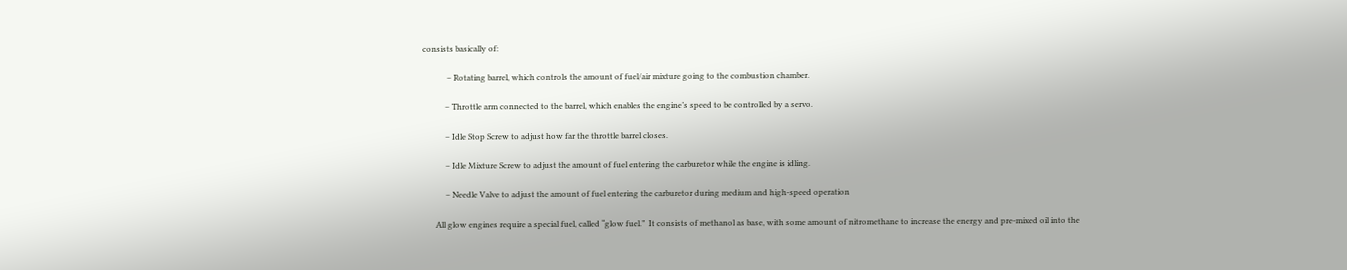consists basically of:

            – Rotating barrel, which controls the amount of fuel/air mixture going to the combustion chamber.

           – Throttle arm connected to the barrel, which enables the engine’s speed to be controlled by a servo.

           – Idle Stop Screw to adjust how far the throttle barrel closes.

           – Idle Mixture Screw to adjust the amount of fuel entering the carburetor while the engine is idling.

           – Needle Valve to adjust the amount of fuel entering the carburetor during medium and high-speed operation

      All glow engines require a special fuel, called “glow fuel.”  It consists of methanol as base, with some amount of nitromethane to increase the energy and pre-mixed oil into the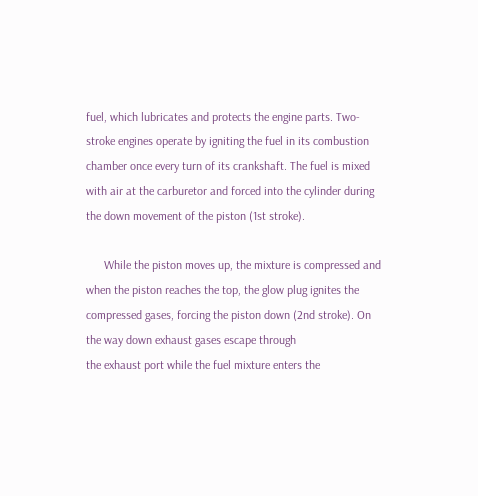fuel, which lubricates and protects the engine parts. Two-stroke engines operate by igniting the fuel in its combustion chamber once every turn of its crankshaft. The fuel is mixed with air at the carburetor and forced into the cylinder during the down movement of the piston (1st stroke).

      While the piston moves up, the mixture is compressed and when the piston reaches the top, the glow plug ignites the compressed gases, forcing the piston down (2nd stroke). On the way down exhaust gases escape through
the exhaust port while the fuel mixture enters the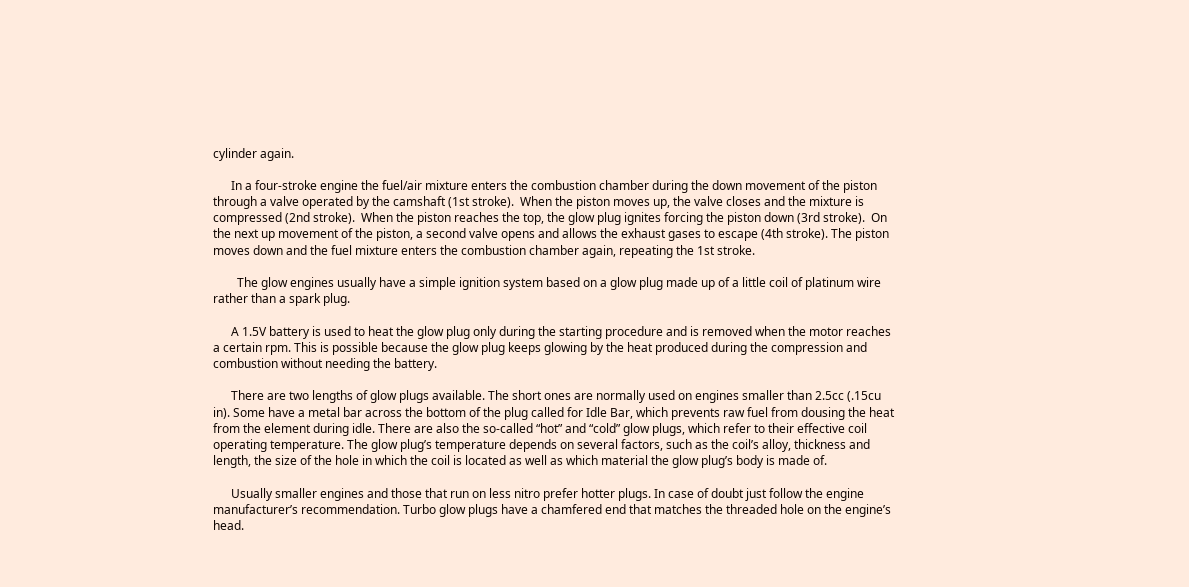cylinder again.

      In a four-stroke engine the fuel/air mixture enters the combustion chamber during the down movement of the piston through a valve operated by the camshaft (1st stroke).  When the piston moves up, the valve closes and the mixture is compressed (2nd stroke).  When the piston reaches the top, the glow plug ignites forcing the piston down (3rd stroke).  On the next up movement of the piston, a second valve opens and allows the exhaust gases to escape (4th stroke). The piston moves down and the fuel mixture enters the combustion chamber again, repeating the 1st stroke.

        The glow engines usually have a simple ignition system based on a glow plug made up of a little coil of platinum wire rather than a spark plug.

      A 1.5V battery is used to heat the glow plug only during the starting procedure and is removed when the motor reaches a certain rpm. This is possible because the glow plug keeps glowing by the heat produced during the compression and   combustion without needing the battery.

      There are two lengths of glow plugs available. The short ones are normally used on engines smaller than 2.5cc (.15cu in). Some have a metal bar across the bottom of the plug called for Idle Bar, which prevents raw fuel from dousing the heat from the element during idle. There are also the so-called “hot” and “cold” glow plugs, which refer to their effective coil operating temperature. The glow plug’s temperature depends on several factors, such as the coil’s alloy, thickness and length, the size of the hole in which the coil is located as well as which material the glow plug’s body is made of.

      Usually smaller engines and those that run on less nitro prefer hotter plugs. In case of doubt just follow the engine manufacturer’s recommendation. Turbo glow plugs have a chamfered end that matches the threaded hole on the engine’s head.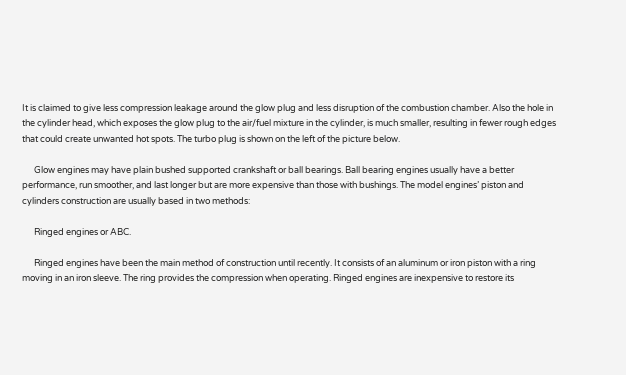It is claimed to give less compression leakage around the glow plug and less disruption of the combustion chamber. Also the hole in the cylinder head, which exposes the glow plug to the air/fuel mixture in the cylinder, is much smaller, resulting in fewer rough edges that could create unwanted hot spots. The turbo plug is shown on the left of the picture below.

      Glow engines may have plain bushed supported crankshaft or ball bearings. Ball bearing engines usually have a better performance, run smoother, and last longer but are more expensive than those with bushings. The model engines’ piston and cylinders construction are usually based in two methods:

      Ringed engines or ABC.

      Ringed engines have been the main method of construction until recently. It consists of an aluminum or iron piston with a ring moving in an iron sleeve. The ring provides the compression when operating. Ringed engines are inexpensive to restore its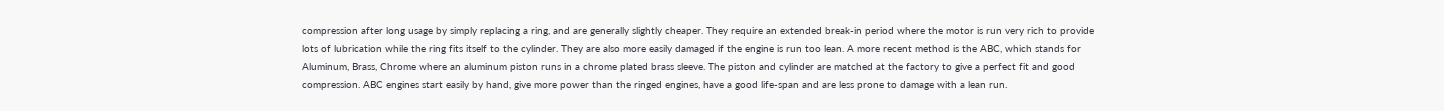compression after long usage by simply replacing a ring, and are generally slightly cheaper. They require an extended break-in period where the motor is run very rich to provide lots of lubrication while the ring fits itself to the cylinder. They are also more easily damaged if the engine is run too lean. A more recent method is the ABC, which stands for Aluminum, Brass, Chrome where an aluminum piston runs in a chrome plated brass sleeve. The piston and cylinder are matched at the factory to give a perfect fit and good compression. ABC engines start easily by hand, give more power than the ringed engines, have a good life-span and are less prone to damage with a lean run.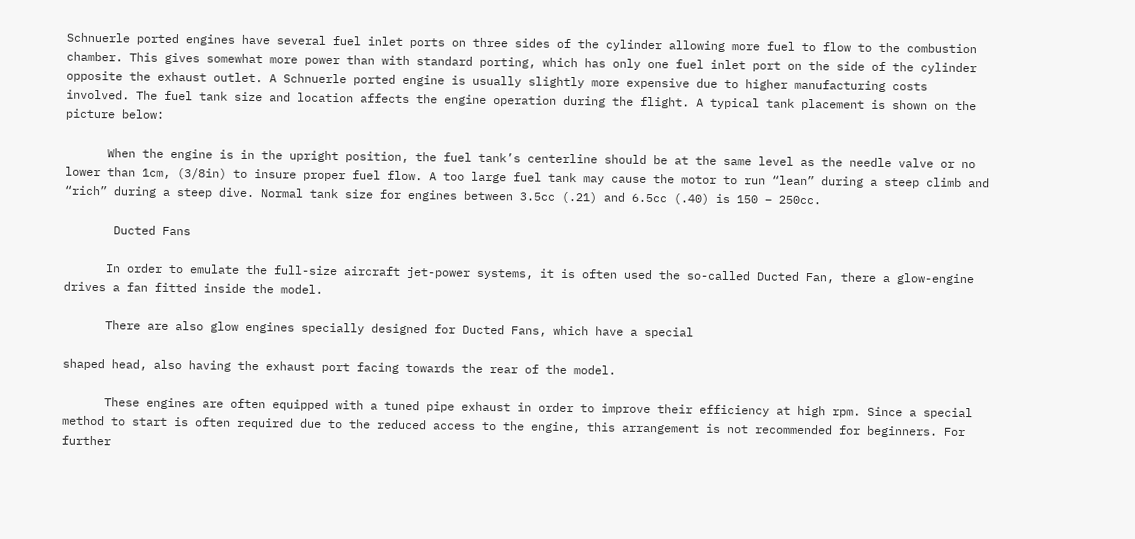Schnuerle ported engines have several fuel inlet ports on three sides of the cylinder allowing more fuel to flow to the combustion chamber. This gives somewhat more power than with standard porting, which has only one fuel inlet port on the side of the cylinder opposite the exhaust outlet. A Schnuerle ported engine is usually slightly more expensive due to higher manufacturing costs involved. The fuel tank size and location affects the engine operation during the flight. A typical tank placement is shown on the picture below:

      When the engine is in the upright position, the fuel tank’s centerline should be at the same level as the needle valve or no lower than 1cm, (3/8in) to insure proper fuel flow. A too large fuel tank may cause the motor to run “lean” during a steep climb and “rich” during a steep dive. Normal tank size for engines between 3.5cc (.21) and 6.5cc (.40) is 150 – 250cc.

       Ducted Fans

      In order to emulate the full-size aircraft jet-power systems, it is often used the so-called Ducted Fan, there a glow-engine drives a fan fitted inside the model.

      There are also glow engines specially designed for Ducted Fans, which have a special

shaped head, also having the exhaust port facing towards the rear of the model.

      These engines are often equipped with a tuned pipe exhaust in order to improve their efficiency at high rpm. Since a special method to start is often required due to the reduced access to the engine, this arrangement is not recommended for beginners. For further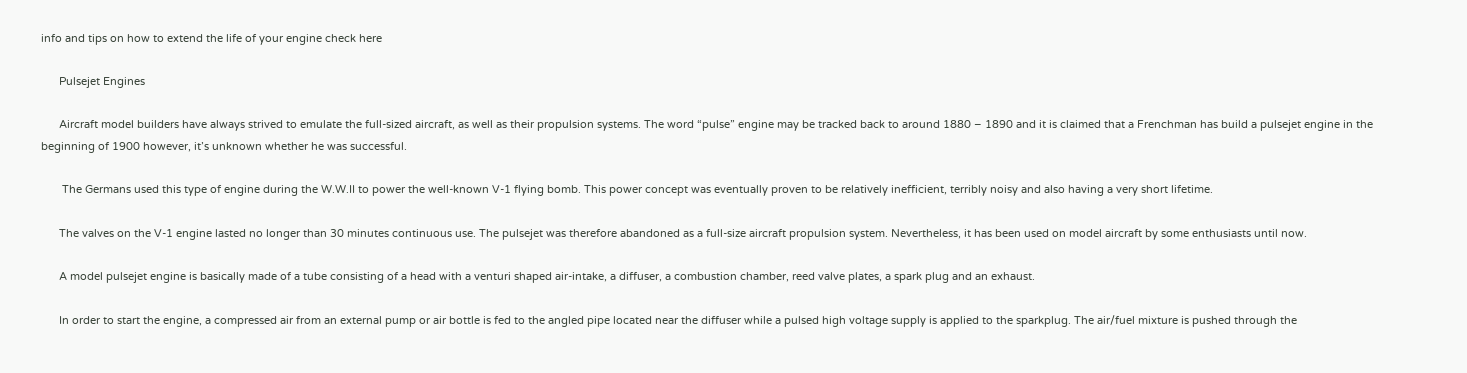info and tips on how to extend the life of your engine check here

      Pulsejet Engines

      Aircraft model builders have always strived to emulate the full-sized aircraft, as well as their propulsion systems. The word “pulse” engine may be tracked back to around 1880 – 1890 and it is claimed that a Frenchman has build a pulsejet engine in the beginning of 1900 however, it’s unknown whether he was successful.

       The Germans used this type of engine during the W.W.II to power the well-known V-1 flying bomb. This power concept was eventually proven to be relatively inefficient, terribly noisy and also having a very short lifetime.

      The valves on the V-1 engine lasted no longer than 30 minutes continuous use. The pulsejet was therefore abandoned as a full-size aircraft propulsion system. Nevertheless, it has been used on model aircraft by some enthusiasts until now.

      A model pulsejet engine is basically made of a tube consisting of a head with a venturi shaped air-intake, a diffuser, a combustion chamber, reed valve plates, a spark plug and an exhaust.

      In order to start the engine, a compressed air from an external pump or air bottle is fed to the angled pipe located near the diffuser while a pulsed high voltage supply is applied to the sparkplug. The air/fuel mixture is pushed through the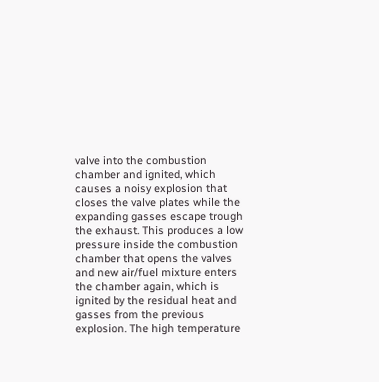valve into the combustion chamber and ignited, which causes a noisy explosion that closes the valve plates while the expanding gasses escape trough the exhaust. This produces a low pressure inside the combustion chamber that opens the valves and new air/fuel mixture enters the chamber again, which is ignited by the residual heat and gasses from the previous explosion. The high temperature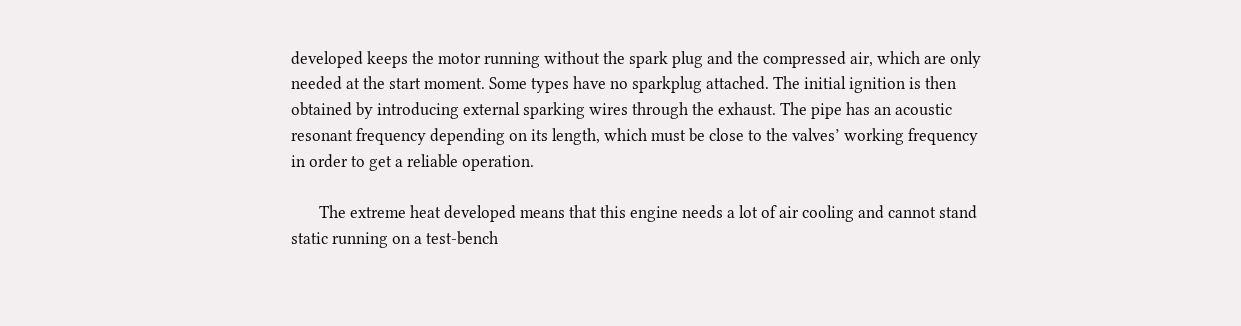developed keeps the motor running without the spark plug and the compressed air, which are only needed at the start moment. Some types have no sparkplug attached. The initial ignition is then obtained by introducing external sparking wires through the exhaust. The pipe has an acoustic resonant frequency depending on its length, which must be close to the valves’ working frequency in order to get a reliable operation.

       The extreme heat developed means that this engine needs a lot of air cooling and cannot stand static running on a test-bench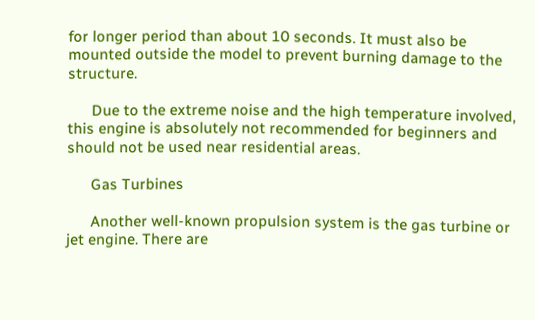for longer period than about 10 seconds. It must also be mounted outside the model to prevent burning damage to the structure.

      Due to the extreme noise and the high temperature involved, this engine is absolutely not recommended for beginners and should not be used near residential areas.

      Gas Turbines

      Another well-known propulsion system is the gas turbine or jet engine. There are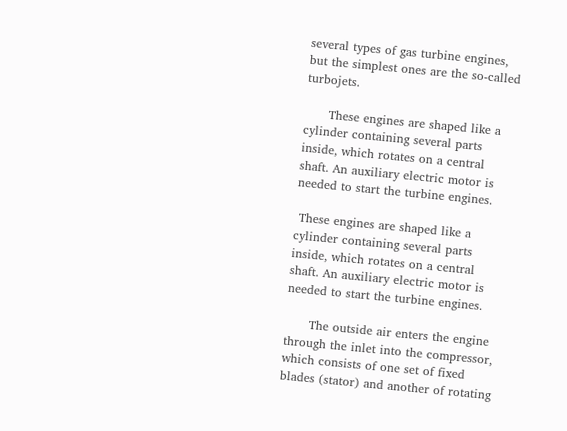several types of gas turbine engines, but the simplest ones are the so-called turbojets.

      These engines are shaped like a cylinder containing several parts inside, which rotates on a central shaft. An auxiliary electric motor is needed to start the turbine engines.

 These engines are shaped like a cylinder containing several parts inside, which rotates on a central shaft. An auxiliary electric motor is needed to start the turbine engines.

      The outside air enters the engine through the inlet into the compressor, which consists of one set of fixed blades (stator) and another of rotating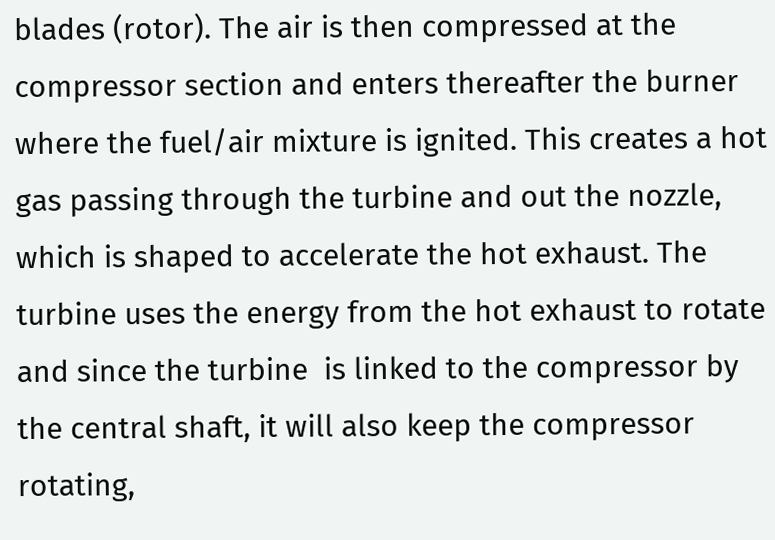blades (rotor). The air is then compressed at the compressor section and enters thereafter the burner where the fuel/air mixture is ignited. This creates a hot gas passing through the turbine and out the nozzle, which is shaped to accelerate the hot exhaust. The turbine uses the energy from the hot exhaust to rotate and since the turbine  is linked to the compressor by the central shaft, it will also keep the compressor  rotating,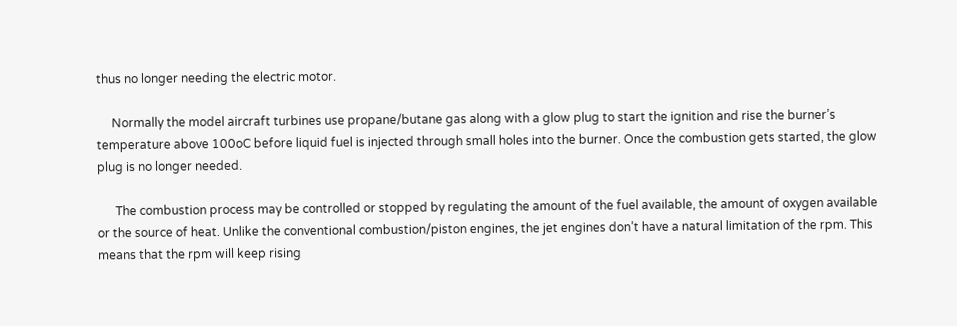thus no longer needing the electric motor.

     Normally the model aircraft turbines use propane/butane gas along with a glow plug to start the ignition and rise the burner’s temperature above 100oC before liquid fuel is injected through small holes into the burner. Once the combustion gets started, the glow plug is no longer needed.

      The combustion process may be controlled or stopped by regulating the amount of the fuel available, the amount of oxygen available or the source of heat. Unlike the conventional combustion/piston engines, the jet engines don’t have a natural limitation of the rpm. This means that the rpm will keep rising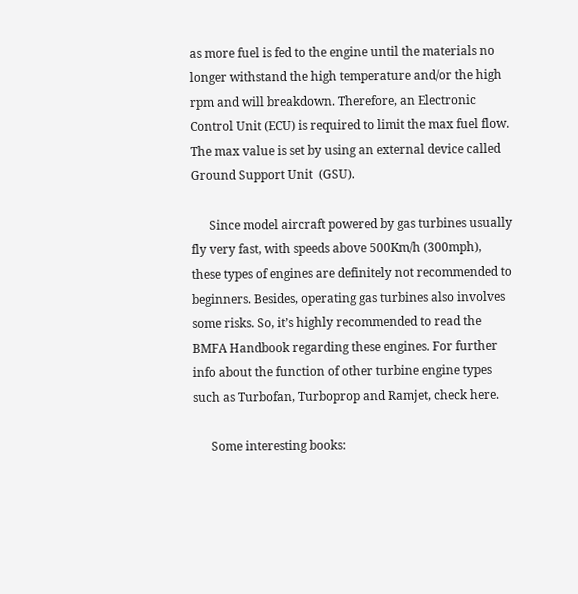as more fuel is fed to the engine until the materials no longer withstand the high temperature and/or the high rpm and will breakdown. Therefore, an Electronic Control Unit (ECU) is required to limit the max fuel flow. The max value is set by using an external device called Ground Support Unit  (GSU).

      Since model aircraft powered by gas turbines usually fly very fast, with speeds above 500Km/h (300mph), these types of engines are definitely not recommended to beginners. Besides, operating gas turbines also involves some risks. So, it’s highly recommended to read the BMFA Handbook regarding these engines. For further info about the function of other turbine engine types such as Turbofan, Turboprop and Ramjet, check here.

      Some interesting books: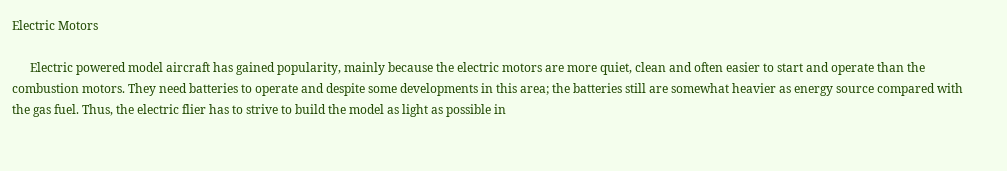Electric Motors

      Electric powered model aircraft has gained popularity, mainly because the electric motors are more quiet, clean and often easier to start and operate than the combustion motors. They need batteries to operate and despite some developments in this area; the batteries still are somewhat heavier as energy source compared with the gas fuel. Thus, the electric flier has to strive to build the model as light as possible in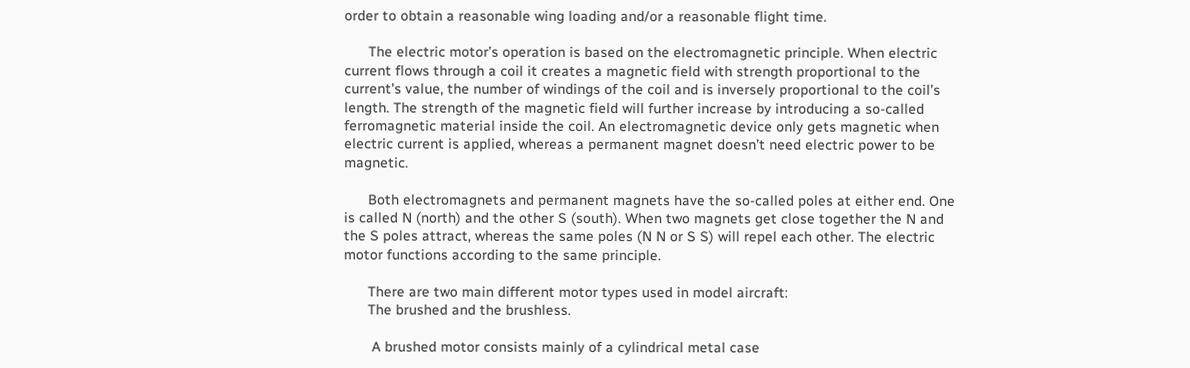order to obtain a reasonable wing loading and/or a reasonable flight time.

      The electric motor’s operation is based on the electromagnetic principle. When electric current flows through a coil it creates a magnetic field with strength proportional to the current’s value, the number of windings of the coil and is inversely proportional to the coil’s length. The strength of the magnetic field will further increase by introducing a so-called ferromagnetic material inside the coil. An electromagnetic device only gets magnetic when electric current is applied, whereas a permanent magnet doesn’t need electric power to be magnetic.

      Both electromagnets and permanent magnets have the so-called poles at either end. One is called N (north) and the other S (south). When two magnets get close together the N and the S poles attract, whereas the same poles (N N or S S) will repel each other. The electric motor functions according to the same principle.

      There are two main different motor types used in model aircraft:
      The brushed and the brushless.

       A brushed motor consists mainly of a cylindrical metal case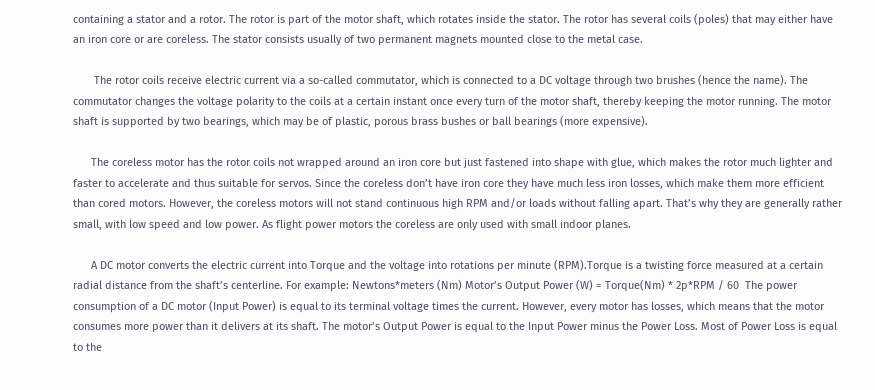containing a stator and a rotor. The rotor is part of the motor shaft, which rotates inside the stator. The rotor has several coils (poles) that may either have an iron core or are coreless. The stator consists usually of two permanent magnets mounted close to the metal case.

       The rotor coils receive electric current via a so-called commutator, which is connected to a DC voltage through two brushes (hence the name). The commutator changes the voltage polarity to the coils at a certain instant once every turn of the motor shaft, thereby keeping the motor running. The motor shaft is supported by two bearings, which may be of plastic, porous brass bushes or ball bearings (more expensive).

      The coreless motor has the rotor coils not wrapped around an iron core but just fastened into shape with glue, which makes the rotor much lighter and faster to accelerate and thus suitable for servos. Since the coreless don’t have iron core they have much less iron losses, which make them more efficient than cored motors. However, the coreless motors will not stand continuous high RPM and/or loads without falling apart. That’s why they are generally rather small, with low speed and low power. As flight power motors the coreless are only used with small indoor planes.

      A DC motor converts the electric current into Torque and the voltage into rotations per minute (RPM).Torque is a twisting force measured at a certain radial distance from the shaft’s centerline. For example: Newtons*meters (Nm) Motor’s Output Power (W) = Torque(Nm) * 2p*RPM / 60  The power consumption of a DC motor (Input Power) is equal to its terminal voltage times the current. However, every motor has losses, which means that the motor consumes more power than it delivers at its shaft. The motor’s Output Power is equal to the Input Power minus the Power Loss. Most of Power Loss is equal to the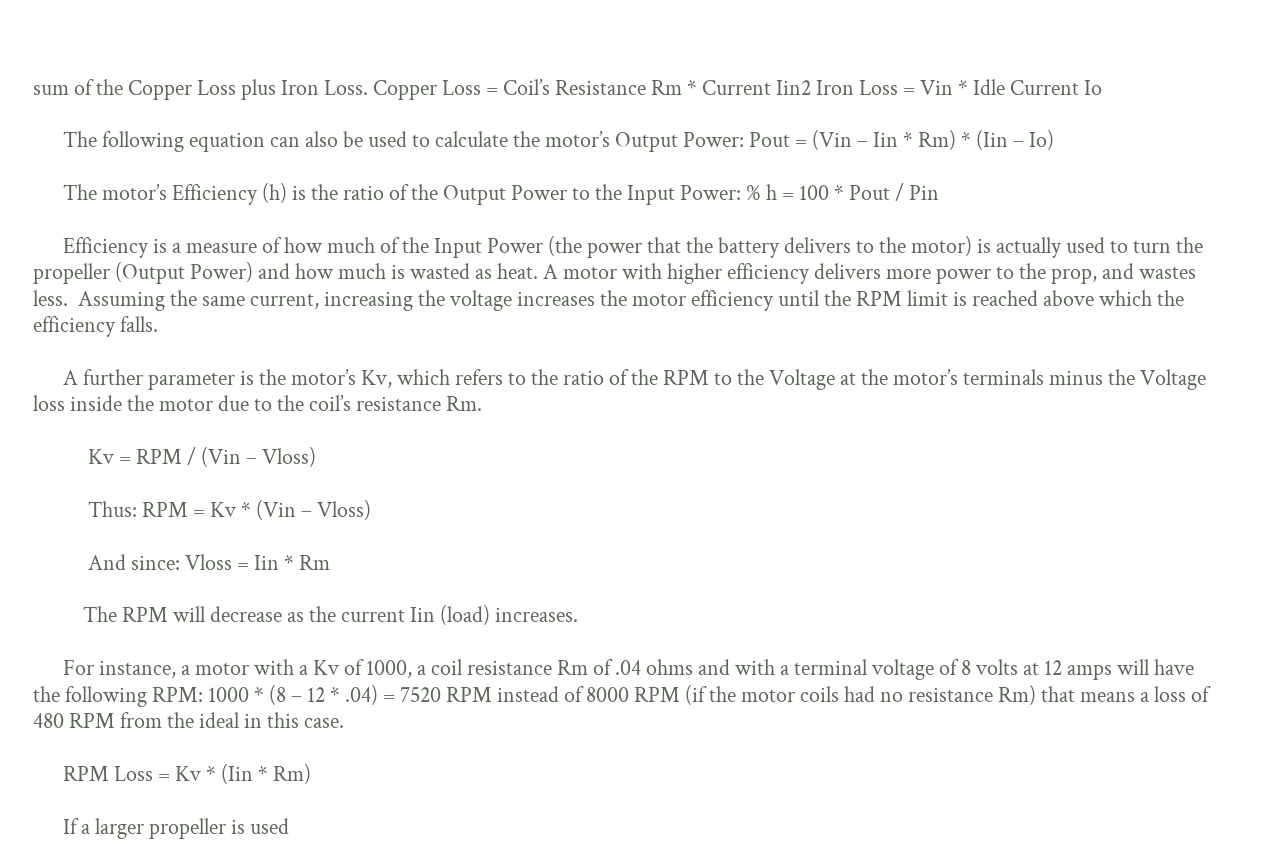sum of the Copper Loss plus Iron Loss. Copper Loss = Coil’s Resistance Rm * Current Iin2 Iron Loss = Vin * Idle Current Io

      The following equation can also be used to calculate the motor’s Output Power: Pout = (Vin – Iin * Rm) * (Iin – Io)

      The motor’s Efficiency (h) is the ratio of the Output Power to the Input Power: % h = 100 * Pout / Pin

      Efficiency is a measure of how much of the Input Power (the power that the battery delivers to the motor) is actually used to turn the propeller (Output Power) and how much is wasted as heat. A motor with higher efficiency delivers more power to the prop, and wastes less.  Assuming the same current, increasing the voltage increases the motor efficiency until the RPM limit is reached above which the efficiency falls.

      A further parameter is the motor’s Kv, which refers to the ratio of the RPM to the Voltage at the motor’s terminals minus the Voltage loss inside the motor due to the coil’s resistance Rm.

           Kv = RPM / (Vin – Vloss)

           Thus: RPM = Kv * (Vin – Vloss)

           And since: Vloss = Iin * Rm

          The RPM will decrease as the current Iin (load) increases.

      For instance, a motor with a Kv of 1000, a coil resistance Rm of .04 ohms and with a terminal voltage of 8 volts at 12 amps will have the following RPM: 1000 * (8 – 12 * .04) = 7520 RPM instead of 8000 RPM (if the motor coils had no resistance Rm) that means a loss of 480 RPM from the ideal in this case.

      RPM Loss = Kv * (Iin * Rm)

      If a larger propeller is used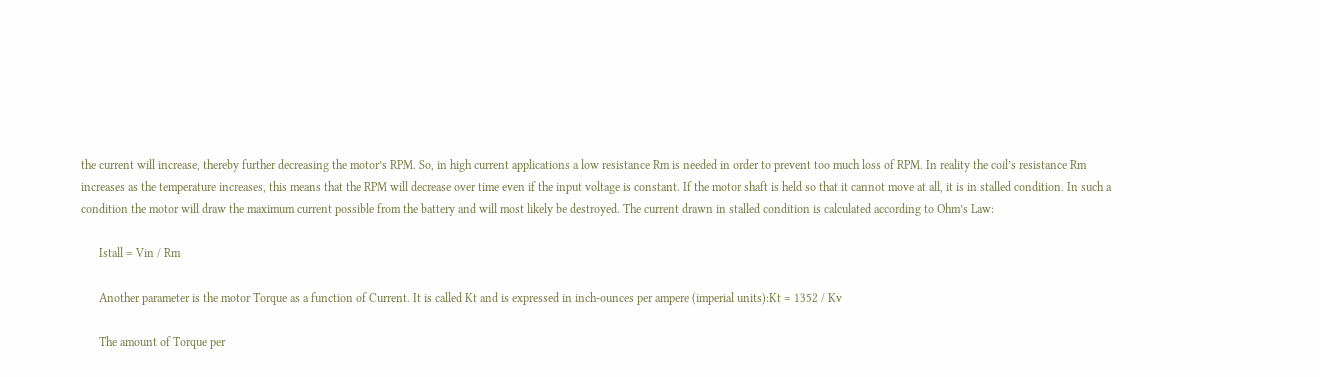the current will increase, thereby further decreasing the motor’s RPM. So, in high current applications a low resistance Rm is needed in order to prevent too much loss of RPM. In reality the coil’s resistance Rm increases as the temperature increases, this means that the RPM will decrease over time even if the input voltage is constant. If the motor shaft is held so that it cannot move at all, it is in stalled condition. In such a condition the motor will draw the maximum current possible from the battery and will most likely be destroyed. The current drawn in stalled condition is calculated according to Ohm’s Law:

      Istall = Vin / Rm

      Another parameter is the motor Torque as a function of Current. It is called Kt and is expressed in inch-ounces per ampere (imperial units):Kt = 1352 / Kv

      The amount of Torque per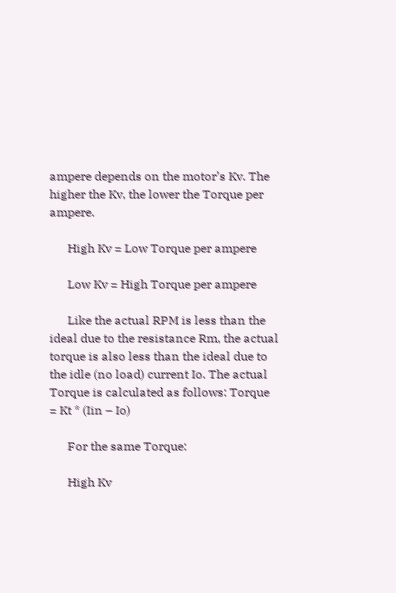ampere depends on the motor’s Kv. The higher the Kv, the lower the Torque per ampere.

      High Kv = Low Torque per ampere

      Low Kv = High Torque per ampere

      Like the actual RPM is less than the ideal due to the resistance Rm, the actual torque is also less than the ideal due to the idle (no load) current Io. The actual Torque is calculated as follows: Torque = Kt * (Iin – Io)

      For the same Torque:

      High Kv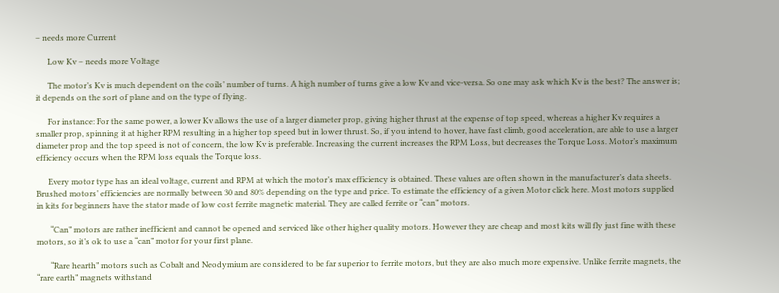– needs more Current

      Low Kv – needs more Voltage

      The motor’s Kv is much dependent on the coils’ number of turns. A high number of turns give a low Kv and vice-versa. So one may ask which Kv is the best? The answer is; it depends on the sort of plane and on the type of flying.

      For instance: For the same power, a lower Kv allows the use of a larger diameter prop, giving higher thrust at the expense of top speed, whereas a higher Kv requires a smaller prop, spinning it at higher RPM resulting in a higher top speed but in lower thrust. So, if you intend to hover, have fast climb, good acceleration, are able to use a larger diameter prop and the top speed is not of concern, the low Kv is preferable. Increasing the current increases the RPM Loss, but decreases the Torque Loss. Motor’s maximum efficiency occurs when the RPM loss equals the Torque loss.

      Every motor type has an ideal voltage, current and RPM at which the motor’s max efficiency is obtained. These values are often shown in the manufacturer’s data sheets. Brushed motors’ efficiencies are normally between 30 and 80% depending on the type and price. To estimate the efficiency of a given Motor click here. Most motors supplied in kits for beginners have the stator made of low cost ferrite magnetic material. They are called ferrite or “can” motors.

       “Can” motors are rather inefficient and cannot be opened and serviced like other higher quality motors. However they are cheap and most kits will fly just fine with these motors, so it’s ok to use a “can” motor for your first plane.

       “Rare hearth” motors such as Cobalt and Neodymium are considered to be far superior to ferrite motors, but they are also much more expensive. Unlike ferrite magnets, the “rare earth” magnets withstand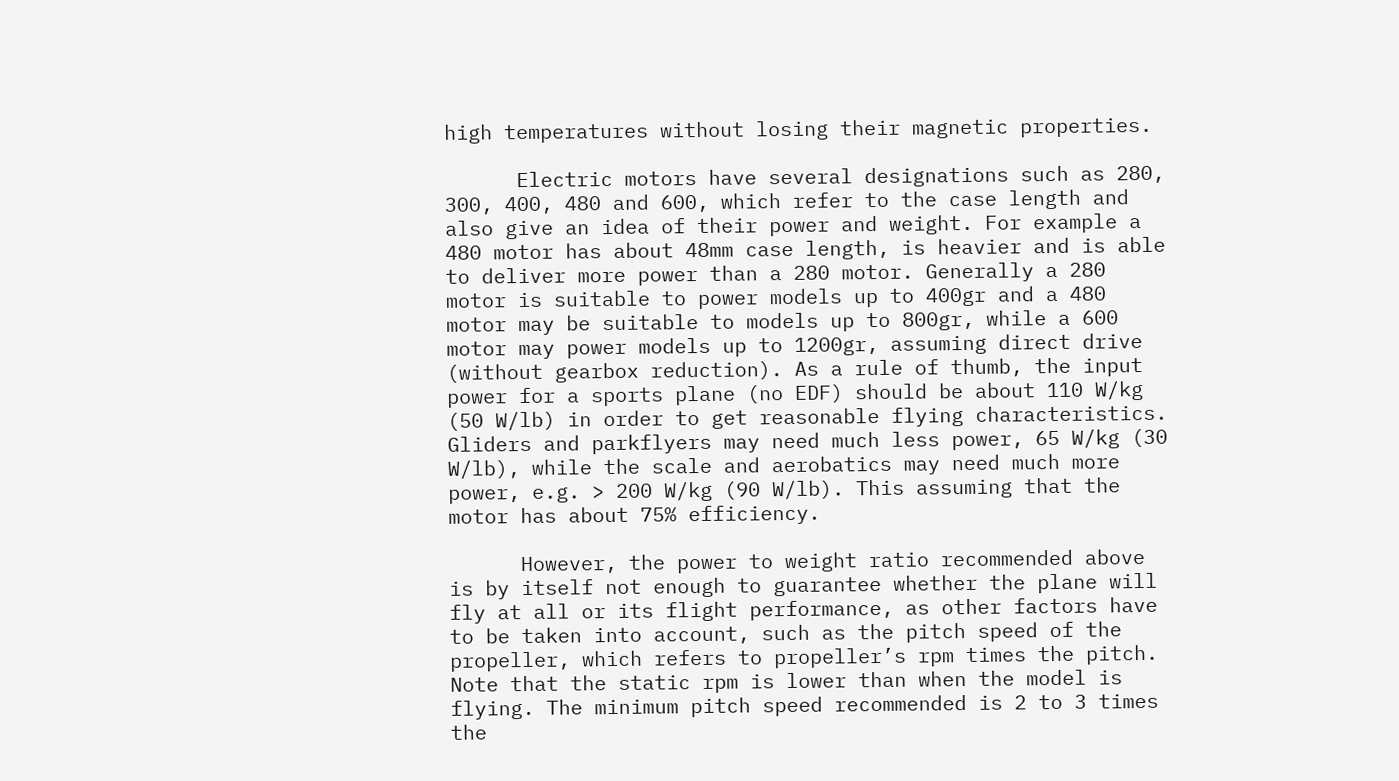high temperatures without losing their magnetic properties.

      Electric motors have several designations such as 280, 300, 400, 480 and 600, which refer to the case length and also give an idea of their power and weight. For example a 480 motor has about 48mm case length, is heavier and is able to deliver more power than a 280 motor. Generally a 280 motor is suitable to power models up to 400gr and a 480 motor may be suitable to models up to 800gr, while a 600 motor may power models up to 1200gr, assuming direct drive (without gearbox reduction). As a rule of thumb, the input power for a sports plane (no EDF) should be about 110 W/kg (50 W/lb) in order to get reasonable flying characteristics. Gliders and parkflyers may need much less power, 65 W/kg (30 W/lb), while the scale and aerobatics may need much more power, e.g. > 200 W/kg (90 W/lb). This assuming that the motor has about 75% efficiency.

      However, the power to weight ratio recommended above is by itself not enough to guarantee whether the plane will fly at all or its flight performance, as other factors have to be taken into account, such as the pitch speed of the propeller, which refers to propeller’s rpm times the pitch. Note that the static rpm is lower than when the model is flying. The minimum pitch speed recommended is 2 to 3 times the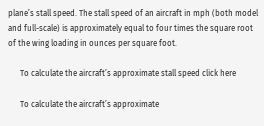plane’s stall speed. The stall speed of an aircraft in mph (both model and full-scale) is approximately equal to four times the square root of the wing loading in ounces per square foot.

      To calculate the aircraft’s approximate stall speed click here

      To calculate the aircraft’s approximate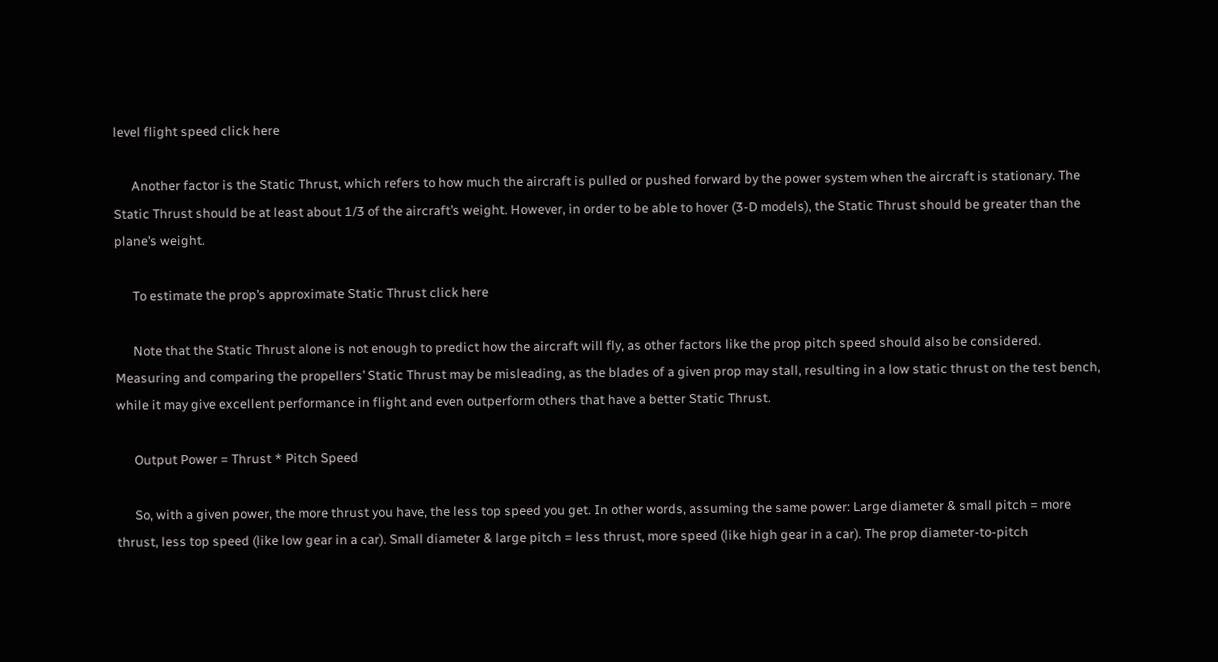level flight speed click here

      Another factor is the Static Thrust, which refers to how much the aircraft is pulled or pushed forward by the power system when the aircraft is stationary. The Static Thrust should be at least about 1/3 of the aircraft’s weight. However, in order to be able to hover (3-D models), the Static Thrust should be greater than the plane’s weight.

      To estimate the prop’s approximate Static Thrust click here

      Note that the Static Thrust alone is not enough to predict how the aircraft will fly, as other factors like the prop pitch speed should also be considered. Measuring and comparing the propellers’ Static Thrust may be misleading, as the blades of a given prop may stall, resulting in a low static thrust on the test bench, while it may give excellent performance in flight and even outperform others that have a better Static Thrust.

      Output Power = Thrust * Pitch Speed

      So, with a given power, the more thrust you have, the less top speed you get. In other words, assuming the same power: Large diameter & small pitch = more thrust, less top speed (like low gear in a car). Small diameter & large pitch = less thrust, more speed (like high gear in a car). The prop diameter-to-pitch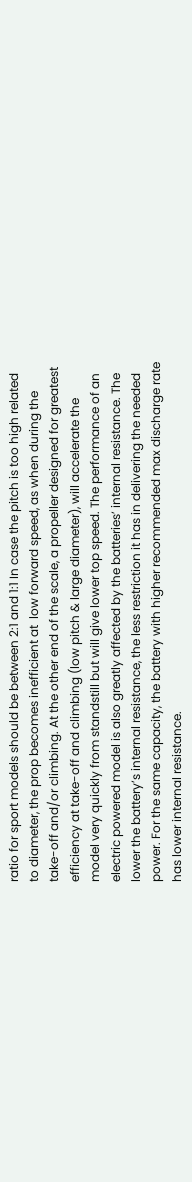ratio for sport models should be between 2:1 and 1:1 In case the pitch is too high related to diameter, the prop becomes inefficient at  low forward speed, as when during the take-off and/or climbing. At the other end of the scale, a propeller designed for greatest efficiency at take-off and climbing (low pitch & large diameter), will accelerate the model very quickly from standstill but will give lower top speed. The performance of an electric powered model is also greatly affected by the batteries’ internal resistance. The lower the battery’s internal resistance, the less restriction it has in delivering the needed power. For the same capacity, the battery with higher recommended max discharge rate has lower internal resistance.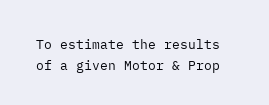To estimate the results of a given Motor & Prop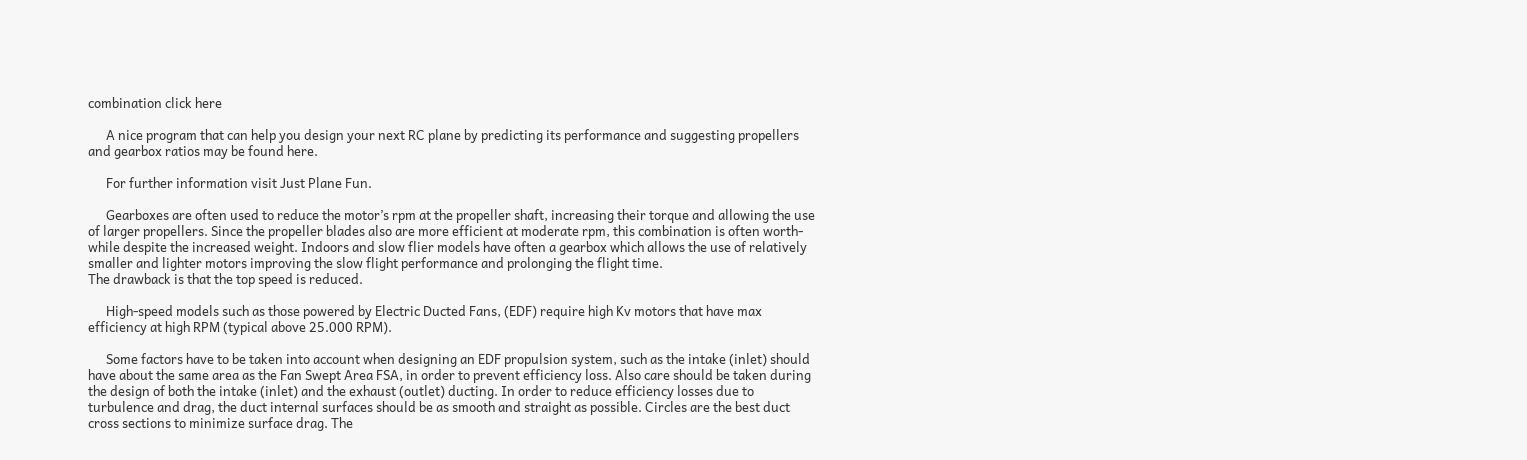combination click here

      A nice program that can help you design your next RC plane by predicting its performance and suggesting propellers and gearbox ratios may be found here.

      For further information visit Just Plane Fun.

      Gearboxes are often used to reduce the motor’s rpm at the propeller shaft, increasing their torque and allowing the use of larger propellers. Since the propeller blades also are more efficient at moderate rpm, this combination is often worth-while despite the increased weight. Indoors and slow flier models have often a gearbox which allows the use of relatively smaller and lighter motors improving the slow flight performance and prolonging the flight time.
The drawback is that the top speed is reduced.

      High-speed models such as those powered by Electric Ducted Fans, (EDF) require high Kv motors that have max efficiency at high RPM (typical above 25.000 RPM).

      Some factors have to be taken into account when designing an EDF propulsion system, such as the intake (inlet) should have about the same area as the Fan Swept Area FSA, in order to prevent efficiency loss. Also care should be taken during the design of both the intake (inlet) and the exhaust (outlet) ducting. In order to reduce efficiency losses due to turbulence and drag, the duct internal surfaces should be as smooth and straight as possible. Circles are the best duct cross sections to minimize surface drag. The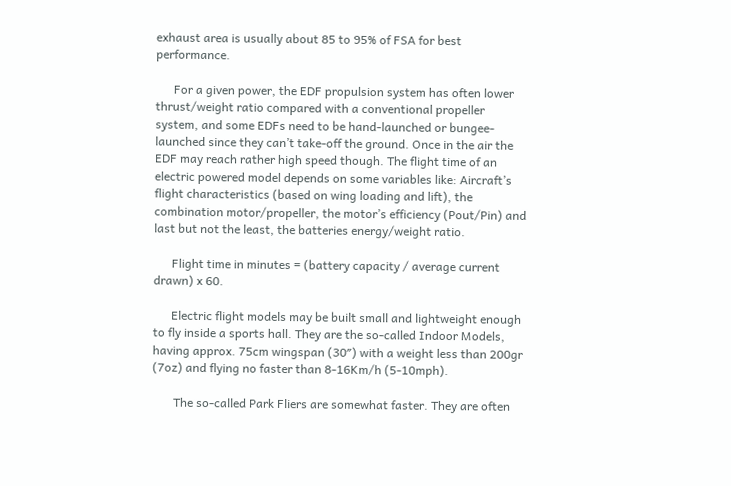exhaust area is usually about 85 to 95% of FSA for best performance.

      For a given power, the EDF propulsion system has often lower thrust/weight ratio compared with a conventional propeller system, and some EDFs need to be hand-launched or bungee-launched since they can’t take-off the ground. Once in the air the EDF may reach rather high speed though. The flight time of an electric powered model depends on some variables like: Aircraft’s flight characteristics (based on wing loading and lift), the combination motor/propeller, the motor’s efficiency (Pout/Pin) and last but not the least, the batteries energy/weight ratio.

      Flight time in minutes = (battery capacity / average current drawn) x 60.

      Electric flight models may be built small and lightweight enough to fly inside a sports hall. They are the so-called Indoor Models, having approx. 75cm wingspan (30″) with a weight less than 200gr (7oz) and flying no faster than 8-16Km/h (5-10mph).

       The so-called Park Fliers are somewhat faster. They are often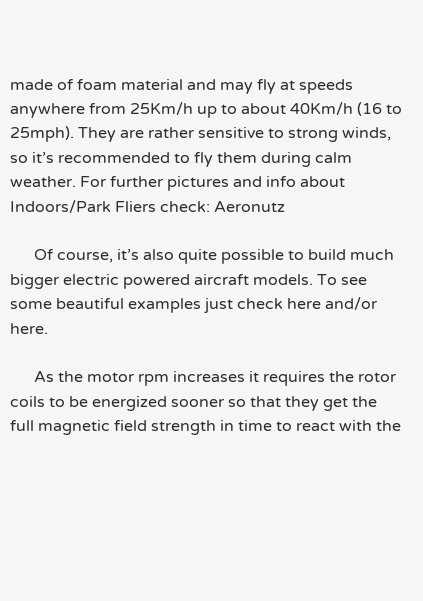made of foam material and may fly at speeds anywhere from 25Km/h up to about 40Km/h (16 to 25mph). They are rather sensitive to strong winds, so it’s recommended to fly them during calm weather. For further pictures and info about Indoors/Park Fliers check: Aeronutz

      Of course, it’s also quite possible to build much bigger electric powered aircraft models. To see some beautiful examples just check here and/or here.

      As the motor rpm increases it requires the rotor coils to be energized sooner so that they get the full magnetic field strength in time to react with the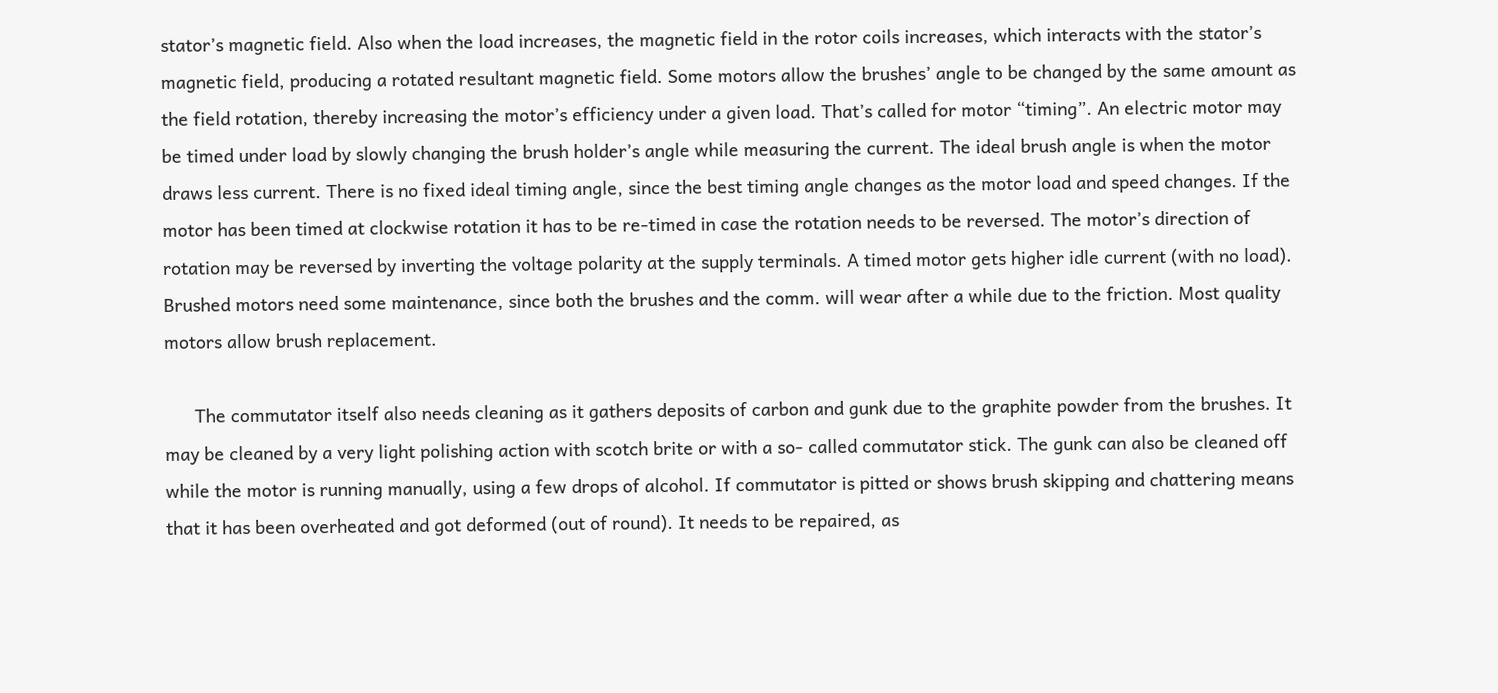stator’s magnetic field. Also when the load increases, the magnetic field in the rotor coils increases, which interacts with the stator’s magnetic field, producing a rotated resultant magnetic field. Some motors allow the brushes’ angle to be changed by the same amount as the field rotation, thereby increasing the motor’s efficiency under a given load. That’s called for motor “timing”. An electric motor may be timed under load by slowly changing the brush holder’s angle while measuring the current. The ideal brush angle is when the motor draws less current. There is no fixed ideal timing angle, since the best timing angle changes as the motor load and speed changes. If the motor has been timed at clockwise rotation it has to be re-timed in case the rotation needs to be reversed. The motor’s direction of rotation may be reversed by inverting the voltage polarity at the supply terminals. A timed motor gets higher idle current (with no load).  Brushed motors need some maintenance, since both the brushes and the comm. will wear after a while due to the friction. Most quality motors allow brush replacement.

      The commutator itself also needs cleaning as it gathers deposits of carbon and gunk due to the graphite powder from the brushes. It may be cleaned by a very light polishing action with scotch brite or with a so- called commutator stick. The gunk can also be cleaned off while the motor is running manually, using a few drops of alcohol. If commutator is pitted or shows brush skipping and chattering means that it has been overheated and got deformed (out of round). It needs to be repaired, as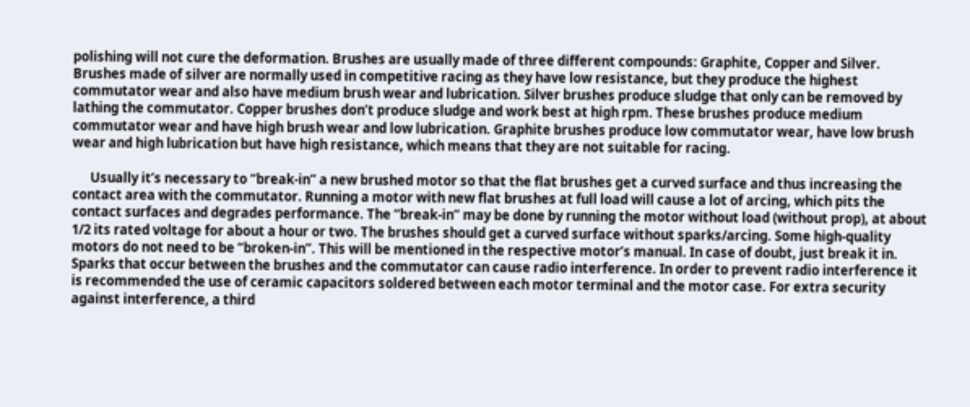polishing will not cure the deformation. Brushes are usually made of three different compounds: Graphite, Copper and Silver. Brushes made of silver are normally used in competitive racing as they have low resistance, but they produce the highest commutator wear and also have medium brush wear and lubrication. Silver brushes produce sludge that only can be removed by lathing the commutator. Copper brushes don’t produce sludge and work best at high rpm. These brushes produce medium commutator wear and have high brush wear and low lubrication. Graphite brushes produce low commutator wear, have low brush wear and high lubrication but have high resistance, which means that they are not suitable for racing.

      Usually it’s necessary to “break-in” a new brushed motor so that the flat brushes get a curved surface and thus increasing the contact area with the commutator. Running a motor with new flat brushes at full load will cause a lot of arcing, which pits the contact surfaces and degrades performance. The “break-in” may be done by running the motor without load (without prop), at about 1/2 its rated voltage for about a hour or two. The brushes should get a curved surface without sparks/arcing. Some high-quality motors do not need to be “broken-in”. This will be mentioned in the respective motor’s manual. In case of doubt, just break it in. Sparks that occur between the brushes and the commutator can cause radio interference. In order to prevent radio interference it is recommended the use of ceramic capacitors soldered between each motor terminal and the motor case. For extra security against interference, a third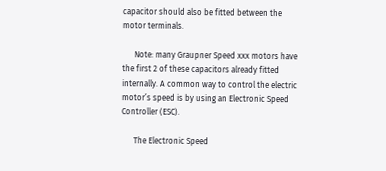capacitor should also be fitted between the motor terminals.

      Note: many Graupner Speed xxx motors have the first 2 of these capacitors already fitted internally. A common way to control the electric motor’s speed is by using an Electronic Speed Controller (ESC).

      The Electronic Speed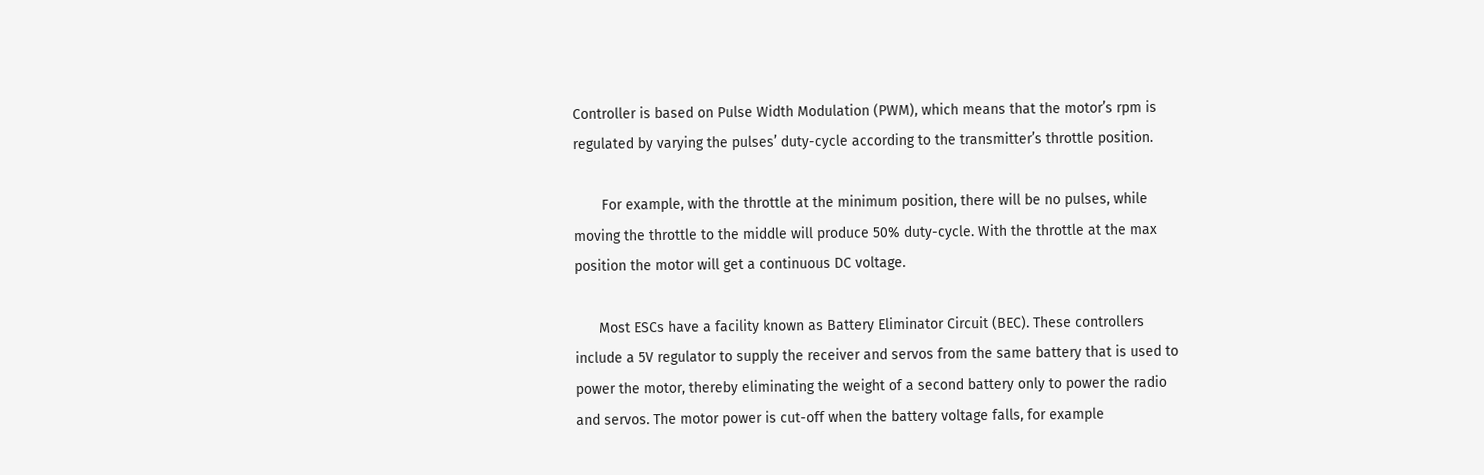Controller is based on Pulse Width Modulation (PWM), which means that the motor’s rpm is regulated by varying the pulses’ duty-cycle according to the transmitter’s throttle position.

       For example, with the throttle at the minimum position, there will be no pulses, while moving the throttle to the middle will produce 50% duty-cycle. With the throttle at the max position the motor will get a continuous DC voltage.

      Most ESCs have a facility known as Battery Eliminator Circuit (BEC). These controllers include a 5V regulator to supply the receiver and servos from the same battery that is used to power the motor, thereby eliminating the weight of a second battery only to power the radio and servos. The motor power is cut-off when the battery voltage falls, for example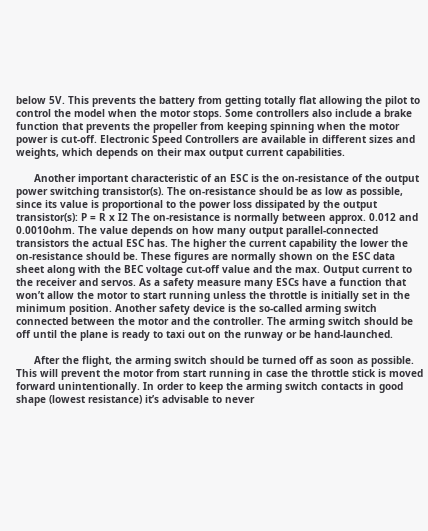below 5V. This prevents the battery from getting totally flat allowing the pilot to control the model when the motor stops. Some controllers also include a brake function that prevents the propeller from keeping spinning when the motor power is cut-off. Electronic Speed Controllers are available in different sizes and weights, which depends on their max output current capabilities.

      Another important characteristic of an ESC is the on-resistance of the output power switching transistor(s). The on-resistance should be as low as possible, since its value is proportional to the power loss dissipated by the output transistor(s): P = R x I2 The on-resistance is normally between approx. 0.012 and 0.0010ohm. The value depends on how many output parallel-connected transistors the actual ESC has. The higher the current capability the lower the on-resistance should be. These figures are normally shown on the ESC data sheet along with the BEC voltage cut-off value and the max. Output current to the receiver and servos. As a safety measure many ESCs have a function that won’t allow the motor to start running unless the throttle is initially set in the minimum position. Another safety device is the so-called arming switch connected between the motor and the controller. The arming switch should be off until the plane is ready to taxi out on the runway or be hand-launched.

      After the flight, the arming switch should be turned off as soon as possible. This will prevent the motor from start running in case the throttle stick is moved forward unintentionally. In order to keep the arming switch contacts in good shape (lowest resistance) it’s advisable to never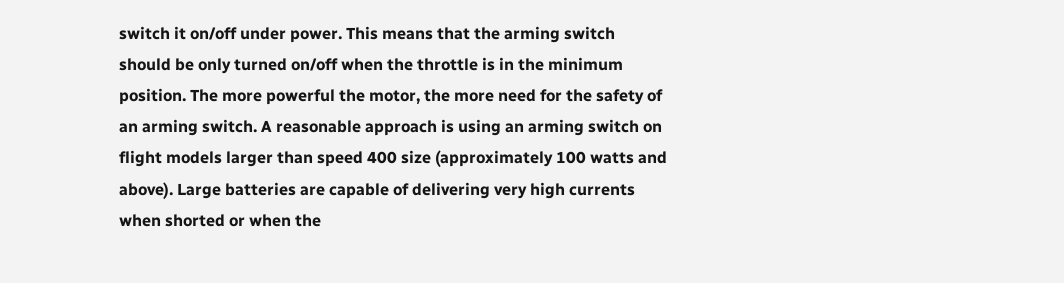switch it on/off under power. This means that the arming switch should be only turned on/off when the throttle is in the minimum position. The more powerful the motor, the more need for the safety of an arming switch. A reasonable approach is using an arming switch on flight models larger than speed 400 size (approximately 100 watts and above). Large batteries are capable of delivering very high currents when shorted or when the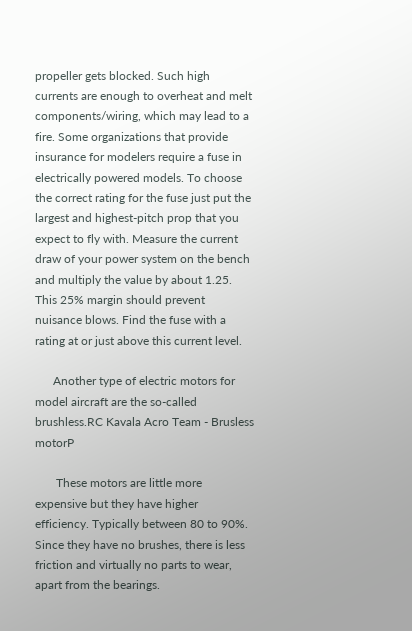propeller gets blocked. Such high currents are enough to overheat and melt components/wiring, which may lead to a fire. Some organizations that provide insurance for modelers require a fuse in electrically powered models. To choose the correct rating for the fuse just put the largest and highest-pitch prop that you expect to fly with. Measure the current draw of your power system on the bench and multiply the value by about 1.25. This 25% margin should prevent nuisance blows. Find the fuse with a rating at or just above this current level.

      Another type of electric motors for model aircraft are the so-called brushless.RC Kavala Acro Team - Brusless motorP

       These motors are little more expensive but they have higher efficiency. Typically between 80 to 90%. Since they have no brushes, there is less friction and virtually no parts to wear, apart from the bearings.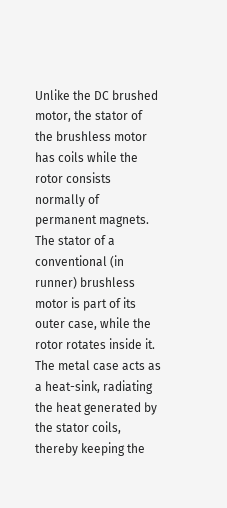Unlike the DC brushed motor, the stator of the brushless motor has coils while the rotor consists normally of permanent magnets. The stator of a conventional (in runner) brushless motor is part of its outer case, while the rotor rotates inside it. The metal case acts as a heat-sink, radiating the heat generated by the stator coils, thereby keeping the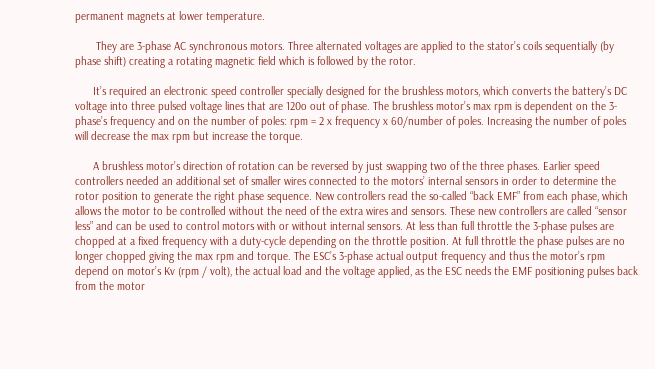permanent magnets at lower temperature.

       They are 3-phase AC synchronous motors. Three alternated voltages are applied to the stator’s coils sequentially (by phase shift) creating a rotating magnetic field which is followed by the rotor.

      It’s required an electronic speed controller specially designed for the brushless motors, which converts the battery’s DC voltage into three pulsed voltage lines that are 120o out of phase. The brushless motor’s max rpm is dependent on the 3-phase’s frequency and on the number of poles: rpm = 2 x frequency x 60/number of poles. Increasing the number of poles will decrease the max rpm but increase the torque.

      A brushless motor’s direction of rotation can be reversed by just swapping two of the three phases. Earlier speed controllers needed an additional set of smaller wires connected to the motors’ internal sensors in order to determine the rotor position to generate the right phase sequence. New controllers read the so-called “back EMF” from each phase, which allows the motor to be controlled without the need of the extra wires and sensors. These new controllers are called “sensor less” and can be used to control motors with or without internal sensors. At less than full throttle the 3-phase pulses are chopped at a fixed frequency with a duty-cycle depending on the throttle position. At full throttle the phase pulses are no longer chopped giving the max rpm and torque. The ESC’s 3-phase actual output frequency and thus the motor’s rpm depend on motor’s Kv (rpm / volt), the actual load and the voltage applied, as the ESC needs the EMF positioning pulses back from the motor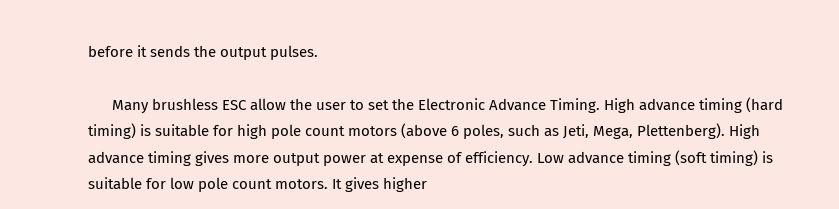before it sends the output pulses.

      Many brushless ESC allow the user to set the Electronic Advance Timing. High advance timing (hard timing) is suitable for high pole count motors (above 6 poles, such as Jeti, Mega, Plettenberg). High advance timing gives more output power at expense of efficiency. Low advance timing (soft timing) is suitable for low pole count motors. It gives higher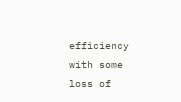efficiency with some loss of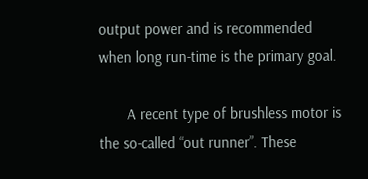output power and is recommended when long run-time is the primary goal.

       A recent type of brushless motor is the so-called “out runner”. These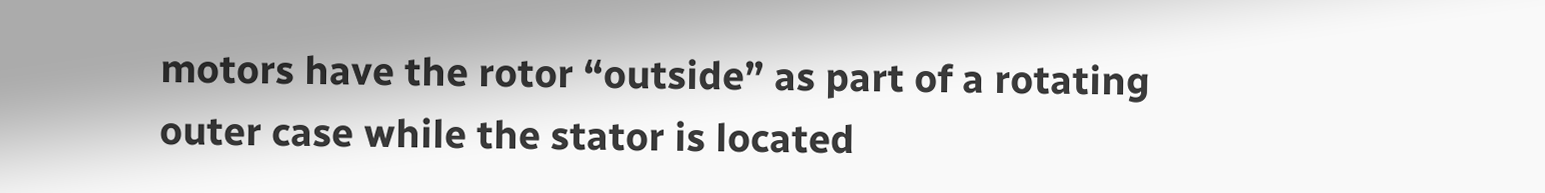motors have the rotor “outside” as part of a rotating outer case while the stator is located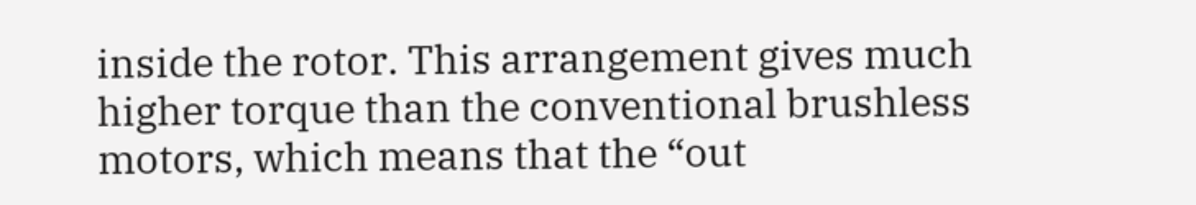inside the rotor. This arrangement gives much higher torque than the conventional brushless motors, which means that the “out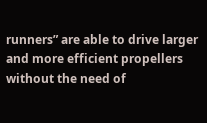runners” are able to drive larger and more efficient propellers without the need of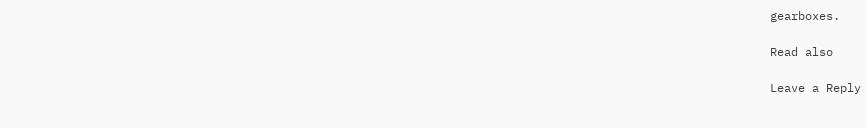gearboxes.

Read also

Leave a Reply